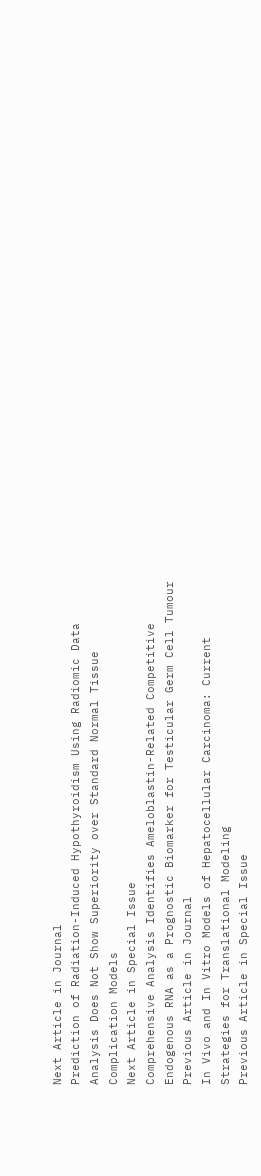Next Article in Journal
Prediction of Radiation-Induced Hypothyroidism Using Radiomic Data Analysis Does Not Show Superiority over Standard Normal Tissue Complication Models
Next Article in Special Issue
Comprehensive Analysis Identifies Ameloblastin-Related Competitive Endogenous RNA as a Prognostic Biomarker for Testicular Germ Cell Tumour
Previous Article in Journal
In Vivo and In Vitro Models of Hepatocellular Carcinoma: Current Strategies for Translational Modeling
Previous Article in Special Issue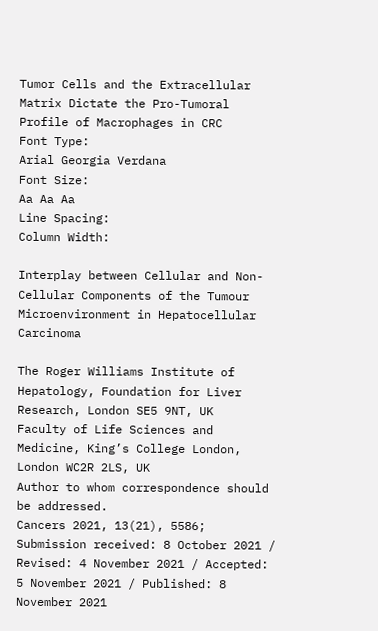Tumor Cells and the Extracellular Matrix Dictate the Pro-Tumoral Profile of Macrophages in CRC
Font Type:
Arial Georgia Verdana
Font Size:
Aa Aa Aa
Line Spacing:
Column Width:

Interplay between Cellular and Non-Cellular Components of the Tumour Microenvironment in Hepatocellular Carcinoma

The Roger Williams Institute of Hepatology, Foundation for Liver Research, London SE5 9NT, UK
Faculty of Life Sciences and Medicine, King’s College London, London WC2R 2LS, UK
Author to whom correspondence should be addressed.
Cancers 2021, 13(21), 5586;
Submission received: 8 October 2021 / Revised: 4 November 2021 / Accepted: 5 November 2021 / Published: 8 November 2021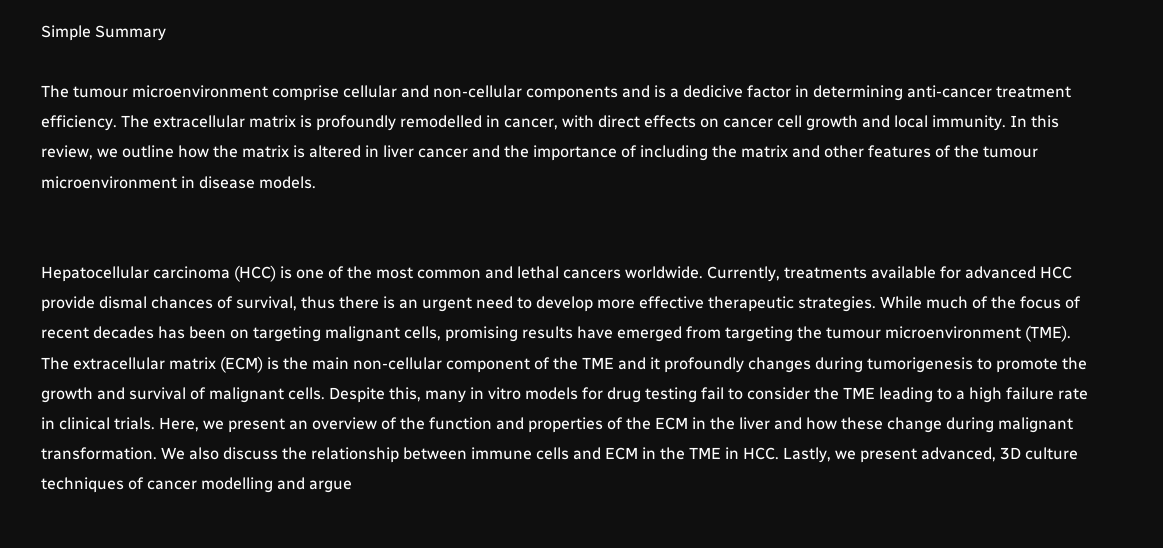Simple Summary

The tumour microenvironment comprise cellular and non-cellular components and is a dedicive factor in determining anti-cancer treatment efficiency. The extracellular matrix is profoundly remodelled in cancer, with direct effects on cancer cell growth and local immunity. In this review, we outline how the matrix is altered in liver cancer and the importance of including the matrix and other features of the tumour microenvironment in disease models.


Hepatocellular carcinoma (HCC) is one of the most common and lethal cancers worldwide. Currently, treatments available for advanced HCC provide dismal chances of survival, thus there is an urgent need to develop more effective therapeutic strategies. While much of the focus of recent decades has been on targeting malignant cells, promising results have emerged from targeting the tumour microenvironment (TME). The extracellular matrix (ECM) is the main non-cellular component of the TME and it profoundly changes during tumorigenesis to promote the growth and survival of malignant cells. Despite this, many in vitro models for drug testing fail to consider the TME leading to a high failure rate in clinical trials. Here, we present an overview of the function and properties of the ECM in the liver and how these change during malignant transformation. We also discuss the relationship between immune cells and ECM in the TME in HCC. Lastly, we present advanced, 3D culture techniques of cancer modelling and argue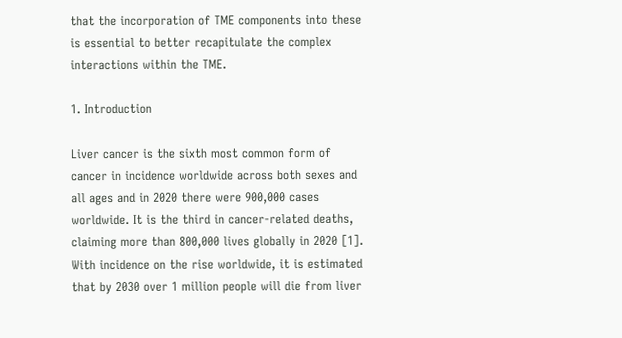that the incorporation of TME components into these is essential to better recapitulate the complex interactions within the TME.

1. Introduction

Liver cancer is the sixth most common form of cancer in incidence worldwide across both sexes and all ages and in 2020 there were 900,000 cases worldwide. It is the third in cancer-related deaths, claiming more than 800,000 lives globally in 2020 [1]. With incidence on the rise worldwide, it is estimated that by 2030 over 1 million people will die from liver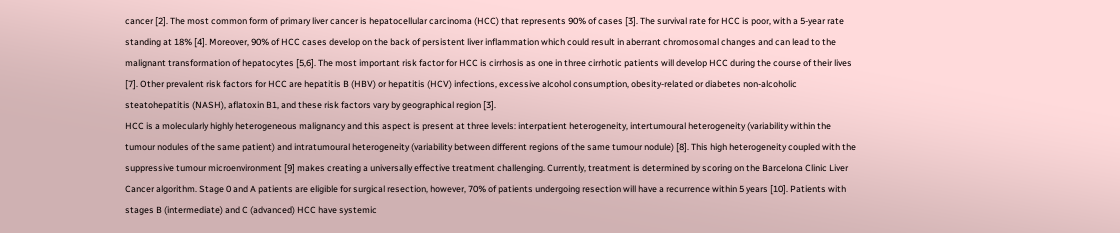cancer [2]. The most common form of primary liver cancer is hepatocellular carcinoma (HCC) that represents 90% of cases [3]. The survival rate for HCC is poor, with a 5-year rate standing at 18% [4]. Moreover, 90% of HCC cases develop on the back of persistent liver inflammation which could result in aberrant chromosomal changes and can lead to the malignant transformation of hepatocytes [5,6]. The most important risk factor for HCC is cirrhosis as one in three cirrhotic patients will develop HCC during the course of their lives [7]. Other prevalent risk factors for HCC are hepatitis B (HBV) or hepatitis (HCV) infections, excessive alcohol consumption, obesity-related or diabetes non-alcoholic steatohepatitis (NASH), aflatoxin B1, and these risk factors vary by geographical region [3].
HCC is a molecularly highly heterogeneous malignancy and this aspect is present at three levels: interpatient heterogeneity, intertumoural heterogeneity (variability within the tumour nodules of the same patient) and intratumoural heterogeneity (variability between different regions of the same tumour nodule) [8]. This high heterogeneity coupled with the suppressive tumour microenvironment [9] makes creating a universally effective treatment challenging. Currently, treatment is determined by scoring on the Barcelona Clinic Liver Cancer algorithm. Stage 0 and A patients are eligible for surgical resection, however, 70% of patients undergoing resection will have a recurrence within 5 years [10]. Patients with stages B (intermediate) and C (advanced) HCC have systemic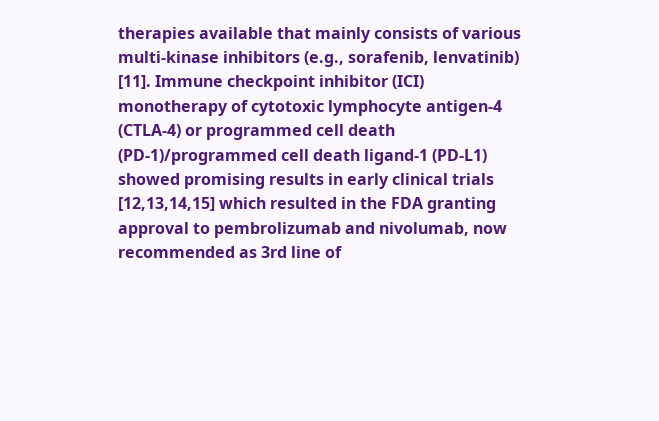therapies available that mainly consists of various multi-kinase inhibitors (e.g., sorafenib, lenvatinib) [11]. Immune checkpoint inhibitor (ICI) monotherapy of cytotoxic lymphocyte antigen-4 (CTLA-4) or programmed cell death (PD-1)/programmed cell death ligand-1 (PD-L1) showed promising results in early clinical trials [12,13,14,15] which resulted in the FDA granting approval to pembrolizumab and nivolumab, now recommended as 3rd line of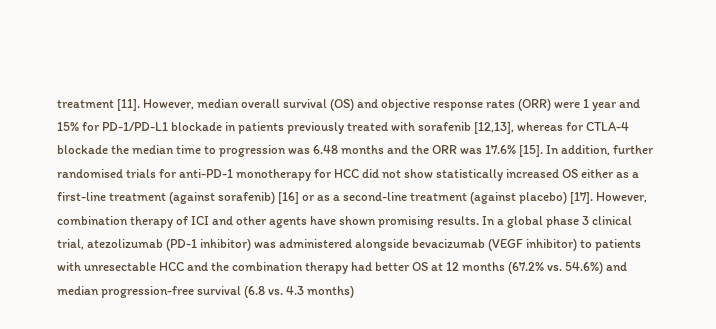treatment [11]. However, median overall survival (OS) and objective response rates (ORR) were 1 year and 15% for PD-1/PD-L1 blockade in patients previously treated with sorafenib [12,13], whereas for CTLA-4 blockade the median time to progression was 6.48 months and the ORR was 17.6% [15]. In addition, further randomised trials for anti-PD-1 monotherapy for HCC did not show statistically increased OS either as a first-line treatment (against sorafenib) [16] or as a second-line treatment (against placebo) [17]. However, combination therapy of ICI and other agents have shown promising results. In a global phase 3 clinical trial, atezolizumab (PD-1 inhibitor) was administered alongside bevacizumab (VEGF inhibitor) to patients with unresectable HCC and the combination therapy had better OS at 12 months (67.2% vs. 54.6%) and median progression-free survival (6.8 vs. 4.3 months)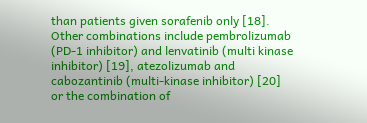than patients given sorafenib only [18]. Other combinations include pembrolizumab (PD-1 inhibitor) and lenvatinib (multi kinase inhibitor) [19], atezolizumab and cabozantinib (multi-kinase inhibitor) [20] or the combination of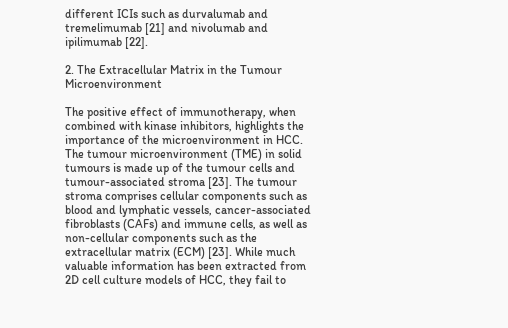different ICIs such as durvalumab and tremelimumab [21] and nivolumab and ipilimumab [22].

2. The Extracellular Matrix in the Tumour Microenvironment

The positive effect of immunotherapy, when combined with kinase inhibitors, highlights the importance of the microenvironment in HCC. The tumour microenvironment (TME) in solid tumours is made up of the tumour cells and tumour-associated stroma [23]. The tumour stroma comprises cellular components such as blood and lymphatic vessels, cancer-associated fibroblasts (CAFs) and immune cells, as well as non-cellular components such as the extracellular matrix (ECM) [23]. While much valuable information has been extracted from 2D cell culture models of HCC, they fail to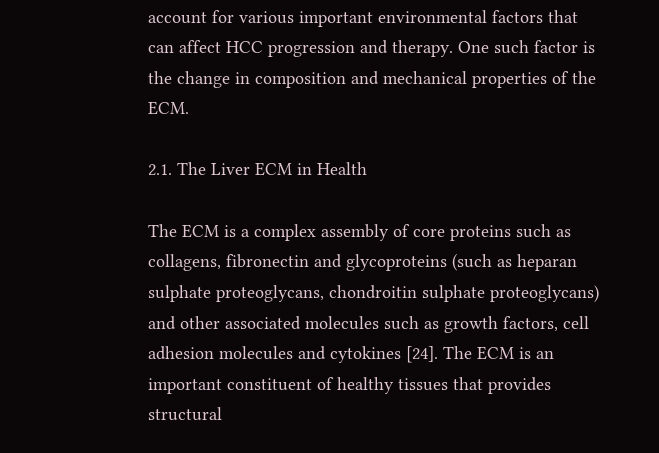account for various important environmental factors that can affect HCC progression and therapy. One such factor is the change in composition and mechanical properties of the ECM.

2.1. The Liver ECM in Health

The ECM is a complex assembly of core proteins such as collagens, fibronectin and glycoproteins (such as heparan sulphate proteoglycans, chondroitin sulphate proteoglycans) and other associated molecules such as growth factors, cell adhesion molecules and cytokines [24]. The ECM is an important constituent of healthy tissues that provides structural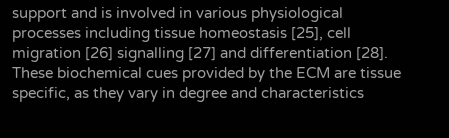support and is involved in various physiological processes including tissue homeostasis [25], cell migration [26] signalling [27] and differentiation [28]. These biochemical cues provided by the ECM are tissue specific, as they vary in degree and characteristics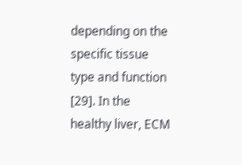depending on the specific tissue type and function [29]. In the healthy liver, ECM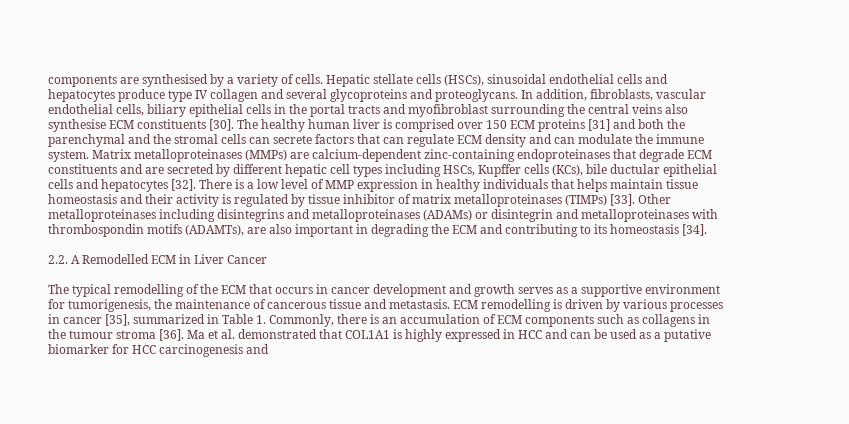components are synthesised by a variety of cells. Hepatic stellate cells (HSCs), sinusoidal endothelial cells and hepatocytes produce type IV collagen and several glycoproteins and proteoglycans. In addition, fibroblasts, vascular endothelial cells, biliary epithelial cells in the portal tracts and myofibroblast surrounding the central veins also synthesise ECM constituents [30]. The healthy human liver is comprised over 150 ECM proteins [31] and both the parenchymal and the stromal cells can secrete factors that can regulate ECM density and can modulate the immune system. Matrix metalloproteinases (MMPs) are calcium-dependent zinc-containing endoproteinases that degrade ECM constituents and are secreted by different hepatic cell types including HSCs, Kupffer cells (KCs), bile ductular epithelial cells and hepatocytes [32]. There is a low level of MMP expression in healthy individuals that helps maintain tissue homeostasis and their activity is regulated by tissue inhibitor of matrix metalloproteinases (TIMPs) [33]. Other metalloproteinases including disintegrins and metalloproteinases (ADAMs) or disintegrin and metalloproteinases with thrombospondin motifs (ADAMTs), are also important in degrading the ECM and contributing to its homeostasis [34].

2.2. A Remodelled ECM in Liver Cancer

The typical remodelling of the ECM that occurs in cancer development and growth serves as a supportive environment for tumorigenesis, the maintenance of cancerous tissue and metastasis. ECM remodelling is driven by various processes in cancer [35], summarized in Table 1. Commonly, there is an accumulation of ECM components such as collagens in the tumour stroma [36]. Ma et al. demonstrated that COL1A1 is highly expressed in HCC and can be used as a putative biomarker for HCC carcinogenesis and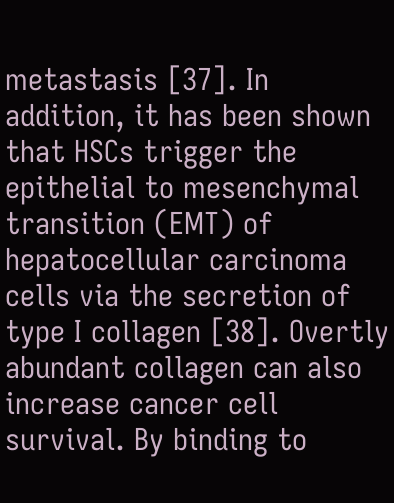metastasis [37]. In addition, it has been shown that HSCs trigger the epithelial to mesenchymal transition (EMT) of hepatocellular carcinoma cells via the secretion of type I collagen [38]. Overtly abundant collagen can also increase cancer cell survival. By binding to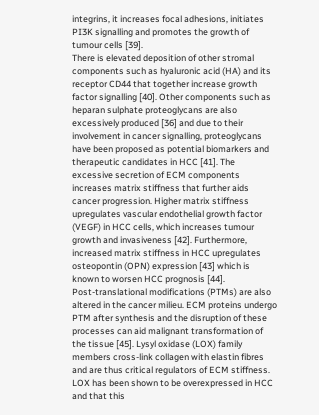integrins, it increases focal adhesions, initiates PI3K signalling and promotes the growth of tumour cells [39].
There is elevated deposition of other stromal components such as hyaluronic acid (HA) and its receptor CD44 that together increase growth factor signalling [40]. Other components such as heparan sulphate proteoglycans are also excessively produced [36] and due to their involvement in cancer signalling, proteoglycans have been proposed as potential biomarkers and therapeutic candidates in HCC [41]. The excessive secretion of ECM components increases matrix stiffness that further aids cancer progression. Higher matrix stiffness upregulates vascular endothelial growth factor (VEGF) in HCC cells, which increases tumour growth and invasiveness [42]. Furthermore, increased matrix stiffness in HCC upregulates osteopontin (OPN) expression [43] which is known to worsen HCC prognosis [44].
Post-translational modifications (PTMs) are also altered in the cancer milieu. ECM proteins undergo PTM after synthesis and the disruption of these processes can aid malignant transformation of the tissue [45]. Lysyl oxidase (LOX) family members cross-link collagen with elastin fibres and are thus critical regulators of ECM stiffness. LOX has been shown to be overexpressed in HCC and that this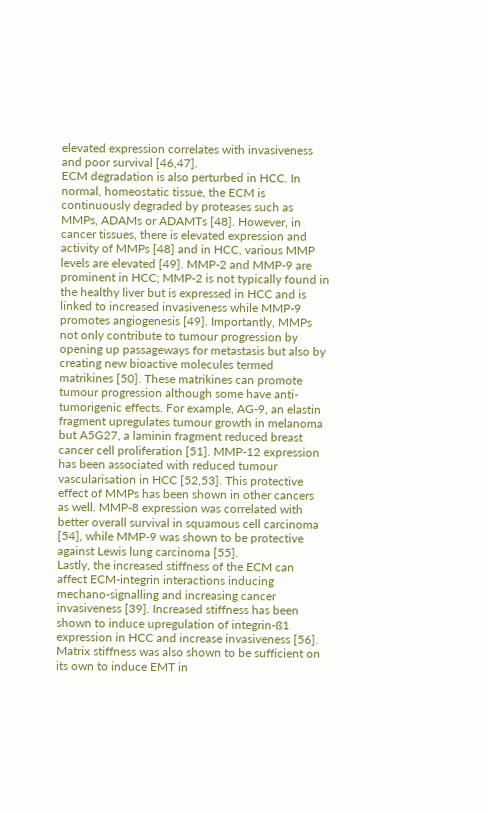elevated expression correlates with invasiveness and poor survival [46,47].
ECM degradation is also perturbed in HCC. In normal, homeostatic tissue, the ECM is continuously degraded by proteases such as MMPs, ADAMs or ADAMTs [48]. However, in cancer tissues, there is elevated expression and activity of MMPs [48] and in HCC, various MMP levels are elevated [49]. MMP-2 and MMP-9 are prominent in HCC; MMP-2 is not typically found in the healthy liver but is expressed in HCC and is linked to increased invasiveness while MMP-9 promotes angiogenesis [49]. Importantly, MMPs not only contribute to tumour progression by opening up passageways for metastasis but also by creating new bioactive molecules termed matrikines [50]. These matrikines can promote tumour progression although some have anti-tumorigenic effects. For example, AG-9, an elastin fragment upregulates tumour growth in melanoma but A5G27, a laminin fragment reduced breast cancer cell proliferation [51]. MMP-12 expression has been associated with reduced tumour vascularisation in HCC [52,53]. This protective effect of MMPs has been shown in other cancers as well. MMP-8 expression was correlated with better overall survival in squamous cell carcinoma [54], while MMP-9 was shown to be protective against Lewis lung carcinoma [55].
Lastly, the increased stiffness of the ECM can affect ECM-integrin interactions inducing mechano-signalling and increasing cancer invasiveness [39]. Increased stiffness has been shown to induce upregulation of integrin-ß1 expression in HCC and increase invasiveness [56]. Matrix stiffness was also shown to be sufficient on its own to induce EMT in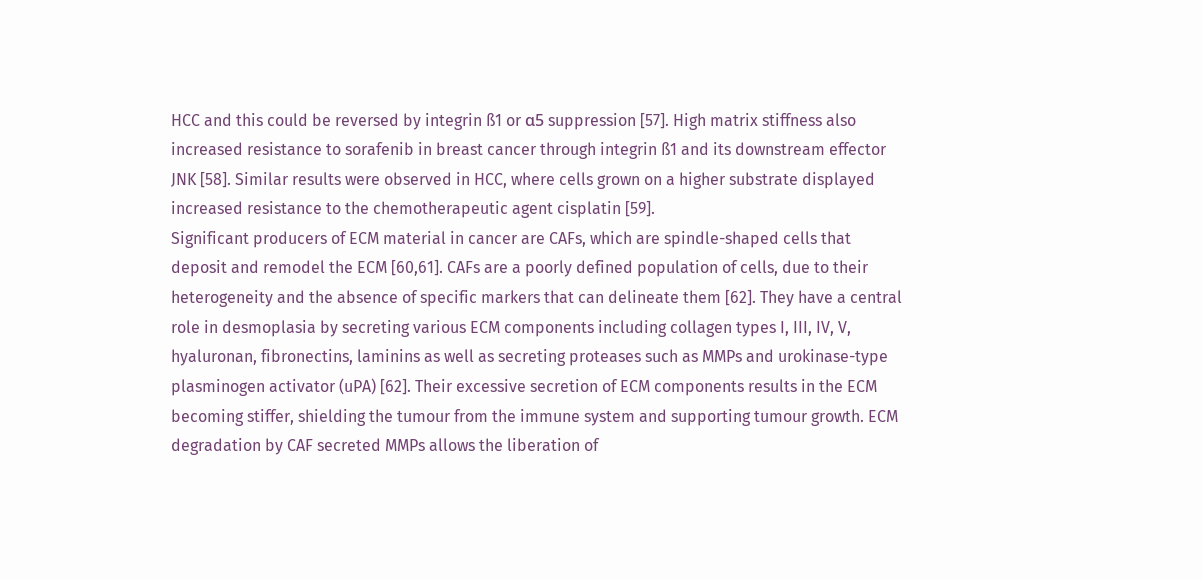HCC and this could be reversed by integrin ß1 or α5 suppression [57]. High matrix stiffness also increased resistance to sorafenib in breast cancer through integrin ß1 and its downstream effector JNK [58]. Similar results were observed in HCC, where cells grown on a higher substrate displayed increased resistance to the chemotherapeutic agent cisplatin [59].
Significant producers of ECM material in cancer are CAFs, which are spindle-shaped cells that deposit and remodel the ECM [60,61]. CAFs are a poorly defined population of cells, due to their heterogeneity and the absence of specific markers that can delineate them [62]. They have a central role in desmoplasia by secreting various ECM components including collagen types I, III, IV, V, hyaluronan, fibronectins, laminins as well as secreting proteases such as MMPs and urokinase-type plasminogen activator (uPA) [62]. Their excessive secretion of ECM components results in the ECM becoming stiffer, shielding the tumour from the immune system and supporting tumour growth. ECM degradation by CAF secreted MMPs allows the liberation of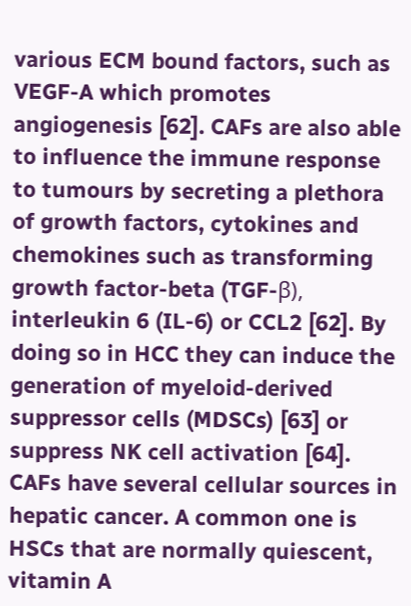various ECM bound factors, such as VEGF-A which promotes angiogenesis [62]. CAFs are also able to influence the immune response to tumours by secreting a plethora of growth factors, cytokines and chemokines such as transforming growth factor-beta (TGF-β), interleukin 6 (IL-6) or CCL2 [62]. By doing so in HCC they can induce the generation of myeloid-derived suppressor cells (MDSCs) [63] or suppress NK cell activation [64]. CAFs have several cellular sources in hepatic cancer. A common one is HSCs that are normally quiescent, vitamin A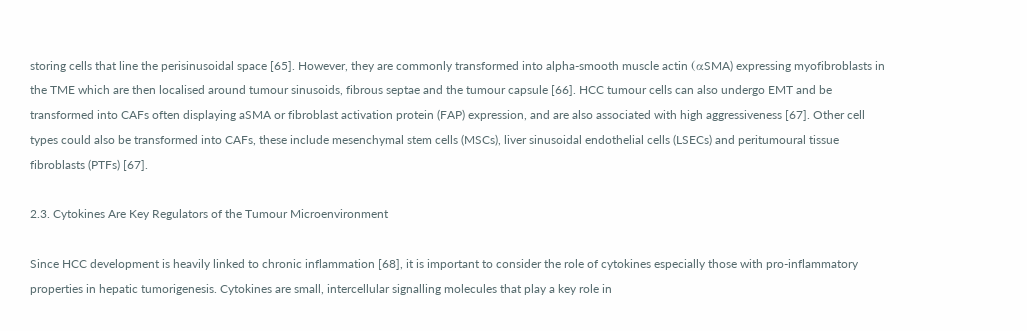storing cells that line the perisinusoidal space [65]. However, they are commonly transformed into alpha-smooth muscle actin (αSMA) expressing myofibroblasts in the TME which are then localised around tumour sinusoids, fibrous septae and the tumour capsule [66]. HCC tumour cells can also undergo EMT and be transformed into CAFs often displaying aSMA or fibroblast activation protein (FAP) expression, and are also associated with high aggressiveness [67]. Other cell types could also be transformed into CAFs, these include mesenchymal stem cells (MSCs), liver sinusoidal endothelial cells (LSECs) and peritumoural tissue fibroblasts (PTFs) [67].

2.3. Cytokines Are Key Regulators of the Tumour Microenvironment

Since HCC development is heavily linked to chronic inflammation [68], it is important to consider the role of cytokines especially those with pro-inflammatory properties in hepatic tumorigenesis. Cytokines are small, intercellular signalling molecules that play a key role in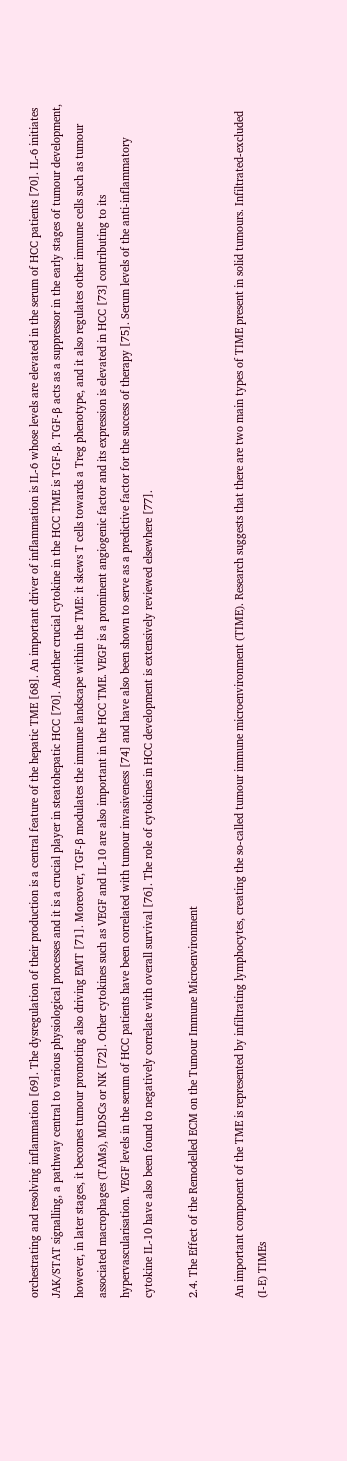orchestrating and resolving inflammation [69]. The dysregulation of their production is a central feature of the hepatic TME [68]. An important driver of inflammation is IL-6 whose levels are elevated in the serum of HCC patients [70]. IL-6 initiates JAK/STAT signalling, a pathway central to various physiological processes and it is a crucial player in steatohepatic HCC [70]. Another crucial cytokine in the HCC TME is TGF-β. TGF-β acts as a suppressor in the early stages of tumour development, however, in later stages, it becomes tumour promoting also driving EMT [71]. Moreover, TGF-β modulates the immune landscape within the TME: it skews T cells towards a Treg phenotype, and it also regulates other immune cells such as tumour associated macrophages (TAMs), MDSCs or NK [72]. Other cytokines such as VEGF and IL-10 are also important in the HCC TME. VEGF is a prominent angiogenic factor and its expression is elevated in HCC [73] contributing to its hypervascularisation. VEGF levels in the serum of HCC patients have been correlated with tumour invasiveness [74] and have also been shown to serve as a predictive factor for the success of therapy [75]. Serum levels of the anti-inflammatory cytokine IL-10 have also been found to negatively correlate with overall survival [76]. The role of cytokines in HCC development is extensively reviewed elsewhere [77].

2.4. The Effect of the Remodelled ECM on the Tumour Immune Microenvironment

An important component of the TME is represented by infiltrating lymphocytes, creating the so-called tumour immune microenvironment (TIME). Research suggests that there are two main types of TIME present in solid tumours. Infiltrated-excluded (I-E) TIMEs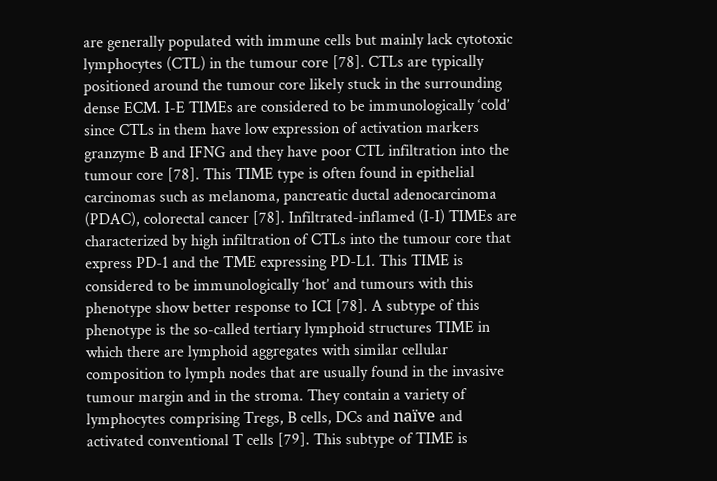are generally populated with immune cells but mainly lack cytotoxic lymphocytes (CTL) in the tumour core [78]. CTLs are typically positioned around the tumour core likely stuck in the surrounding dense ECM. I-E TIMEs are considered to be immunologically ‘cold’ since CTLs in them have low expression of activation markers granzyme B and IFNG and they have poor CTL infiltration into the tumour core [78]. This TIME type is often found in epithelial carcinomas such as melanoma, pancreatic ductal adenocarcinoma (PDAC), colorectal cancer [78]. Infiltrated-inflamed (I-I) TIMEs are characterized by high infiltration of CTLs into the tumour core that express PD-1 and the TME expressing PD-L1. This TIME is considered to be immunologically ‘hot’ and tumours with this phenotype show better response to ICI [78]. A subtype of this phenotype is the so-called tertiary lymphoid structures TIME in which there are lymphoid aggregates with similar cellular composition to lymph nodes that are usually found in the invasive tumour margin and in the stroma. They contain a variety of lymphocytes comprising Tregs, B cells, DCs and naïve and activated conventional T cells [79]. This subtype of TIME is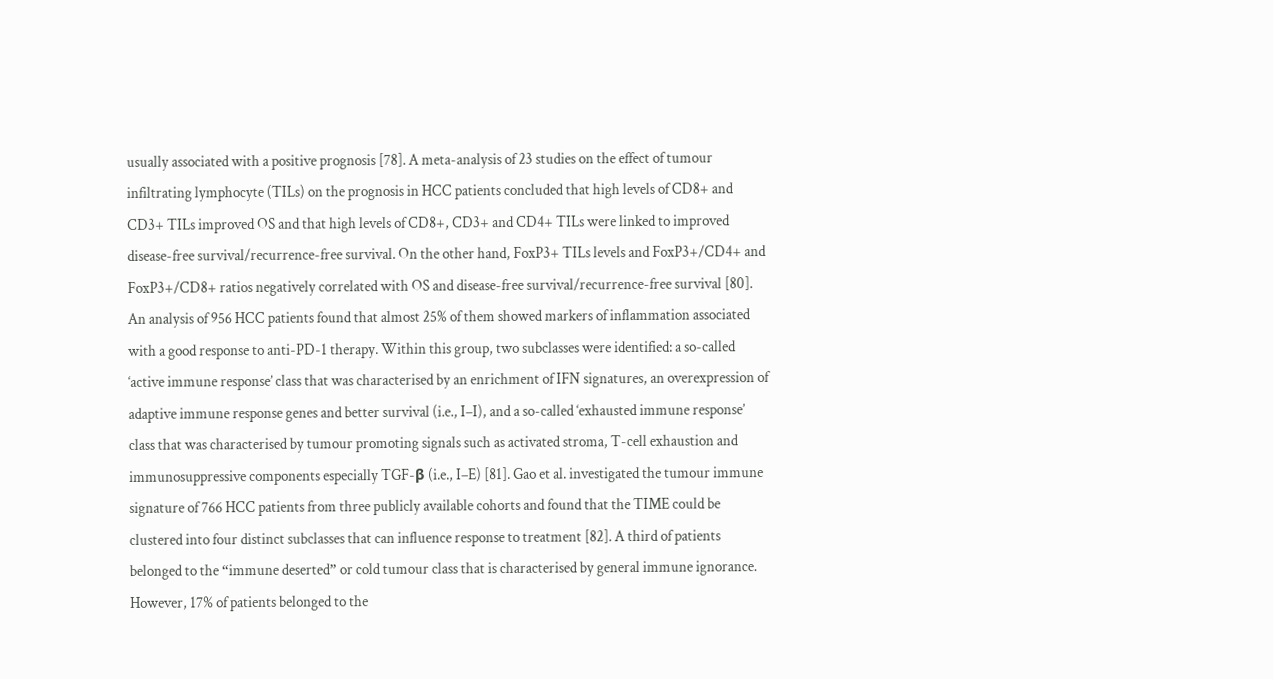usually associated with a positive prognosis [78]. A meta-analysis of 23 studies on the effect of tumour infiltrating lymphocyte (TILs) on the prognosis in HCC patients concluded that high levels of CD8+ and CD3+ TILs improved OS and that high levels of CD8+, CD3+ and CD4+ TILs were linked to improved disease-free survival/recurrence-free survival. On the other hand, FoxP3+ TILs levels and FoxP3+/CD4+ and FoxP3+/CD8+ ratios negatively correlated with OS and disease-free survival/recurrence-free survival [80]. An analysis of 956 HCC patients found that almost 25% of them showed markers of inflammation associated with a good response to anti-PD-1 therapy. Within this group, two subclasses were identified: a so-called ‘active immune response’ class that was characterised by an enrichment of IFN signatures, an overexpression of adaptive immune response genes and better survival (i.e., I–I), and a so-called ‘exhausted immune response’ class that was characterised by tumour promoting signals such as activated stroma, T-cell exhaustion and immunosuppressive components especially TGF-β (i.e., I–E) [81]. Gao et al. investigated the tumour immune signature of 766 HCC patients from three publicly available cohorts and found that the TIME could be clustered into four distinct subclasses that can influence response to treatment [82]. A third of patients belonged to the “immune deserted” or cold tumour class that is characterised by general immune ignorance. However, 17% of patients belonged to the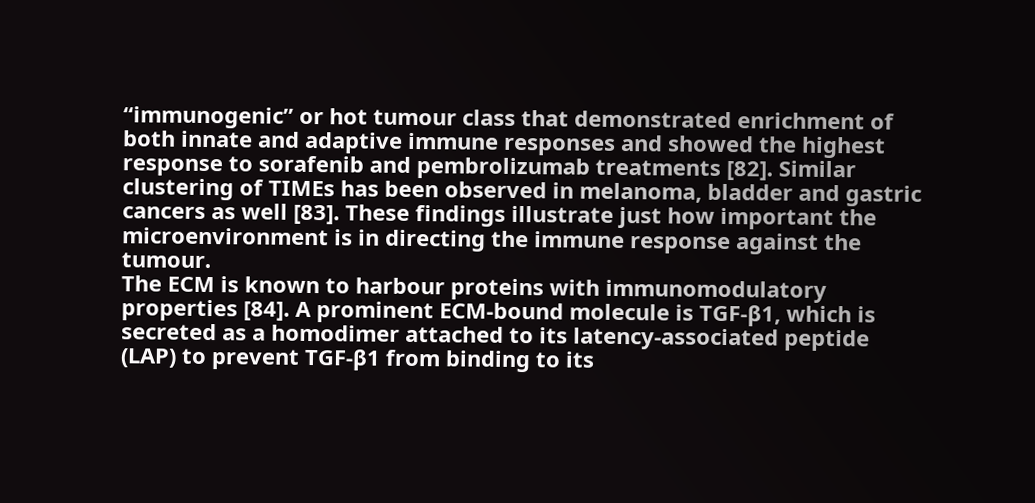“immunogenic” or hot tumour class that demonstrated enrichment of both innate and adaptive immune responses and showed the highest response to sorafenib and pembrolizumab treatments [82]. Similar clustering of TIMEs has been observed in melanoma, bladder and gastric cancers as well [83]. These findings illustrate just how important the microenvironment is in directing the immune response against the tumour.
The ECM is known to harbour proteins with immunomodulatory properties [84]. A prominent ECM-bound molecule is TGF-β1, which is secreted as a homodimer attached to its latency-associated peptide (LAP) to prevent TGF-β1 from binding to its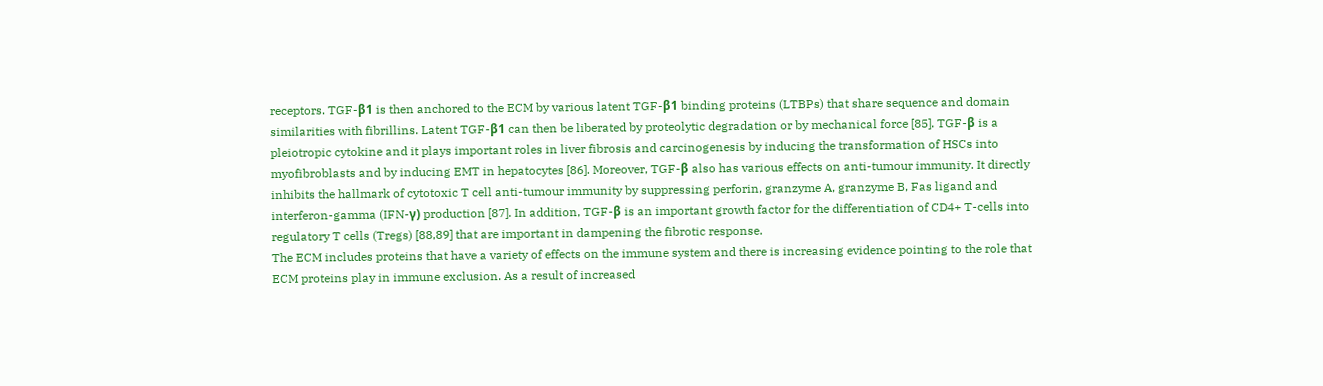receptors. TGF-β1 is then anchored to the ECM by various latent TGF-β1 binding proteins (LTBPs) that share sequence and domain similarities with fibrillins. Latent TGF-β1 can then be liberated by proteolytic degradation or by mechanical force [85]. TGF-β is a pleiotropic cytokine and it plays important roles in liver fibrosis and carcinogenesis by inducing the transformation of HSCs into myofibroblasts and by inducing EMT in hepatocytes [86]. Moreover, TGF-β also has various effects on anti-tumour immunity. It directly inhibits the hallmark of cytotoxic T cell anti-tumour immunity by suppressing perforin, granzyme A, granzyme B, Fas ligand and interferon-gamma (IFN-γ) production [87]. In addition, TGF-β is an important growth factor for the differentiation of CD4+ T-cells into regulatory T cells (Tregs) [88,89] that are important in dampening the fibrotic response.
The ECM includes proteins that have a variety of effects on the immune system and there is increasing evidence pointing to the role that ECM proteins play in immune exclusion. As a result of increased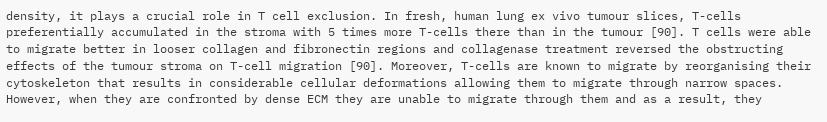density, it plays a crucial role in T cell exclusion. In fresh, human lung ex vivo tumour slices, T-cells preferentially accumulated in the stroma with 5 times more T-cells there than in the tumour [90]. T cells were able to migrate better in looser collagen and fibronectin regions and collagenase treatment reversed the obstructing effects of the tumour stroma on T-cell migration [90]. Moreover, T-cells are known to migrate by reorganising their cytoskeleton that results in considerable cellular deformations allowing them to migrate through narrow spaces. However, when they are confronted by dense ECM they are unable to migrate through them and as a result, they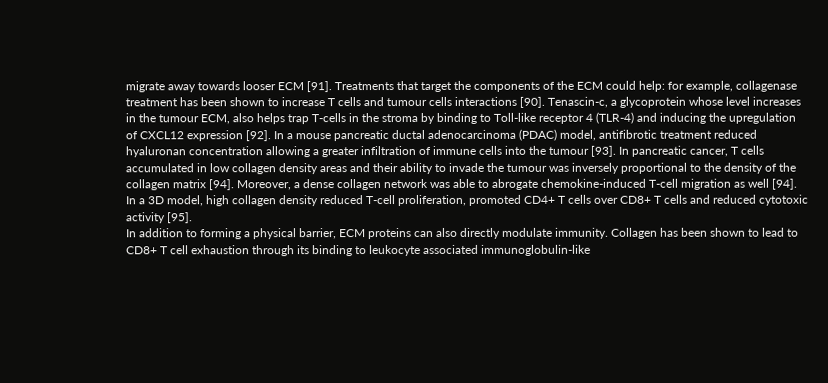migrate away towards looser ECM [91]. Treatments that target the components of the ECM could help: for example, collagenase treatment has been shown to increase T cells and tumour cells interactions [90]. Tenascin-c, a glycoprotein whose level increases in the tumour ECM, also helps trap T-cells in the stroma by binding to Toll-like receptor 4 (TLR-4) and inducing the upregulation of CXCL12 expression [92]. In a mouse pancreatic ductal adenocarcinoma (PDAC) model, antifibrotic treatment reduced hyaluronan concentration allowing a greater infiltration of immune cells into the tumour [93]. In pancreatic cancer, T cells accumulated in low collagen density areas and their ability to invade the tumour was inversely proportional to the density of the collagen matrix [94]. Moreover, a dense collagen network was able to abrogate chemokine-induced T-cell migration as well [94]. In a 3D model, high collagen density reduced T-cell proliferation, promoted CD4+ T cells over CD8+ T cells and reduced cytotoxic activity [95].
In addition to forming a physical barrier, ECM proteins can also directly modulate immunity. Collagen has been shown to lead to CD8+ T cell exhaustion through its binding to leukocyte associated immunoglobulin-like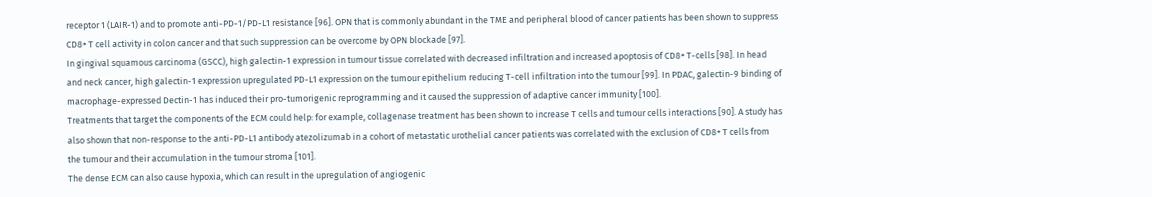receptor 1 (LAIR-1) and to promote anti-PD-1/PD-L1 resistance [96]. OPN that is commonly abundant in the TME and peripheral blood of cancer patients has been shown to suppress CD8+ T cell activity in colon cancer and that such suppression can be overcome by OPN blockade [97].
In gingival squamous carcinoma (GSCC), high galectin-1 expression in tumour tissue correlated with decreased infiltration and increased apoptosis of CD8+ T-cells [98]. In head and neck cancer, high galectin-1 expression upregulated PD-L1 expression on the tumour epithelium reducing T-cell infiltration into the tumour [99]. In PDAC, galectin-9 binding of macrophage-expressed Dectin-1 has induced their pro-tumorigenic reprogramming and it caused the suppression of adaptive cancer immunity [100].
Treatments that target the components of the ECM could help: for example, collagenase treatment has been shown to increase T cells and tumour cells interactions [90]. A study has also shown that non-response to the anti-PD-L1 antibody atezolizumab in a cohort of metastatic urothelial cancer patients was correlated with the exclusion of CD8+ T cells from the tumour and their accumulation in the tumour stroma [101].
The dense ECM can also cause hypoxia, which can result in the upregulation of angiogenic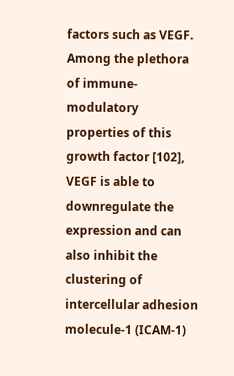factors such as VEGF. Among the plethora of immune-modulatory properties of this growth factor [102], VEGF is able to downregulate the expression and can also inhibit the clustering of intercellular adhesion molecule-1 (ICAM-1)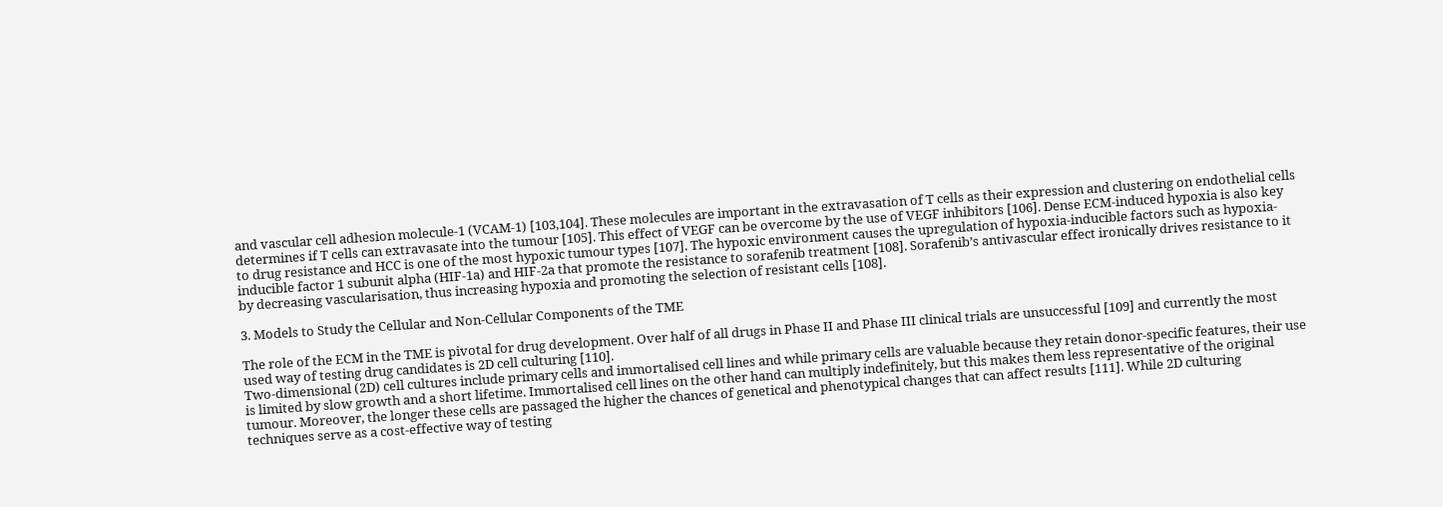and vascular cell adhesion molecule-1 (VCAM-1) [103,104]. These molecules are important in the extravasation of T cells as their expression and clustering on endothelial cells determines if T cells can extravasate into the tumour [105]. This effect of VEGF can be overcome by the use of VEGF inhibitors [106]. Dense ECM-induced hypoxia is also key to drug resistance and HCC is one of the most hypoxic tumour types [107]. The hypoxic environment causes the upregulation of hypoxia-inducible factors such as hypoxia-inducible factor 1 subunit alpha (HIF-1a) and HIF-2a that promote the resistance to sorafenib treatment [108]. Sorafenib’s antivascular effect ironically drives resistance to it by decreasing vascularisation, thus increasing hypoxia and promoting the selection of resistant cells [108].

3. Models to Study the Cellular and Non-Cellular Components of the TME

The role of the ECM in the TME is pivotal for drug development. Over half of all drugs in Phase II and Phase III clinical trials are unsuccessful [109] and currently the most used way of testing drug candidates is 2D cell culturing [110].
Two-dimensional (2D) cell cultures include primary cells and immortalised cell lines and while primary cells are valuable because they retain donor-specific features, their use is limited by slow growth and a short lifetime. Immortalised cell lines on the other hand can multiply indefinitely, but this makes them less representative of the original tumour. Moreover, the longer these cells are passaged the higher the chances of genetical and phenotypical changes that can affect results [111]. While 2D culturing techniques serve as a cost-effective way of testing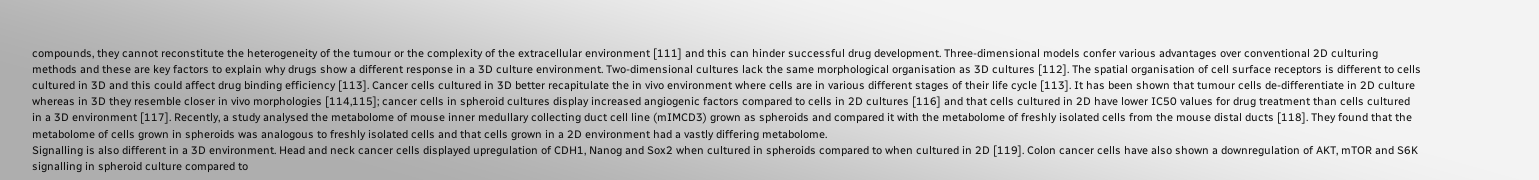compounds, they cannot reconstitute the heterogeneity of the tumour or the complexity of the extracellular environment [111] and this can hinder successful drug development. Three-dimensional models confer various advantages over conventional 2D culturing methods and these are key factors to explain why drugs show a different response in a 3D culture environment. Two-dimensional cultures lack the same morphological organisation as 3D cultures [112]. The spatial organisation of cell surface receptors is different to cells cultured in 3D and this could affect drug binding efficiency [113]. Cancer cells cultured in 3D better recapitulate the in vivo environment where cells are in various different stages of their life cycle [113]. It has been shown that tumour cells de-differentiate in 2D culture whereas in 3D they resemble closer in vivo morphologies [114,115]; cancer cells in spheroid cultures display increased angiogenic factors compared to cells in 2D cultures [116] and that cells cultured in 2D have lower IC50 values for drug treatment than cells cultured in a 3D environment [117]. Recently, a study analysed the metabolome of mouse inner medullary collecting duct cell line (mIMCD3) grown as spheroids and compared it with the metabolome of freshly isolated cells from the mouse distal ducts [118]. They found that the metabolome of cells grown in spheroids was analogous to freshly isolated cells and that cells grown in a 2D environment had a vastly differing metabolome.
Signalling is also different in a 3D environment. Head and neck cancer cells displayed upregulation of CDH1, Nanog and Sox2 when cultured in spheroids compared to when cultured in 2D [119]. Colon cancer cells have also shown a downregulation of AKT, mTOR and S6K signalling in spheroid culture compared to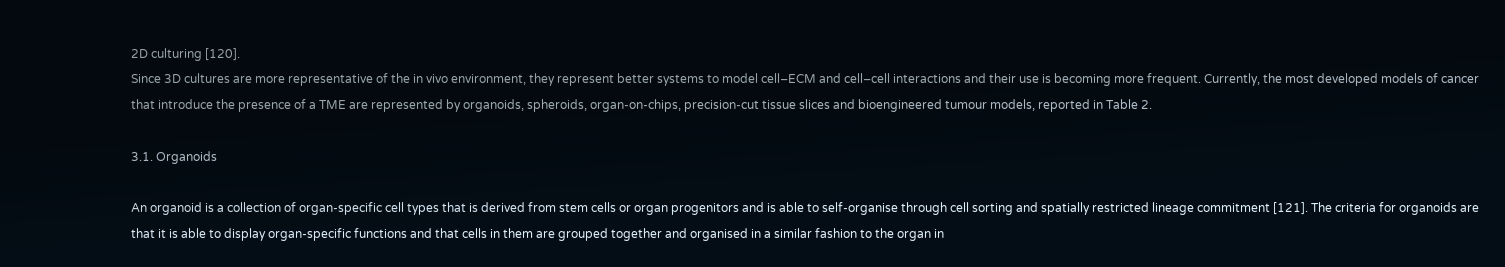2D culturing [120].
Since 3D cultures are more representative of the in vivo environment, they represent better systems to model cell–ECM and cell–cell interactions and their use is becoming more frequent. Currently, the most developed models of cancer that introduce the presence of a TME are represented by organoids, spheroids, organ-on-chips, precision-cut tissue slices and bioengineered tumour models, reported in Table 2.

3.1. Organoids

An organoid is a collection of organ-specific cell types that is derived from stem cells or organ progenitors and is able to self-organise through cell sorting and spatially restricted lineage commitment [121]. The criteria for organoids are that it is able to display organ-specific functions and that cells in them are grouped together and organised in a similar fashion to the organ in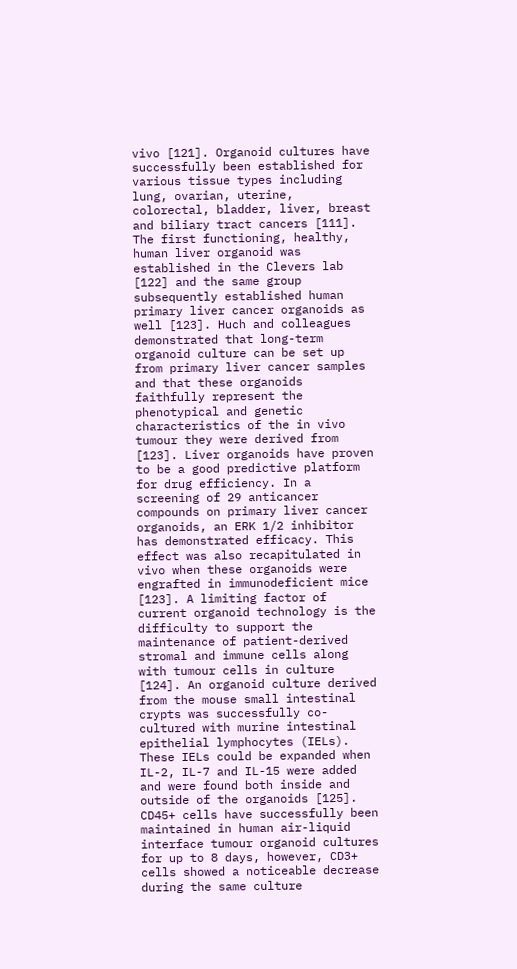vivo [121]. Organoid cultures have successfully been established for various tissue types including lung, ovarian, uterine, colorectal, bladder, liver, breast and biliary tract cancers [111]. The first functioning, healthy, human liver organoid was established in the Clevers lab [122] and the same group subsequently established human primary liver cancer organoids as well [123]. Huch and colleagues demonstrated that long-term organoid culture can be set up from primary liver cancer samples and that these organoids faithfully represent the phenotypical and genetic characteristics of the in vivo tumour they were derived from [123]. Liver organoids have proven to be a good predictive platform for drug efficiency. In a screening of 29 anticancer compounds on primary liver cancer organoids, an ERK 1/2 inhibitor has demonstrated efficacy. This effect was also recapitulated in vivo when these organoids were engrafted in immunodeficient mice [123]. A limiting factor of current organoid technology is the difficulty to support the maintenance of patient-derived stromal and immune cells along with tumour cells in culture [124]. An organoid culture derived from the mouse small intestinal crypts was successfully co-cultured with murine intestinal epithelial lymphocytes (IELs). These IELs could be expanded when IL-2, IL-7 and IL-15 were added and were found both inside and outside of the organoids [125]. CD45+ cells have successfully been maintained in human air-liquid interface tumour organoid cultures for up to 8 days, however, CD3+ cells showed a noticeable decrease during the same culture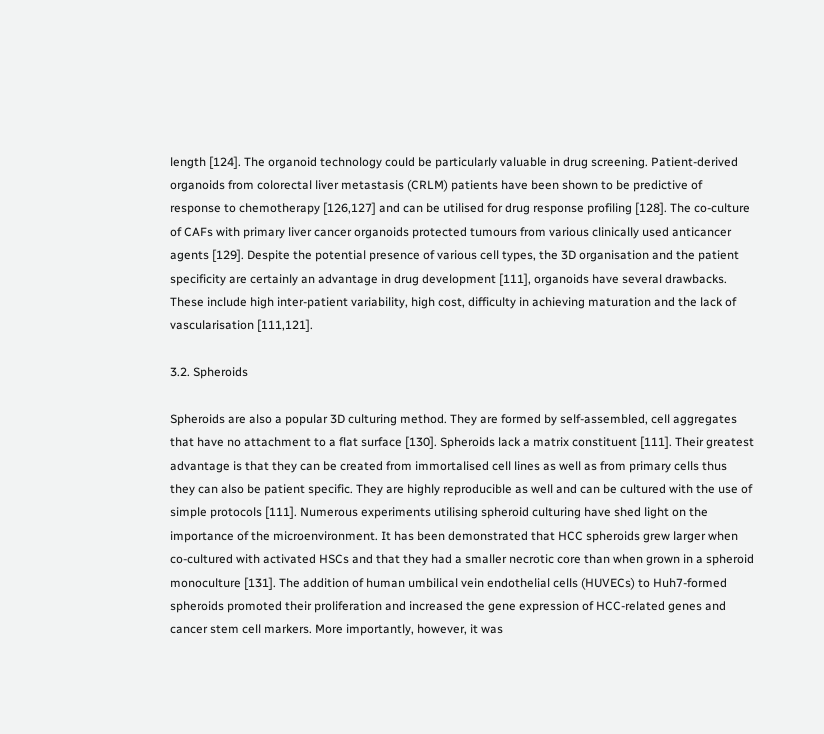length [124]. The organoid technology could be particularly valuable in drug screening. Patient-derived organoids from colorectal liver metastasis (CRLM) patients have been shown to be predictive of response to chemotherapy [126,127] and can be utilised for drug response profiling [128]. The co-culture of CAFs with primary liver cancer organoids protected tumours from various clinically used anticancer agents [129]. Despite the potential presence of various cell types, the 3D organisation and the patient specificity are certainly an advantage in drug development [111], organoids have several drawbacks. These include high inter-patient variability, high cost, difficulty in achieving maturation and the lack of vascularisation [111,121].

3.2. Spheroids

Spheroids are also a popular 3D culturing method. They are formed by self-assembled, cell aggregates that have no attachment to a flat surface [130]. Spheroids lack a matrix constituent [111]. Their greatest advantage is that they can be created from immortalised cell lines as well as from primary cells thus they can also be patient specific. They are highly reproducible as well and can be cultured with the use of simple protocols [111]. Numerous experiments utilising spheroid culturing have shed light on the importance of the microenvironment. It has been demonstrated that HCC spheroids grew larger when co-cultured with activated HSCs and that they had a smaller necrotic core than when grown in a spheroid monoculture [131]. The addition of human umbilical vein endothelial cells (HUVECs) to Huh7-formed spheroids promoted their proliferation and increased the gene expression of HCC-related genes and cancer stem cell markers. More importantly, however, it was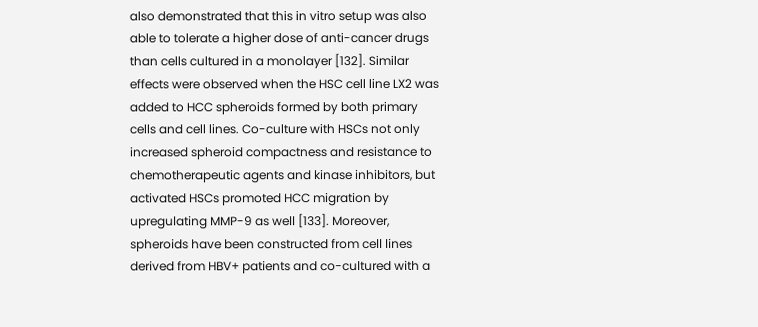also demonstrated that this in vitro setup was also able to tolerate a higher dose of anti-cancer drugs than cells cultured in a monolayer [132]. Similar effects were observed when the HSC cell line LX2 was added to HCC spheroids formed by both primary cells and cell lines. Co-culture with HSCs not only increased spheroid compactness and resistance to chemotherapeutic agents and kinase inhibitors, but activated HSCs promoted HCC migration by upregulating MMP-9 as well [133]. Moreover, spheroids have been constructed from cell lines derived from HBV+ patients and co-cultured with a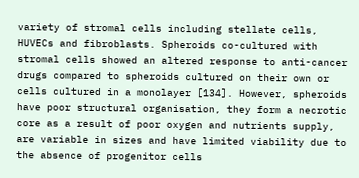variety of stromal cells including stellate cells, HUVECs and fibroblasts. Spheroids co-cultured with stromal cells showed an altered response to anti-cancer drugs compared to spheroids cultured on their own or cells cultured in a monolayer [134]. However, spheroids have poor structural organisation, they form a necrotic core as a result of poor oxygen and nutrients supply, are variable in sizes and have limited viability due to the absence of progenitor cells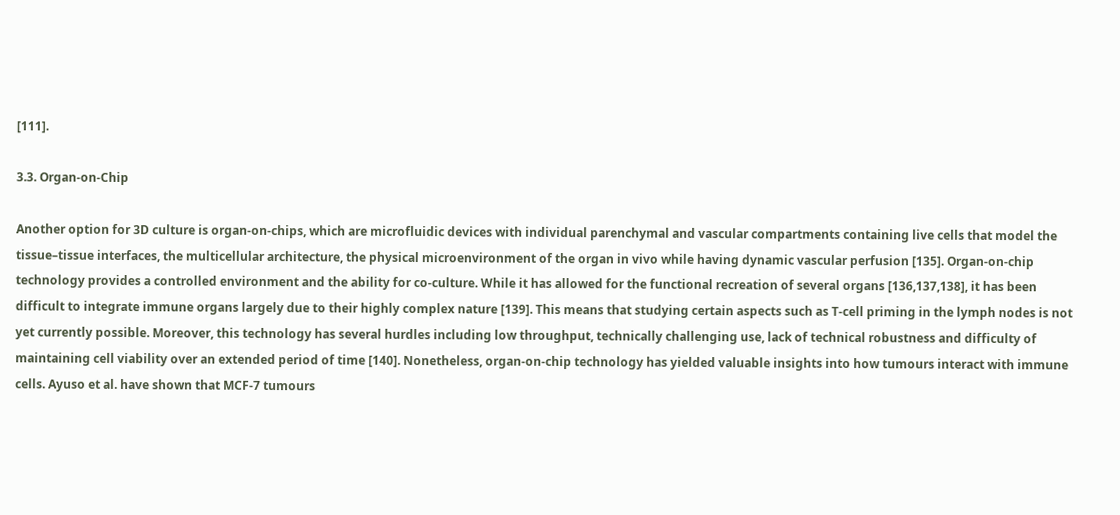[111].

3.3. Organ-on-Chip

Another option for 3D culture is organ-on-chips, which are microfluidic devices with individual parenchymal and vascular compartments containing live cells that model the tissue–tissue interfaces, the multicellular architecture, the physical microenvironment of the organ in vivo while having dynamic vascular perfusion [135]. Organ-on-chip technology provides a controlled environment and the ability for co-culture. While it has allowed for the functional recreation of several organs [136,137,138], it has been difficult to integrate immune organs largely due to their highly complex nature [139]. This means that studying certain aspects such as T-cell priming in the lymph nodes is not yet currently possible. Moreover, this technology has several hurdles including low throughput, technically challenging use, lack of technical robustness and difficulty of maintaining cell viability over an extended period of time [140]. Nonetheless, organ-on-chip technology has yielded valuable insights into how tumours interact with immune cells. Ayuso et al. have shown that MCF-7 tumours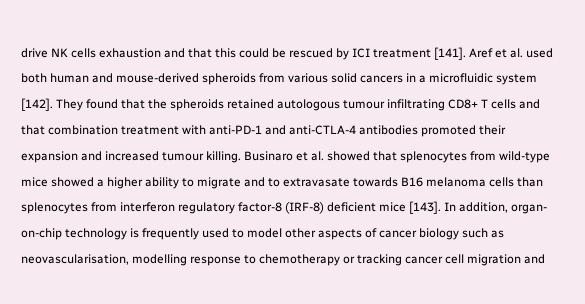drive NK cells exhaustion and that this could be rescued by ICI treatment [141]. Aref et al. used both human and mouse-derived spheroids from various solid cancers in a microfluidic system [142]. They found that the spheroids retained autologous tumour infiltrating CD8+ T cells and that combination treatment with anti-PD-1 and anti-CTLA-4 antibodies promoted their expansion and increased tumour killing. Businaro et al. showed that splenocytes from wild-type mice showed a higher ability to migrate and to extravasate towards B16 melanoma cells than splenocytes from interferon regulatory factor-8 (IRF-8) deficient mice [143]. In addition, organ-on-chip technology is frequently used to model other aspects of cancer biology such as neovascularisation, modelling response to chemotherapy or tracking cancer cell migration and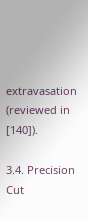extravasation (reviewed in [140]).

3.4. Precision Cut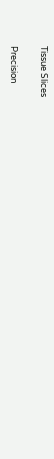Tissue Slices

Precision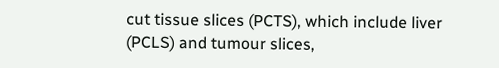cut tissue slices (PCTS), which include liver (PCLS) and tumour slices,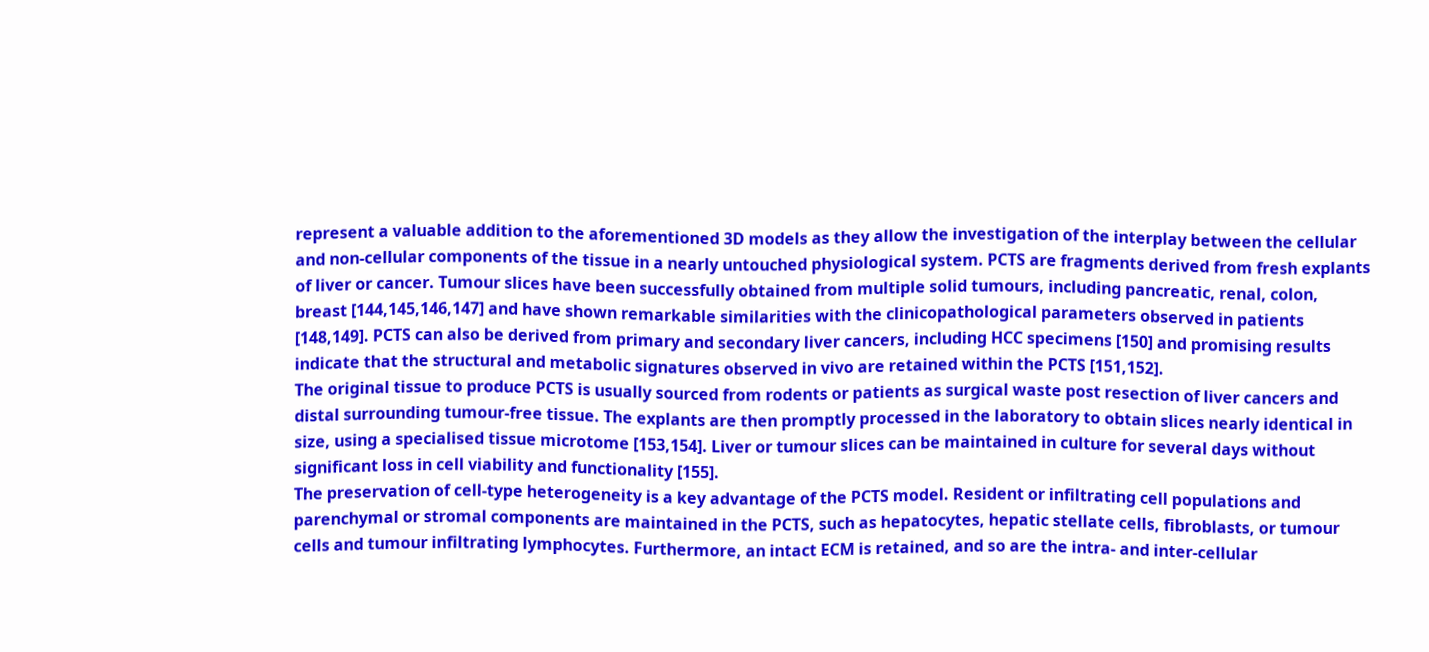represent a valuable addition to the aforementioned 3D models as they allow the investigation of the interplay between the cellular and non-cellular components of the tissue in a nearly untouched physiological system. PCTS are fragments derived from fresh explants of liver or cancer. Tumour slices have been successfully obtained from multiple solid tumours, including pancreatic, renal, colon, breast [144,145,146,147] and have shown remarkable similarities with the clinicopathological parameters observed in patients [148,149]. PCTS can also be derived from primary and secondary liver cancers, including HCC specimens [150] and promising results indicate that the structural and metabolic signatures observed in vivo are retained within the PCTS [151,152].
The original tissue to produce PCTS is usually sourced from rodents or patients as surgical waste post resection of liver cancers and distal surrounding tumour-free tissue. The explants are then promptly processed in the laboratory to obtain slices nearly identical in size, using a specialised tissue microtome [153,154]. Liver or tumour slices can be maintained in culture for several days without significant loss in cell viability and functionality [155].
The preservation of cell-type heterogeneity is a key advantage of the PCTS model. Resident or infiltrating cell populations and parenchymal or stromal components are maintained in the PCTS, such as hepatocytes, hepatic stellate cells, fibroblasts, or tumour cells and tumour infiltrating lymphocytes. Furthermore, an intact ECM is retained, and so are the intra- and inter-cellular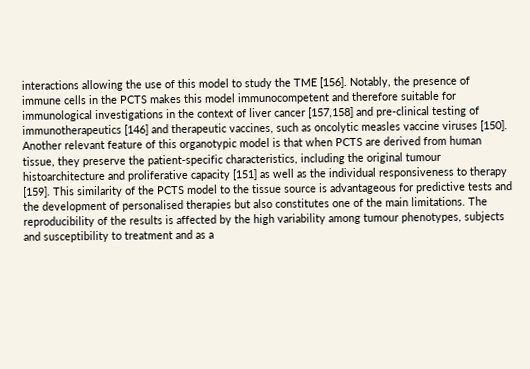interactions allowing the use of this model to study the TME [156]. Notably, the presence of immune cells in the PCTS makes this model immunocompetent and therefore suitable for immunological investigations in the context of liver cancer [157,158] and pre-clinical testing of immunotherapeutics [146] and therapeutic vaccines, such as oncolytic measles vaccine viruses [150]. Another relevant feature of this organotypic model is that when PCTS are derived from human tissue, they preserve the patient-specific characteristics, including the original tumour histoarchitecture and proliferative capacity [151] as well as the individual responsiveness to therapy [159]. This similarity of the PCTS model to the tissue source is advantageous for predictive tests and the development of personalised therapies but also constitutes one of the main limitations. The reproducibility of the results is affected by the high variability among tumour phenotypes, subjects and susceptibility to treatment and as a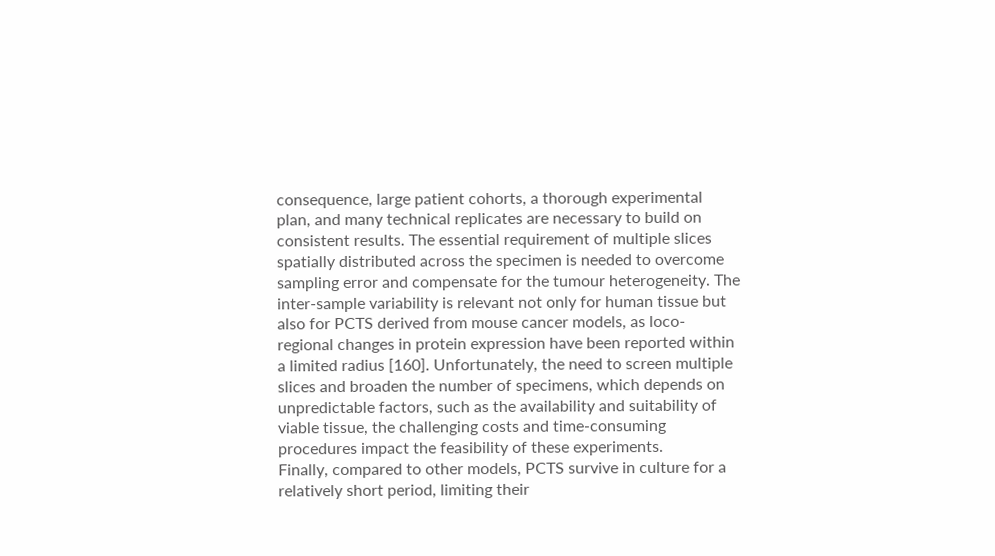consequence, large patient cohorts, a thorough experimental plan, and many technical replicates are necessary to build on consistent results. The essential requirement of multiple slices spatially distributed across the specimen is needed to overcome sampling error and compensate for the tumour heterogeneity. The inter-sample variability is relevant not only for human tissue but also for PCTS derived from mouse cancer models, as loco-regional changes in protein expression have been reported within a limited radius [160]. Unfortunately, the need to screen multiple slices and broaden the number of specimens, which depends on unpredictable factors, such as the availability and suitability of viable tissue, the challenging costs and time-consuming procedures impact the feasibility of these experiments.
Finally, compared to other models, PCTS survive in culture for a relatively short period, limiting their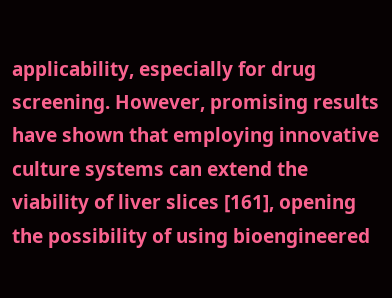applicability, especially for drug screening. However, promising results have shown that employing innovative culture systems can extend the viability of liver slices [161], opening the possibility of using bioengineered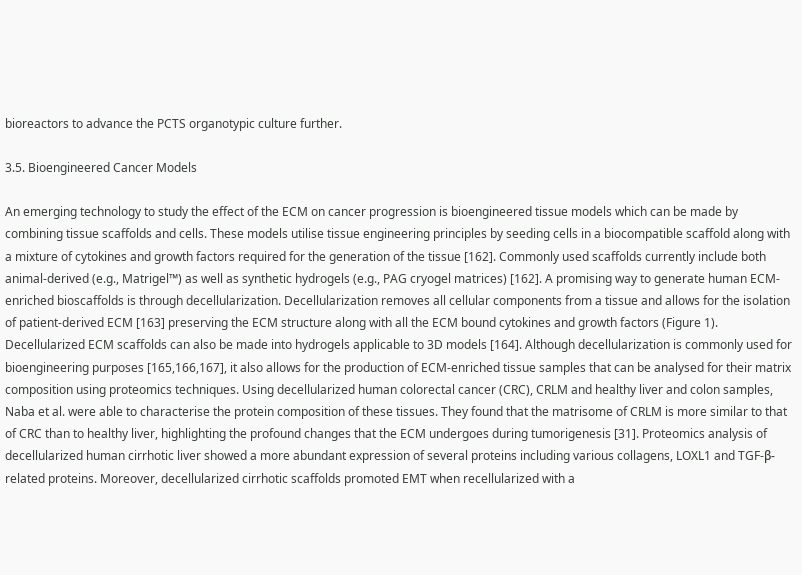bioreactors to advance the PCTS organotypic culture further.

3.5. Bioengineered Cancer Models

An emerging technology to study the effect of the ECM on cancer progression is bioengineered tissue models which can be made by combining tissue scaffolds and cells. These models utilise tissue engineering principles by seeding cells in a biocompatible scaffold along with a mixture of cytokines and growth factors required for the generation of the tissue [162]. Commonly used scaffolds currently include both animal-derived (e.g., Matrigel™) as well as synthetic hydrogels (e.g., PAG cryogel matrices) [162]. A promising way to generate human ECM-enriched bioscaffolds is through decellularization. Decellularization removes all cellular components from a tissue and allows for the isolation of patient-derived ECM [163] preserving the ECM structure along with all the ECM bound cytokines and growth factors (Figure 1). Decellularized ECM scaffolds can also be made into hydrogels applicable to 3D models [164]. Although decellularization is commonly used for bioengineering purposes [165,166,167], it also allows for the production of ECM-enriched tissue samples that can be analysed for their matrix composition using proteomics techniques. Using decellularized human colorectal cancer (CRC), CRLM and healthy liver and colon samples, Naba et al. were able to characterise the protein composition of these tissues. They found that the matrisome of CRLM is more similar to that of CRC than to healthy liver, highlighting the profound changes that the ECM undergoes during tumorigenesis [31]. Proteomics analysis of decellularized human cirrhotic liver showed a more abundant expression of several proteins including various collagens, LOXL1 and TGF-β-related proteins. Moreover, decellularized cirrhotic scaffolds promoted EMT when recellularized with a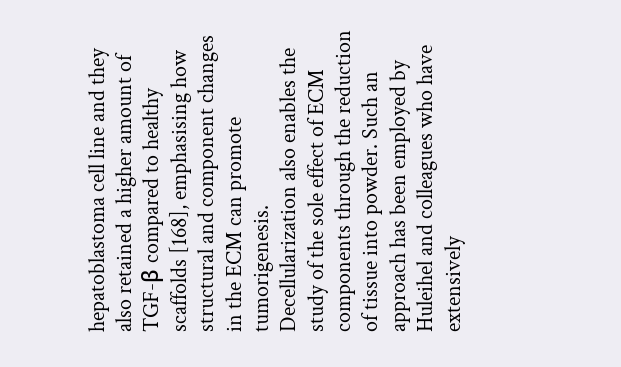hepatoblastoma cell line and they also retained a higher amount of TGF-β compared to healthy scaffolds [168], emphasising how structural and component changes in the ECM can promote tumorigenesis.
Decellularization also enables the study of the sole effect of ECM components through the reduction of tissue into powder. Such an approach has been employed by Huleihel and colleagues who have extensively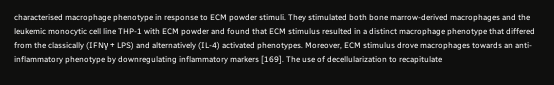characterised macrophage phenotype in response to ECM powder stimuli. They stimulated both bone marrow-derived macrophages and the leukemic monocytic cell line THP-1 with ECM powder and found that ECM stimulus resulted in a distinct macrophage phenotype that differed from the classically (IFNγ + LPS) and alternatively (IL-4) activated phenotypes. Moreover, ECM stimulus drove macrophages towards an anti-inflammatory phenotype by downregulating inflammatory markers [169]. The use of decellularization to recapitulate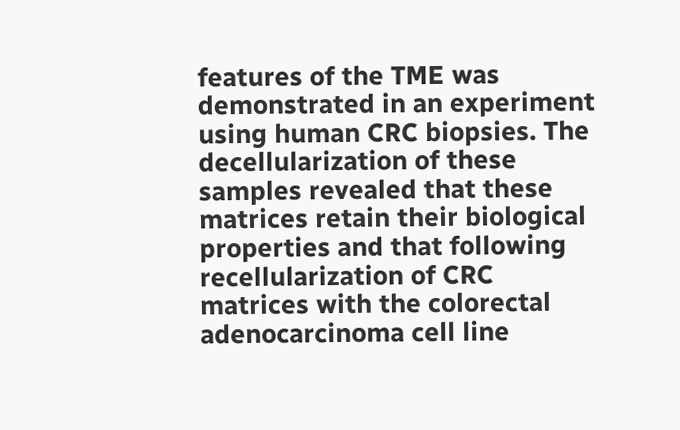features of the TME was demonstrated in an experiment using human CRC biopsies. The decellularization of these samples revealed that these matrices retain their biological properties and that following recellularization of CRC matrices with the colorectal adenocarcinoma cell line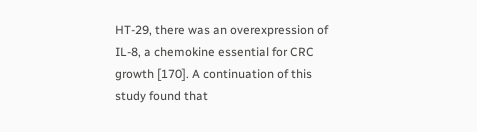HT-29, there was an overexpression of IL-8, a chemokine essential for CRC growth [170]. A continuation of this study found that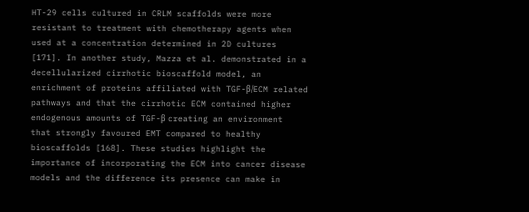HT-29 cells cultured in CRLM scaffolds were more resistant to treatment with chemotherapy agents when used at a concentration determined in 2D cultures [171]. In another study, Mazza et al. demonstrated in a decellularized cirrhotic bioscaffold model, an enrichment of proteins affiliated with TGF-β/ECM related pathways and that the cirrhotic ECM contained higher endogenous amounts of TGF-β creating an environment that strongly favoured EMT compared to healthy bioscaffolds [168]. These studies highlight the importance of incorporating the ECM into cancer disease models and the difference its presence can make in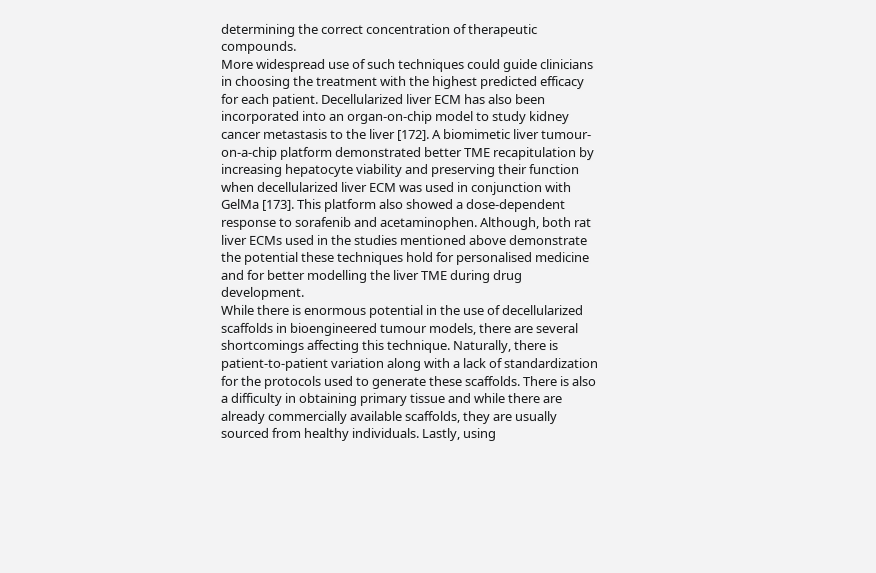determining the correct concentration of therapeutic compounds.
More widespread use of such techniques could guide clinicians in choosing the treatment with the highest predicted efficacy for each patient. Decellularized liver ECM has also been incorporated into an organ-on-chip model to study kidney cancer metastasis to the liver [172]. A biomimetic liver tumour-on-a-chip platform demonstrated better TME recapitulation by increasing hepatocyte viability and preserving their function when decellularized liver ECM was used in conjunction with GelMa [173]. This platform also showed a dose-dependent response to sorafenib and acetaminophen. Although, both rat liver ECMs used in the studies mentioned above demonstrate the potential these techniques hold for personalised medicine and for better modelling the liver TME during drug development.
While there is enormous potential in the use of decellularized scaffolds in bioengineered tumour models, there are several shortcomings affecting this technique. Naturally, there is patient-to-patient variation along with a lack of standardization for the protocols used to generate these scaffolds. There is also a difficulty in obtaining primary tissue and while there are already commercially available scaffolds, they are usually sourced from healthy individuals. Lastly, using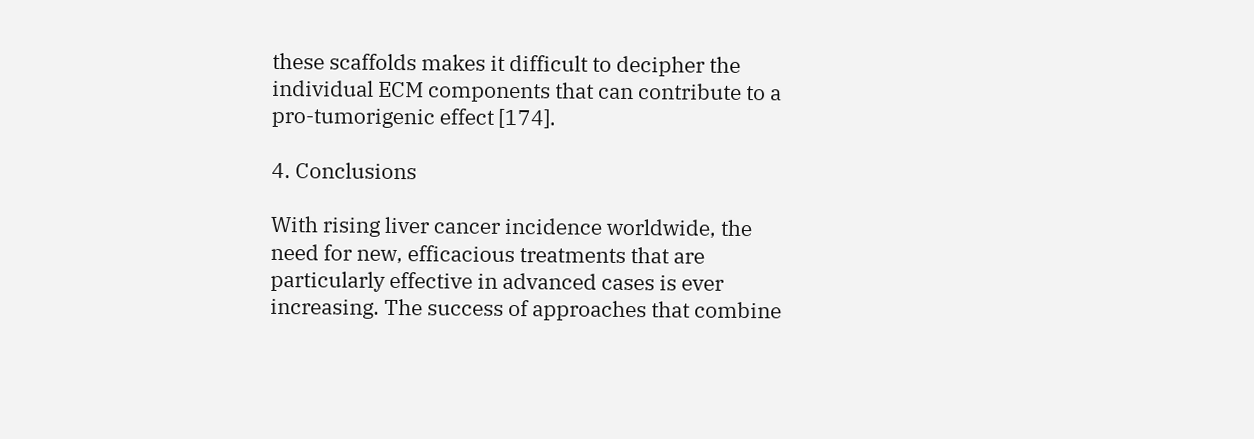these scaffolds makes it difficult to decipher the individual ECM components that can contribute to a pro-tumorigenic effect [174].

4. Conclusions

With rising liver cancer incidence worldwide, the need for new, efficacious treatments that are particularly effective in advanced cases is ever increasing. The success of approaches that combine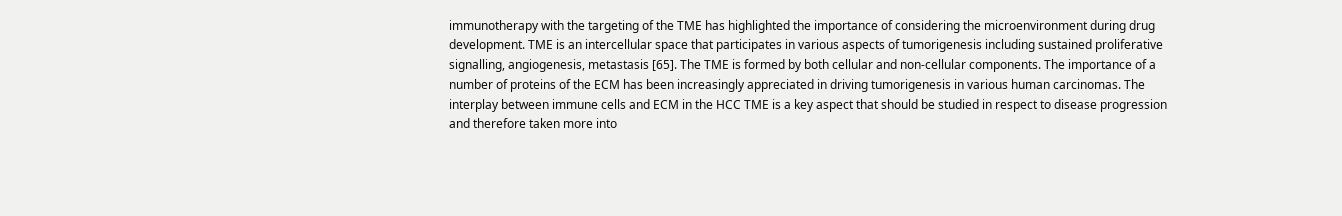immunotherapy with the targeting of the TME has highlighted the importance of considering the microenvironment during drug development. TME is an intercellular space that participates in various aspects of tumorigenesis including sustained proliferative signalling, angiogenesis, metastasis [65]. The TME is formed by both cellular and non-cellular components. The importance of a number of proteins of the ECM has been increasingly appreciated in driving tumorigenesis in various human carcinomas. The interplay between immune cells and ECM in the HCC TME is a key aspect that should be studied in respect to disease progression and therefore taken more into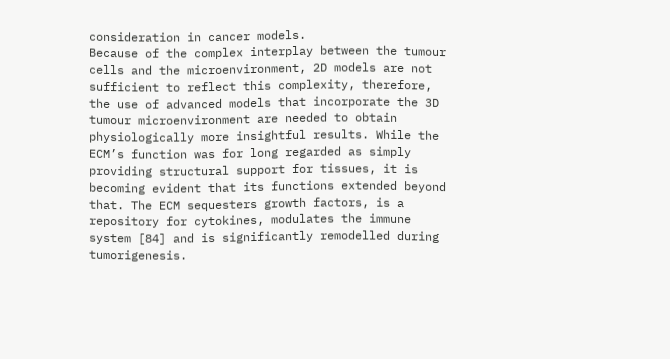consideration in cancer models.
Because of the complex interplay between the tumour cells and the microenvironment, 2D models are not sufficient to reflect this complexity, therefore, the use of advanced models that incorporate the 3D tumour microenvironment are needed to obtain physiologically more insightful results. While the ECM’s function was for long regarded as simply providing structural support for tissues, it is becoming evident that its functions extended beyond that. The ECM sequesters growth factors, is a repository for cytokines, modulates the immune system [84] and is significantly remodelled during tumorigenesis.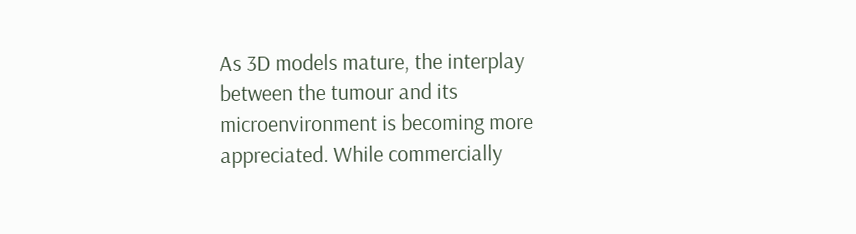As 3D models mature, the interplay between the tumour and its microenvironment is becoming more appreciated. While commercially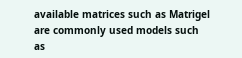available matrices such as Matrigel are commonly used models such as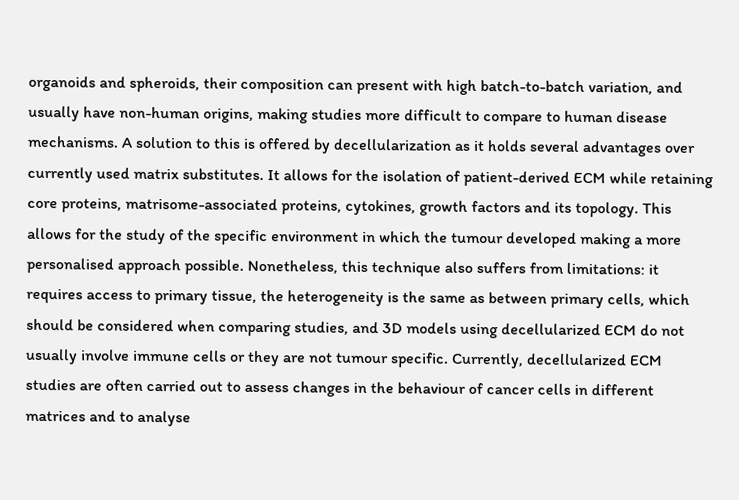organoids and spheroids, their composition can present with high batch-to-batch variation, and usually have non-human origins, making studies more difficult to compare to human disease mechanisms. A solution to this is offered by decellularization as it holds several advantages over currently used matrix substitutes. It allows for the isolation of patient-derived ECM while retaining core proteins, matrisome-associated proteins, cytokines, growth factors and its topology. This allows for the study of the specific environment in which the tumour developed making a more personalised approach possible. Nonetheless, this technique also suffers from limitations: it requires access to primary tissue, the heterogeneity is the same as between primary cells, which should be considered when comparing studies, and 3D models using decellularized ECM do not usually involve immune cells or they are not tumour specific. Currently, decellularized ECM studies are often carried out to assess changes in the behaviour of cancer cells in different matrices and to analyse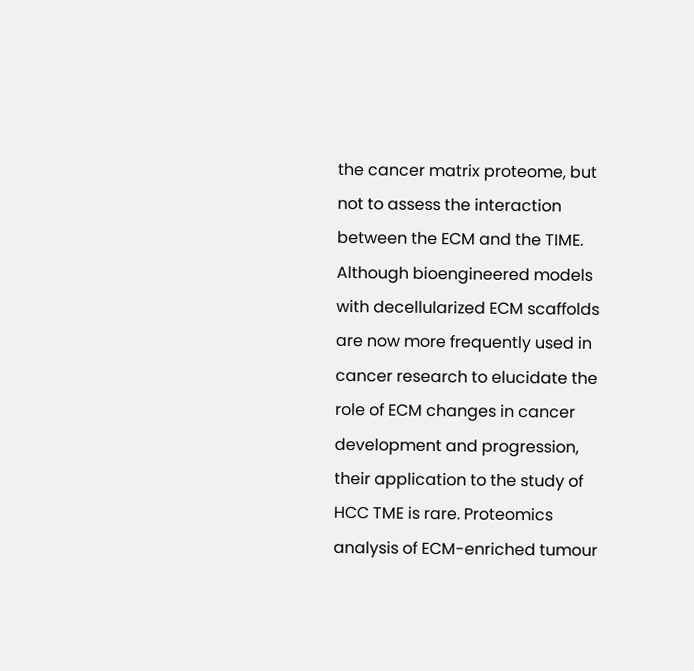the cancer matrix proteome, but not to assess the interaction between the ECM and the TIME. Although bioengineered models with decellularized ECM scaffolds are now more frequently used in cancer research to elucidate the role of ECM changes in cancer development and progression, their application to the study of HCC TME is rare. Proteomics analysis of ECM-enriched tumour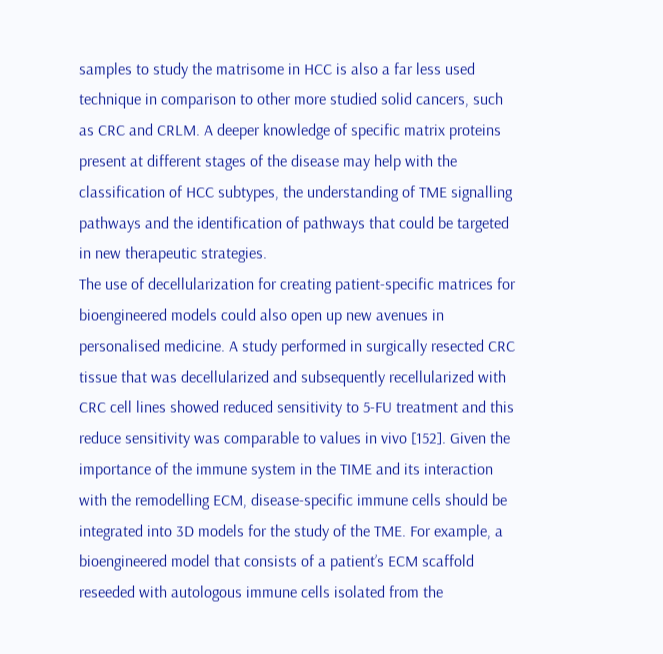samples to study the matrisome in HCC is also a far less used technique in comparison to other more studied solid cancers, such as CRC and CRLM. A deeper knowledge of specific matrix proteins present at different stages of the disease may help with the classification of HCC subtypes, the understanding of TME signalling pathways and the identification of pathways that could be targeted in new therapeutic strategies.
The use of decellularization for creating patient-specific matrices for bioengineered models could also open up new avenues in personalised medicine. A study performed in surgically resected CRC tissue that was decellularized and subsequently recellularized with CRC cell lines showed reduced sensitivity to 5-FU treatment and this reduce sensitivity was comparable to values in vivo [152]. Given the importance of the immune system in the TIME and its interaction with the remodelling ECM, disease-specific immune cells should be integrated into 3D models for the study of the TME. For example, a bioengineered model that consists of a patient’s ECM scaffold reseeded with autologous immune cells isolated from the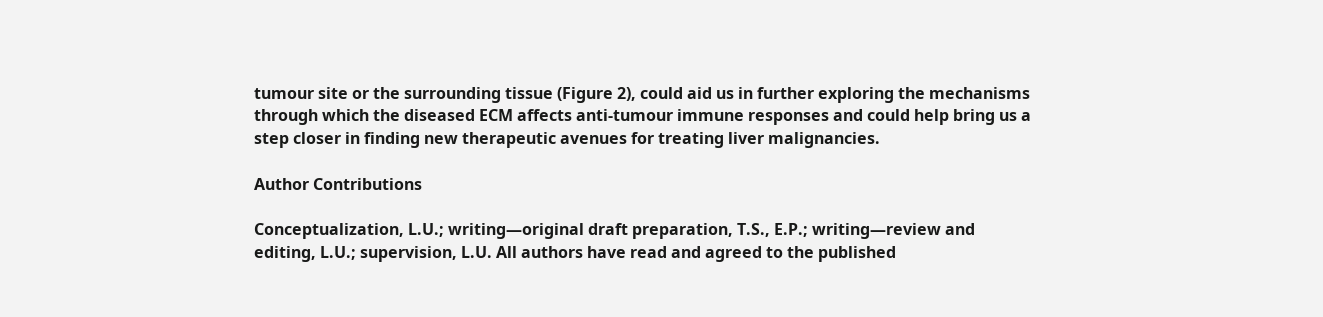tumour site or the surrounding tissue (Figure 2), could aid us in further exploring the mechanisms through which the diseased ECM affects anti-tumour immune responses and could help bring us a step closer in finding new therapeutic avenues for treating liver malignancies.

Author Contributions

Conceptualization, L.U.; writing—original draft preparation, T.S., E.P.; writing—review and editing, L.U.; supervision, L.U. All authors have read and agreed to the published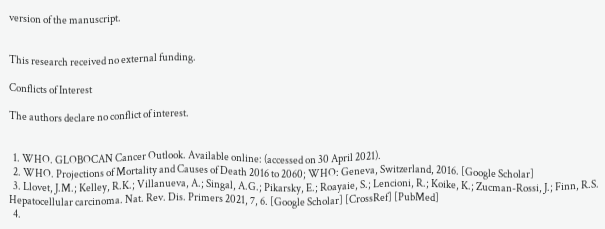version of the manuscript.


This research received no external funding.

Conflicts of Interest

The authors declare no conflict of interest.


  1. WHO. GLOBOCAN Cancer Outlook. Available online: (accessed on 30 April 2021).
  2. WHO. Projections of Mortality and Causes of Death 2016 to 2060; WHO: Geneva, Switzerland, 2016. [Google Scholar]
  3. Llovet, J.M.; Kelley, R.K.; Villanueva, A.; Singal, A.G.; Pikarsky, E.; Roayaie, S.; Lencioni, R.; Koike, K.; Zucman-Rossi, J.; Finn, R.S. Hepatocellular carcinoma. Nat. Rev. Dis. Primers 2021, 7, 6. [Google Scholar] [CrossRef] [PubMed]
  4.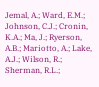Jemal, A.; Ward, E.M.; Johnson, C.J.; Cronin, K.A.; Ma, J.; Ryerson, A.B.; Mariotto, A.; Lake, A.J.; Wilson, R.; Sherman, R.L.;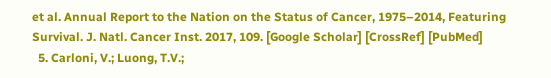et al. Annual Report to the Nation on the Status of Cancer, 1975–2014, Featuring Survival. J. Natl. Cancer Inst. 2017, 109. [Google Scholar] [CrossRef] [PubMed]
  5. Carloni, V.; Luong, T.V.;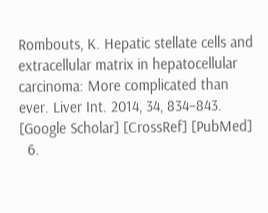Rombouts, K. Hepatic stellate cells and extracellular matrix in hepatocellular carcinoma: More complicated than ever. Liver Int. 2014, 34, 834–843. [Google Scholar] [CrossRef] [PubMed]
  6.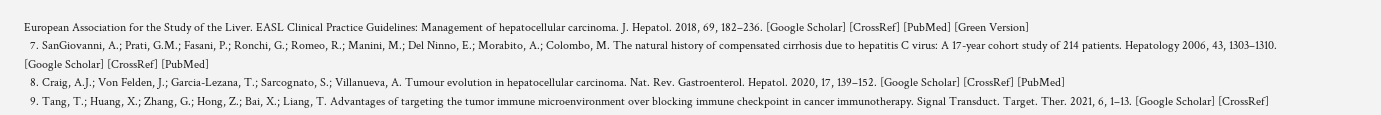European Association for the Study of the Liver. EASL Clinical Practice Guidelines: Management of hepatocellular carcinoma. J. Hepatol. 2018, 69, 182–236. [Google Scholar] [CrossRef] [PubMed] [Green Version]
  7. SanGiovanni, A.; Prati, G.M.; Fasani, P.; Ronchi, G.; Romeo, R.; Manini, M.; Del Ninno, E.; Morabito, A.; Colombo, M. The natural history of compensated cirrhosis due to hepatitis C virus: A 17-year cohort study of 214 patients. Hepatology 2006, 43, 1303–1310. [Google Scholar] [CrossRef] [PubMed]
  8. Craig, A.J.; Von Felden, J.; Garcia-Lezana, T.; Sarcognato, S.; Villanueva, A. Tumour evolution in hepatocellular carcinoma. Nat. Rev. Gastroenterol. Hepatol. 2020, 17, 139–152. [Google Scholar] [CrossRef] [PubMed]
  9. Tang, T.; Huang, X.; Zhang, G.; Hong, Z.; Bai, X.; Liang, T. Advantages of targeting the tumor immune microenvironment over blocking immune checkpoint in cancer immunotherapy. Signal Transduct. Target. Ther. 2021, 6, 1–13. [Google Scholar] [CrossRef]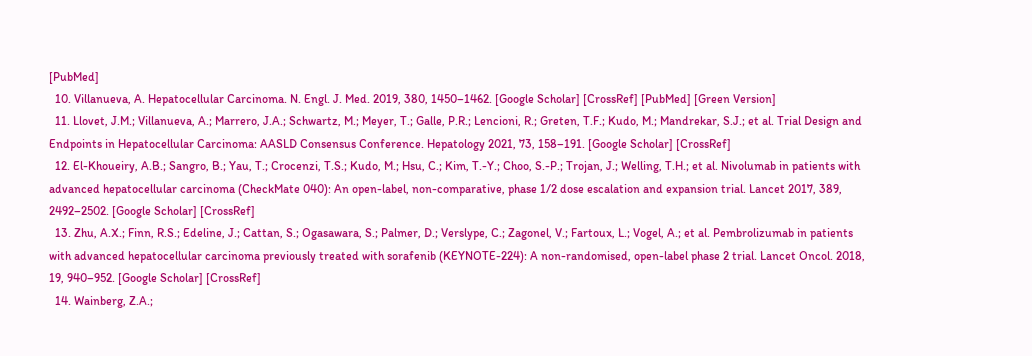[PubMed]
  10. Villanueva, A. Hepatocellular Carcinoma. N. Engl. J. Med. 2019, 380, 1450–1462. [Google Scholar] [CrossRef] [PubMed] [Green Version]
  11. Llovet, J.M.; Villanueva, A.; Marrero, J.A.; Schwartz, M.; Meyer, T.; Galle, P.R.; Lencioni, R.; Greten, T.F.; Kudo, M.; Mandrekar, S.J.; et al. Trial Design and Endpoints in Hepatocellular Carcinoma: AASLD Consensus Conference. Hepatology 2021, 73, 158–191. [Google Scholar] [CrossRef]
  12. El-Khoueiry, A.B.; Sangro, B.; Yau, T.; Crocenzi, T.S.; Kudo, M.; Hsu, C.; Kim, T.-Y.; Choo, S.-P.; Trojan, J.; Welling, T.H.; et al. Nivolumab in patients with advanced hepatocellular carcinoma (CheckMate 040): An open-label, non-comparative, phase 1/2 dose escalation and expansion trial. Lancet 2017, 389, 2492–2502. [Google Scholar] [CrossRef]
  13. Zhu, A.X.; Finn, R.S.; Edeline, J.; Cattan, S.; Ogasawara, S.; Palmer, D.; Verslype, C.; Zagonel, V.; Fartoux, L.; Vogel, A.; et al. Pembrolizumab in patients with advanced hepatocellular carcinoma previously treated with sorafenib (KEYNOTE-224): A non-randomised, open-label phase 2 trial. Lancet Oncol. 2018, 19, 940–952. [Google Scholar] [CrossRef]
  14. Wainberg, Z.A.;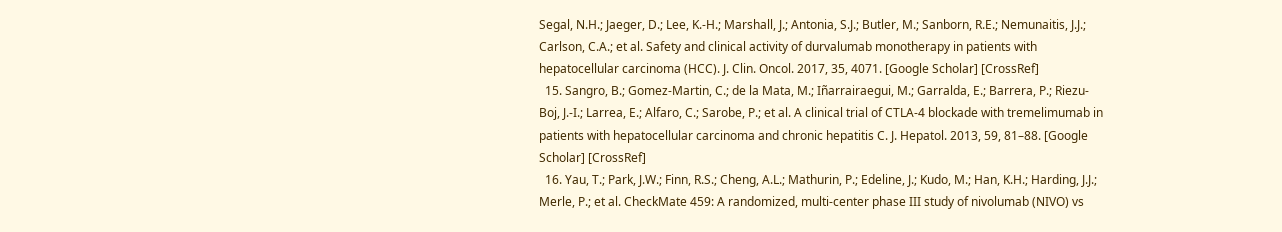Segal, N.H.; Jaeger, D.; Lee, K.-H.; Marshall, J.; Antonia, S.J.; Butler, M.; Sanborn, R.E.; Nemunaitis, J.J.; Carlson, C.A.; et al. Safety and clinical activity of durvalumab monotherapy in patients with hepatocellular carcinoma (HCC). J. Clin. Oncol. 2017, 35, 4071. [Google Scholar] [CrossRef]
  15. Sangro, B.; Gomez-Martin, C.; de la Mata, M.; Iñarrairaegui, M.; Garralda, E.; Barrera, P.; Riezu-Boj, J.-I.; Larrea, E.; Alfaro, C.; Sarobe, P.; et al. A clinical trial of CTLA-4 blockade with tremelimumab in patients with hepatocellular carcinoma and chronic hepatitis C. J. Hepatol. 2013, 59, 81–88. [Google Scholar] [CrossRef]
  16. Yau, T.; Park, J.W.; Finn, R.S.; Cheng, A.L.; Mathurin, P.; Edeline, J.; Kudo, M.; Han, K.H.; Harding, J.J.; Merle, P.; et al. CheckMate 459: A randomized, multi-center phase III study of nivolumab (NIVO) vs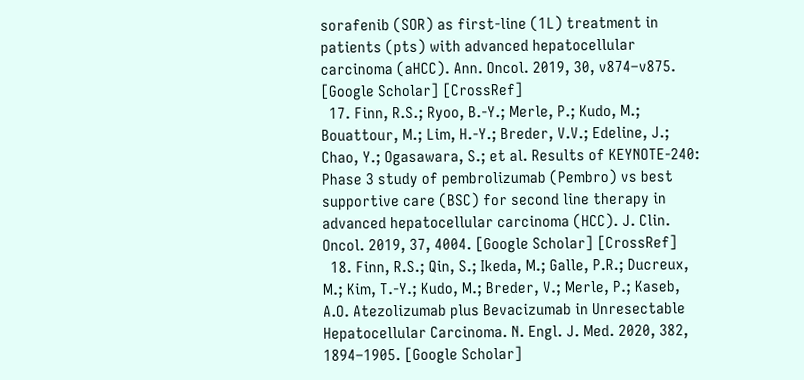sorafenib (SOR) as first-line (1L) treatment in patients (pts) with advanced hepatocellular carcinoma (aHCC). Ann. Oncol. 2019, 30, v874–v875. [Google Scholar] [CrossRef]
  17. Finn, R.S.; Ryoo, B.-Y.; Merle, P.; Kudo, M.; Bouattour, M.; Lim, H.-Y.; Breder, V.V.; Edeline, J.; Chao, Y.; Ogasawara, S.; et al. Results of KEYNOTE-240: Phase 3 study of pembrolizumab (Pembro) vs best supportive care (BSC) for second line therapy in advanced hepatocellular carcinoma (HCC). J. Clin. Oncol. 2019, 37, 4004. [Google Scholar] [CrossRef]
  18. Finn, R.S.; Qin, S.; Ikeda, M.; Galle, P.R.; Ducreux, M.; Kim, T.-Y.; Kudo, M.; Breder, V.; Merle, P.; Kaseb, A.O. Atezolizumab plus Bevacizumab in Unresectable Hepatocellular Carcinoma. N. Engl. J. Med. 2020, 382, 1894–1905. [Google Scholar]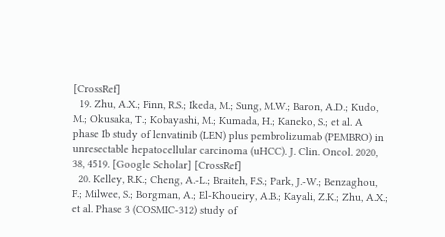[CrossRef]
  19. Zhu, A.X.; Finn, R.S.; Ikeda, M.; Sung, M.W.; Baron, A.D.; Kudo, M.; Okusaka, T.; Kobayashi, M.; Kumada, H.; Kaneko, S.; et al. A phase Ib study of lenvatinib (LEN) plus pembrolizumab (PEMBRO) in unresectable hepatocellular carcinoma (uHCC). J. Clin. Oncol. 2020, 38, 4519. [Google Scholar] [CrossRef]
  20. Kelley, R.K.; Cheng, A.-L.; Braiteh, F.S.; Park, J.-W.; Benzaghou, F.; Milwee, S.; Borgman, A.; El-Khoueiry, A.B.; Kayali, Z.K.; Zhu, A.X.; et al. Phase 3 (COSMIC-312) study of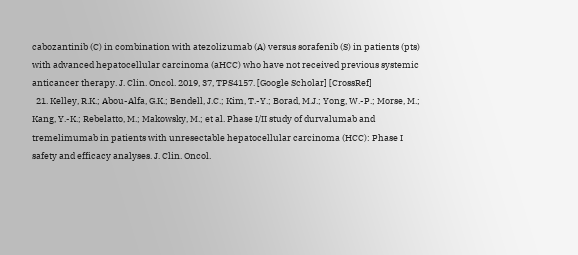cabozantinib (C) in combination with atezolizumab (A) versus sorafenib (S) in patients (pts) with advanced hepatocellular carcinoma (aHCC) who have not received previous systemic anticancer therapy. J. Clin. Oncol. 2019, 37, TPS4157. [Google Scholar] [CrossRef]
  21. Kelley, R.K.; Abou-Alfa, G.K.; Bendell, J.C.; Kim, T.-Y.; Borad, M.J.; Yong, W.-P.; Morse, M.; Kang, Y.-K.; Rebelatto, M.; Makowsky, M.; et al. Phase I/II study of durvalumab and tremelimumab in patients with unresectable hepatocellular carcinoma (HCC): Phase I safety and efficacy analyses. J. Clin. Oncol.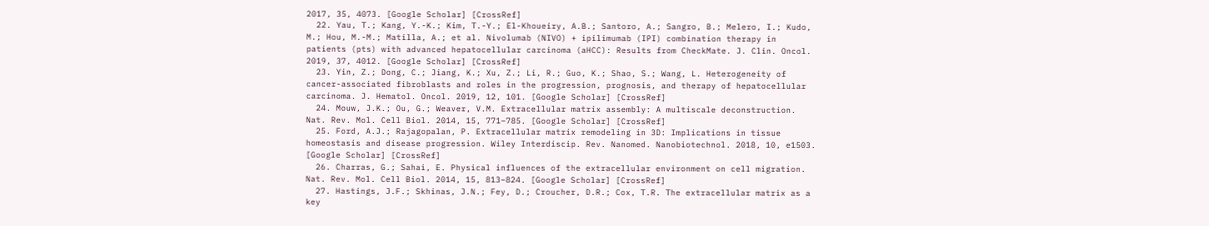2017, 35, 4073. [Google Scholar] [CrossRef]
  22. Yau, T.; Kang, Y.-K.; Kim, T.-Y.; El-Khoueiry, A.B.; Santoro, A.; Sangro, B.; Melero, I.; Kudo, M.; Hou, M.-M.; Matilla, A.; et al. Nivolumab (NIVO) + ipilimumab (IPI) combination therapy in patients (pts) with advanced hepatocellular carcinoma (aHCC): Results from CheckMate. J. Clin. Oncol. 2019, 37, 4012. [Google Scholar] [CrossRef]
  23. Yin, Z.; Dong, C.; Jiang, K.; Xu, Z.; Li, R.; Guo, K.; Shao, S.; Wang, L. Heterogeneity of cancer-associated fibroblasts and roles in the progression, prognosis, and therapy of hepatocellular carcinoma. J. Hematol. Oncol. 2019, 12, 101. [Google Scholar] [CrossRef]
  24. Mouw, J.K.; Ou, G.; Weaver, V.M. Extracellular matrix assembly: A multiscale deconstruction. Nat. Rev. Mol. Cell Biol. 2014, 15, 771–785. [Google Scholar] [CrossRef]
  25. Ford, A.J.; Rajagopalan, P. Extracellular matrix remodeling in 3D: Implications in tissue homeostasis and disease progression. Wiley Interdiscip. Rev. Nanomed. Nanobiotechnol. 2018, 10, e1503. [Google Scholar] [CrossRef]
  26. Charras, G.; Sahai, E. Physical influences of the extracellular environment on cell migration. Nat. Rev. Mol. Cell Biol. 2014, 15, 813–824. [Google Scholar] [CrossRef]
  27. Hastings, J.F.; Skhinas, J.N.; Fey, D.; Croucher, D.R.; Cox, T.R. The extracellular matrix as a key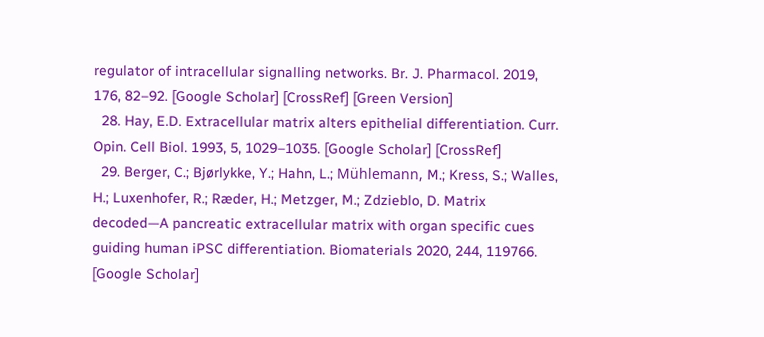regulator of intracellular signalling networks. Br. J. Pharmacol. 2019, 176, 82–92. [Google Scholar] [CrossRef] [Green Version]
  28. Hay, E.D. Extracellular matrix alters epithelial differentiation. Curr. Opin. Cell Biol. 1993, 5, 1029–1035. [Google Scholar] [CrossRef]
  29. Berger, C.; Bjørlykke, Y.; Hahn, L.; Mühlemann, M.; Kress, S.; Walles, H.; Luxenhofer, R.; Ræder, H.; Metzger, M.; Zdzieblo, D. Matrix decoded—A pancreatic extracellular matrix with organ specific cues guiding human iPSC differentiation. Biomaterials 2020, 244, 119766. [Google Scholar]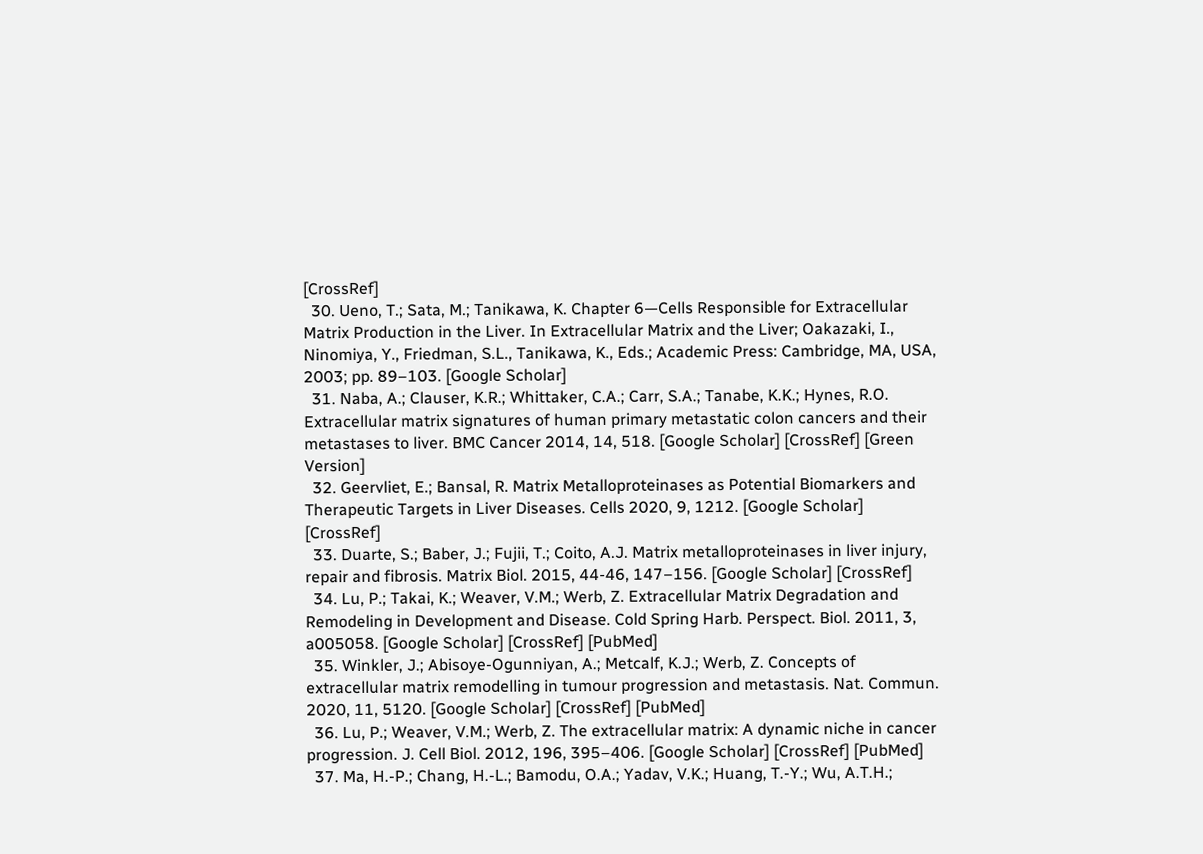[CrossRef]
  30. Ueno, T.; Sata, M.; Tanikawa, K. Chapter 6—Cells Responsible for Extracellular Matrix Production in the Liver. In Extracellular Matrix and the Liver; Oakazaki, I., Ninomiya, Y., Friedman, S.L., Tanikawa, K., Eds.; Academic Press: Cambridge, MA, USA, 2003; pp. 89–103. [Google Scholar]
  31. Naba, A.; Clauser, K.R.; Whittaker, C.A.; Carr, S.A.; Tanabe, K.K.; Hynes, R.O. Extracellular matrix signatures of human primary metastatic colon cancers and their metastases to liver. BMC Cancer 2014, 14, 518. [Google Scholar] [CrossRef] [Green Version]
  32. Geervliet, E.; Bansal, R. Matrix Metalloproteinases as Potential Biomarkers and Therapeutic Targets in Liver Diseases. Cells 2020, 9, 1212. [Google Scholar] [CrossRef]
  33. Duarte, S.; Baber, J.; Fujii, T.; Coito, A.J. Matrix metalloproteinases in liver injury, repair and fibrosis. Matrix Biol. 2015, 44-46, 147–156. [Google Scholar] [CrossRef]
  34. Lu, P.; Takai, K.; Weaver, V.M.; Werb, Z. Extracellular Matrix Degradation and Remodeling in Development and Disease. Cold Spring Harb. Perspect. Biol. 2011, 3, a005058. [Google Scholar] [CrossRef] [PubMed]
  35. Winkler, J.; Abisoye-Ogunniyan, A.; Metcalf, K.J.; Werb, Z. Concepts of extracellular matrix remodelling in tumour progression and metastasis. Nat. Commun. 2020, 11, 5120. [Google Scholar] [CrossRef] [PubMed]
  36. Lu, P.; Weaver, V.M.; Werb, Z. The extracellular matrix: A dynamic niche in cancer progression. J. Cell Biol. 2012, 196, 395–406. [Google Scholar] [CrossRef] [PubMed]
  37. Ma, H.-P.; Chang, H.-L.; Bamodu, O.A.; Yadav, V.K.; Huang, T.-Y.; Wu, A.T.H.;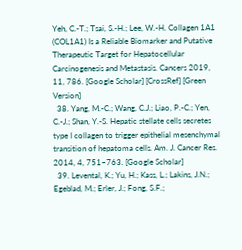Yeh, C.-T.; Tsai, S.-H.; Lee, W.-H. Collagen 1A1 (COL1A1) Is a Reliable Biomarker and Putative Therapeutic Target for Hepatocellular Carcinogenesis and Metastasis. Cancers 2019, 11, 786. [Google Scholar] [CrossRef] [Green Version]
  38. Yang, M.-C.; Wang, C.J.; Liao, P.-C.; Yen, C.-J.; Shan, Y.-S. Hepatic stellate cells secretes type I collagen to trigger epithelial mesenchymal transition of hepatoma cells. Am. J. Cancer Res. 2014, 4, 751–763. [Google Scholar]
  39. Levental, K.; Yu, H.; Kass, L.; Lakins, J.N.; Egeblad, M.; Erler, J.; Fong, S.F.;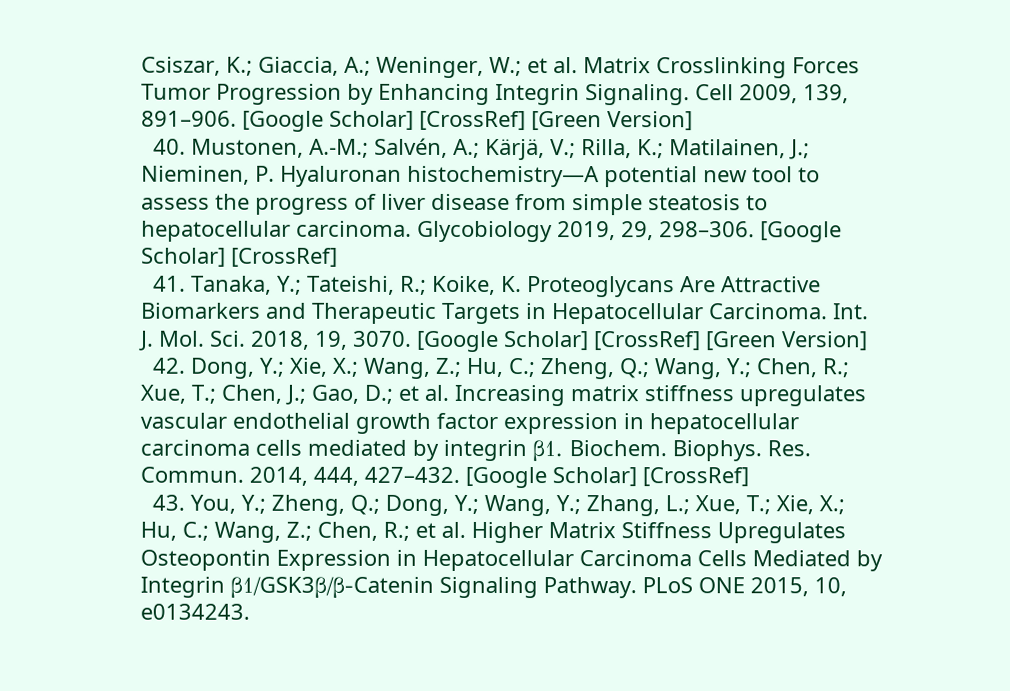Csiszar, K.; Giaccia, A.; Weninger, W.; et al. Matrix Crosslinking Forces Tumor Progression by Enhancing Integrin Signaling. Cell 2009, 139, 891–906. [Google Scholar] [CrossRef] [Green Version]
  40. Mustonen, A.-M.; Salvén, A.; Kärjä, V.; Rilla, K.; Matilainen, J.; Nieminen, P. Hyaluronan histochemistry—A potential new tool to assess the progress of liver disease from simple steatosis to hepatocellular carcinoma. Glycobiology 2019, 29, 298–306. [Google Scholar] [CrossRef]
  41. Tanaka, Y.; Tateishi, R.; Koike, K. Proteoglycans Are Attractive Biomarkers and Therapeutic Targets in Hepatocellular Carcinoma. Int. J. Mol. Sci. 2018, 19, 3070. [Google Scholar] [CrossRef] [Green Version]
  42. Dong, Y.; Xie, X.; Wang, Z.; Hu, C.; Zheng, Q.; Wang, Y.; Chen, R.; Xue, T.; Chen, J.; Gao, D.; et al. Increasing matrix stiffness upregulates vascular endothelial growth factor expression in hepatocellular carcinoma cells mediated by integrin β1. Biochem. Biophys. Res. Commun. 2014, 444, 427–432. [Google Scholar] [CrossRef]
  43. You, Y.; Zheng, Q.; Dong, Y.; Wang, Y.; Zhang, L.; Xue, T.; Xie, X.; Hu, C.; Wang, Z.; Chen, R.; et al. Higher Matrix Stiffness Upregulates Osteopontin Expression in Hepatocellular Carcinoma Cells Mediated by Integrin β1/GSK3β/β-Catenin Signaling Pathway. PLoS ONE 2015, 10, e0134243.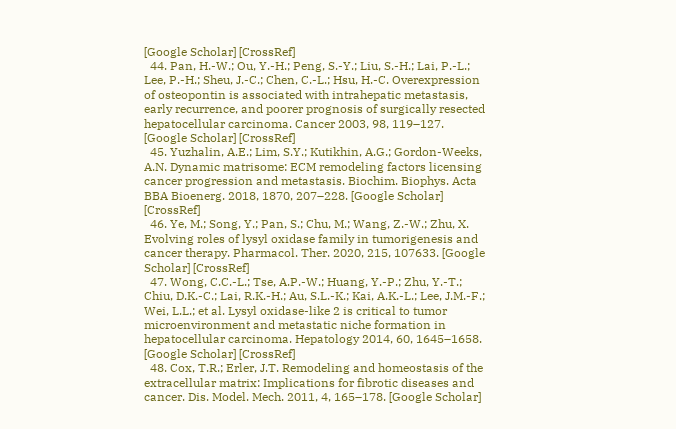[Google Scholar] [CrossRef]
  44. Pan, H.-W.; Ou, Y.-H.; Peng, S.-Y.; Liu, S.-H.; Lai, P.-L.; Lee, P.-H.; Sheu, J.-C.; Chen, C.-L.; Hsu, H.-C. Overexpression of osteopontin is associated with intrahepatic metastasis, early recurrence, and poorer prognosis of surgically resected hepatocellular carcinoma. Cancer 2003, 98, 119–127. [Google Scholar] [CrossRef]
  45. Yuzhalin, A.E.; Lim, S.Y.; Kutikhin, A.G.; Gordon-Weeks, A.N. Dynamic matrisome: ECM remodeling factors licensing cancer progression and metastasis. Biochim. Biophys. Acta BBA Bioenerg. 2018, 1870, 207–228. [Google Scholar] [CrossRef]
  46. Ye, M.; Song, Y.; Pan, S.; Chu, M.; Wang, Z.-W.; Zhu, X. Evolving roles of lysyl oxidase family in tumorigenesis and cancer therapy. Pharmacol. Ther. 2020, 215, 107633. [Google Scholar] [CrossRef]
  47. Wong, C.C.-L.; Tse, A.P.-W.; Huang, Y.-P.; Zhu, Y.-T.; Chiu, D.K.-C.; Lai, R.K.-H.; Au, S.L.-K.; Kai, A.K.-L.; Lee, J.M.-F.; Wei, L.L.; et al. Lysyl oxidase-like 2 is critical to tumor microenvironment and metastatic niche formation in hepatocellular carcinoma. Hepatology 2014, 60, 1645–1658. [Google Scholar] [CrossRef]
  48. Cox, T.R.; Erler, J.T. Remodeling and homeostasis of the extracellular matrix: Implications for fibrotic diseases and cancer. Dis. Model. Mech. 2011, 4, 165–178. [Google Scholar]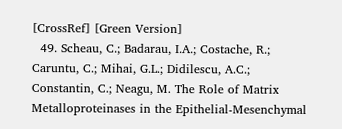[CrossRef] [Green Version]
  49. Scheau, C.; Badarau, I.A.; Costache, R.; Caruntu, C.; Mihai, G.L.; Didilescu, A.C.; Constantin, C.; Neagu, M. The Role of Matrix Metalloproteinases in the Epithelial-Mesenchymal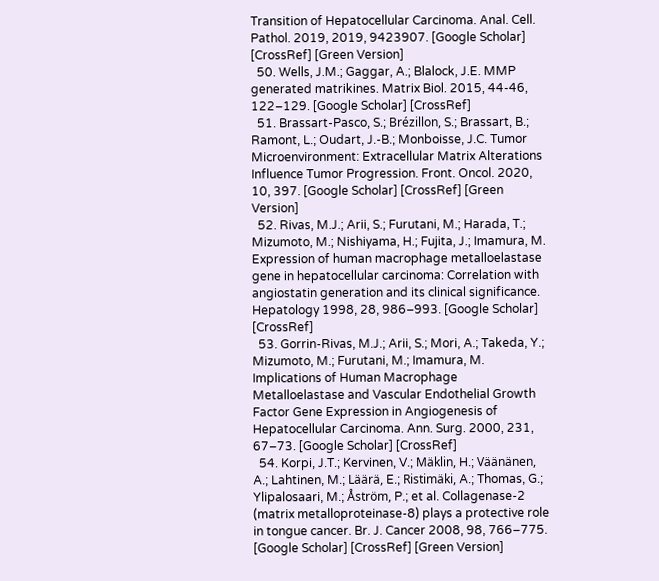Transition of Hepatocellular Carcinoma. Anal. Cell. Pathol. 2019, 2019, 9423907. [Google Scholar] [CrossRef] [Green Version]
  50. Wells, J.M.; Gaggar, A.; Blalock, J.E. MMP generated matrikines. Matrix Biol. 2015, 44-46, 122–129. [Google Scholar] [CrossRef]
  51. Brassart-Pasco, S.; Brézillon, S.; Brassart, B.; Ramont, L.; Oudart, J.-B.; Monboisse, J.C. Tumor Microenvironment: Extracellular Matrix Alterations Influence Tumor Progression. Front. Oncol. 2020, 10, 397. [Google Scholar] [CrossRef] [Green Version]
  52. Rivas, M.J.; Arii, S.; Furutani, M.; Harada, T.; Mizumoto, M.; Nishiyama, H.; Fujita, J.; Imamura, M. Expression of human macrophage metalloelastase gene in hepatocellular carcinoma: Correlation with angiostatin generation and its clinical significance. Hepatology 1998, 28, 986–993. [Google Scholar] [CrossRef]
  53. Gorrin-Rivas, M.J.; Arii, S.; Mori, A.; Takeda, Y.; Mizumoto, M.; Furutani, M.; Imamura, M. Implications of Human Macrophage Metalloelastase and Vascular Endothelial Growth Factor Gene Expression in Angiogenesis of Hepatocellular Carcinoma. Ann. Surg. 2000, 231, 67–73. [Google Scholar] [CrossRef]
  54. Korpi, J.T.; Kervinen, V.; Mäklin, H.; Väänänen, A.; Lahtinen, M.; Läärä, E.; Ristimäki, A.; Thomas, G.; Ylipalosaari, M.; Åström, P.; et al. Collagenase-2 (matrix metalloproteinase-8) plays a protective role in tongue cancer. Br. J. Cancer 2008, 98, 766–775. [Google Scholar] [CrossRef] [Green Version]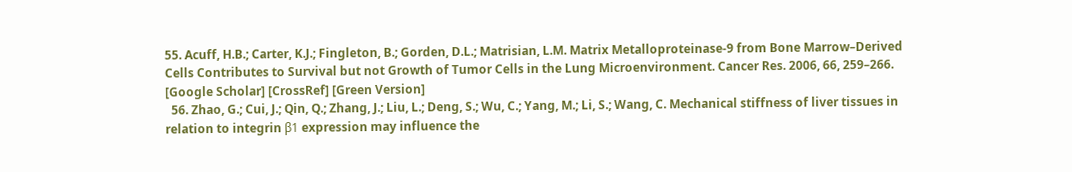55. Acuff, H.B.; Carter, K.J.; Fingleton, B.; Gorden, D.L.; Matrisian, L.M. Matrix Metalloproteinase-9 from Bone Marrow–Derived Cells Contributes to Survival but not Growth of Tumor Cells in the Lung Microenvironment. Cancer Res. 2006, 66, 259–266. [Google Scholar] [CrossRef] [Green Version]
  56. Zhao, G.; Cui, J.; Qin, Q.; Zhang, J.; Liu, L.; Deng, S.; Wu, C.; Yang, M.; Li, S.; Wang, C. Mechanical stiffness of liver tissues in relation to integrin β1 expression may influence the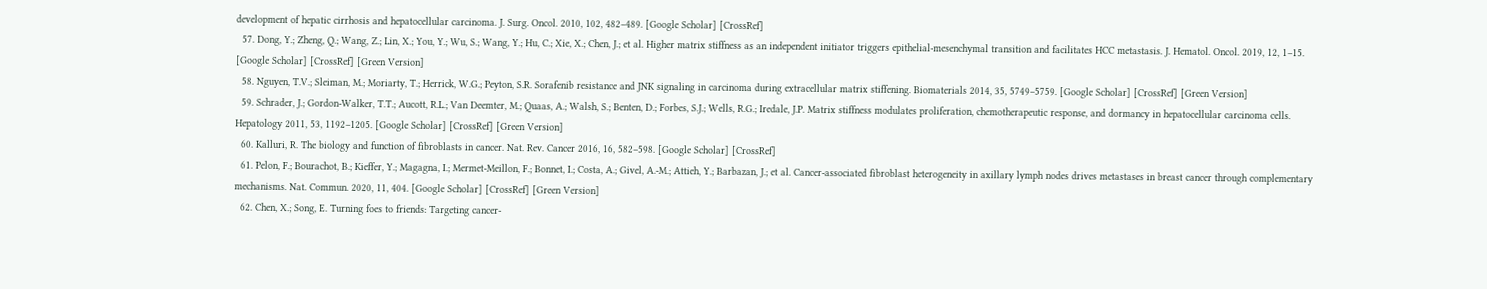development of hepatic cirrhosis and hepatocellular carcinoma. J. Surg. Oncol. 2010, 102, 482–489. [Google Scholar] [CrossRef]
  57. Dong, Y.; Zheng, Q.; Wang, Z.; Lin, X.; You, Y.; Wu, S.; Wang, Y.; Hu, C.; Xie, X.; Chen, J.; et al. Higher matrix stiffness as an independent initiator triggers epithelial-mesenchymal transition and facilitates HCC metastasis. J. Hematol. Oncol. 2019, 12, 1–15. [Google Scholar] [CrossRef] [Green Version]
  58. Nguyen, T.V.; Sleiman, M.; Moriarty, T.; Herrick, W.G.; Peyton, S.R. Sorafenib resistance and JNK signaling in carcinoma during extracellular matrix stiffening. Biomaterials 2014, 35, 5749–5759. [Google Scholar] [CrossRef] [Green Version]
  59. Schrader, J.; Gordon-Walker, T.T.; Aucott, R.L.; Van Deemter, M.; Quaas, A.; Walsh, S.; Benten, D.; Forbes, S.J.; Wells, R.G.; Iredale, J.P. Matrix stiffness modulates proliferation, chemotherapeutic response, and dormancy in hepatocellular carcinoma cells. Hepatology 2011, 53, 1192–1205. [Google Scholar] [CrossRef] [Green Version]
  60. Kalluri, R. The biology and function of fibroblasts in cancer. Nat. Rev. Cancer 2016, 16, 582–598. [Google Scholar] [CrossRef]
  61. Pelon, F.; Bourachot, B.; Kieffer, Y.; Magagna, I.; Mermet-Meillon, F.; Bonnet, I.; Costa, A.; Givel, A.-M.; Attieh, Y.; Barbazan, J.; et al. Cancer-associated fibroblast heterogeneity in axillary lymph nodes drives metastases in breast cancer through complementary mechanisms. Nat. Commun. 2020, 11, 404. [Google Scholar] [CrossRef] [Green Version]
  62. Chen, X.; Song, E. Turning foes to friends: Targeting cancer-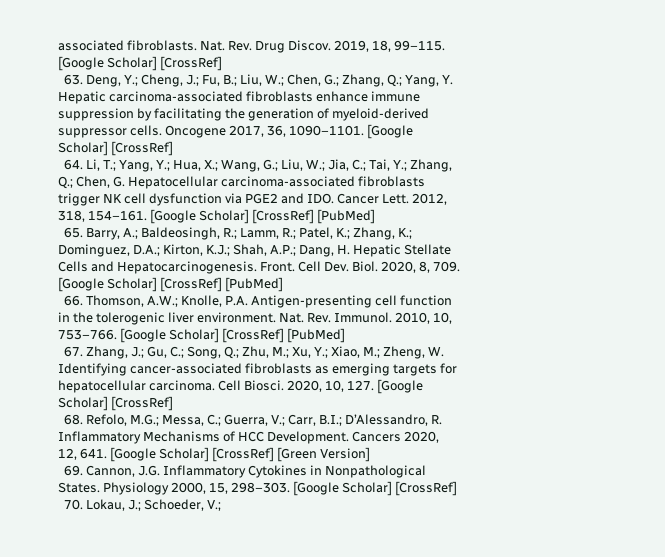associated fibroblasts. Nat. Rev. Drug Discov. 2019, 18, 99–115. [Google Scholar] [CrossRef]
  63. Deng, Y.; Cheng, J.; Fu, B.; Liu, W.; Chen, G.; Zhang, Q.; Yang, Y. Hepatic carcinoma-associated fibroblasts enhance immune suppression by facilitating the generation of myeloid-derived suppressor cells. Oncogene 2017, 36, 1090–1101. [Google Scholar] [CrossRef]
  64. Li, T.; Yang, Y.; Hua, X.; Wang, G.; Liu, W.; Jia, C.; Tai, Y.; Zhang, Q.; Chen, G. Hepatocellular carcinoma-associated fibroblasts trigger NK cell dysfunction via PGE2 and IDO. Cancer Lett. 2012, 318, 154–161. [Google Scholar] [CrossRef] [PubMed]
  65. Barry, A.; Baldeosingh, R.; Lamm, R.; Patel, K.; Zhang, K.; Dominguez, D.A.; Kirton, K.J.; Shah, A.P.; Dang, H. Hepatic Stellate Cells and Hepatocarcinogenesis. Front. Cell Dev. Biol. 2020, 8, 709. [Google Scholar] [CrossRef] [PubMed]
  66. Thomson, A.W.; Knolle, P.A. Antigen-presenting cell function in the tolerogenic liver environment. Nat. Rev. Immunol. 2010, 10, 753–766. [Google Scholar] [CrossRef] [PubMed]
  67. Zhang, J.; Gu, C.; Song, Q.; Zhu, M.; Xu, Y.; Xiao, M.; Zheng, W. Identifying cancer-associated fibroblasts as emerging targets for hepatocellular carcinoma. Cell Biosci. 2020, 10, 127. [Google Scholar] [CrossRef]
  68. Refolo, M.G.; Messa, C.; Guerra, V.; Carr, B.I.; D’Alessandro, R. Inflammatory Mechanisms of HCC Development. Cancers 2020, 12, 641. [Google Scholar] [CrossRef] [Green Version]
  69. Cannon, J.G. Inflammatory Cytokines in Nonpathological States. Physiology 2000, 15, 298–303. [Google Scholar] [CrossRef]
  70. Lokau, J.; Schoeder, V.;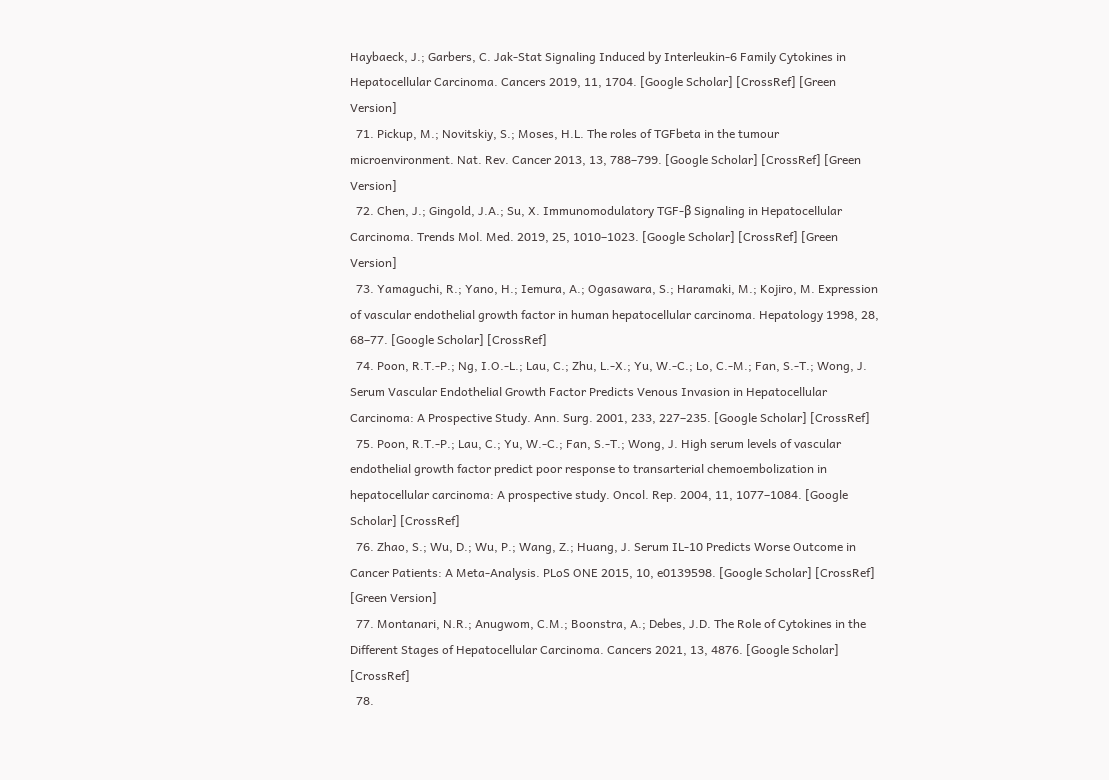Haybaeck, J.; Garbers, C. Jak-Stat Signaling Induced by Interleukin-6 Family Cytokines in Hepatocellular Carcinoma. Cancers 2019, 11, 1704. [Google Scholar] [CrossRef] [Green Version]
  71. Pickup, M.; Novitskiy, S.; Moses, H.L. The roles of TGFbeta in the tumour microenvironment. Nat. Rev. Cancer 2013, 13, 788–799. [Google Scholar] [CrossRef] [Green Version]
  72. Chen, J.; Gingold, J.A.; Su, X. Immunomodulatory TGF-β Signaling in Hepatocellular Carcinoma. Trends Mol. Med. 2019, 25, 1010–1023. [Google Scholar] [CrossRef] [Green Version]
  73. Yamaguchi, R.; Yano, H.; Iemura, A.; Ogasawara, S.; Haramaki, M.; Kojiro, M. Expression of vascular endothelial growth factor in human hepatocellular carcinoma. Hepatology 1998, 28, 68–77. [Google Scholar] [CrossRef]
  74. Poon, R.T.-P.; Ng, I.O.-L.; Lau, C.; Zhu, L.-X.; Yu, W.-C.; Lo, C.-M.; Fan, S.-T.; Wong, J. Serum Vascular Endothelial Growth Factor Predicts Venous Invasion in Hepatocellular Carcinoma: A Prospective Study. Ann. Surg. 2001, 233, 227–235. [Google Scholar] [CrossRef]
  75. Poon, R.T.-P.; Lau, C.; Yu, W.-C.; Fan, S.-T.; Wong, J. High serum levels of vascular endothelial growth factor predict poor response to transarterial chemoembolization in hepatocellular carcinoma: A prospective study. Oncol. Rep. 2004, 11, 1077–1084. [Google Scholar] [CrossRef]
  76. Zhao, S.; Wu, D.; Wu, P.; Wang, Z.; Huang, J. Serum IL-10 Predicts Worse Outcome in Cancer Patients: A Meta-Analysis. PLoS ONE 2015, 10, e0139598. [Google Scholar] [CrossRef] [Green Version]
  77. Montanari, N.R.; Anugwom, C.M.; Boonstra, A.; Debes, J.D. The Role of Cytokines in the Different Stages of Hepatocellular Carcinoma. Cancers 2021, 13, 4876. [Google Scholar] [CrossRef]
  78.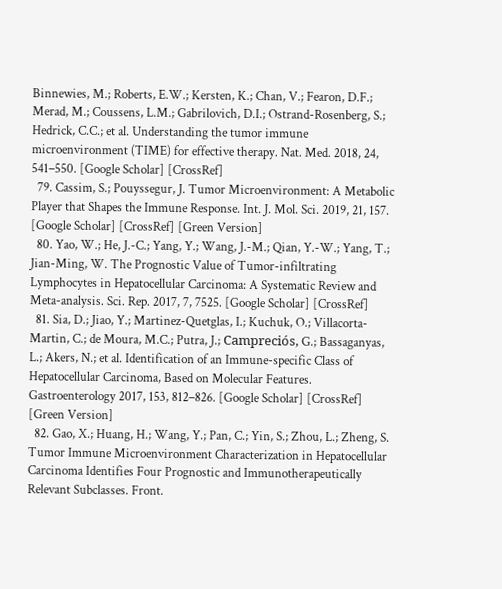Binnewies, M.; Roberts, E.W.; Kersten, K.; Chan, V.; Fearon, D.F.; Merad, M.; Coussens, L.M.; Gabrilovich, D.I.; Ostrand-Rosenberg, S.; Hedrick, C.C.; et al. Understanding the tumor immune microenvironment (TIME) for effective therapy. Nat. Med. 2018, 24, 541–550. [Google Scholar] [CrossRef]
  79. Cassim, S.; Pouyssegur, J. Tumor Microenvironment: A Metabolic Player that Shapes the Immune Response. Int. J. Mol. Sci. 2019, 21, 157. [Google Scholar] [CrossRef] [Green Version]
  80. Yao, W.; He, J.-C.; Yang, Y.; Wang, J.-M.; Qian, Y.-W.; Yang, T.; Jian-Ming, W. The Prognostic Value of Tumor-infiltrating Lymphocytes in Hepatocellular Carcinoma: A Systematic Review and Meta-analysis. Sci. Rep. 2017, 7, 7525. [Google Scholar] [CrossRef]
  81. Sia, D.; Jiao, Y.; Martinez-Quetglas, I.; Kuchuk, O.; Villacorta-Martin, C.; de Moura, M.C.; Putra, J.; Campreciós, G.; Bassaganyas, L.; Akers, N.; et al. Identification of an Immune-specific Class of Hepatocellular Carcinoma, Based on Molecular Features. Gastroenterology 2017, 153, 812–826. [Google Scholar] [CrossRef] [Green Version]
  82. Gao, X.; Huang, H.; Wang, Y.; Pan, C.; Yin, S.; Zhou, L.; Zheng, S. Tumor Immune Microenvironment Characterization in Hepatocellular Carcinoma Identifies Four Prognostic and Immunotherapeutically Relevant Subclasses. Front.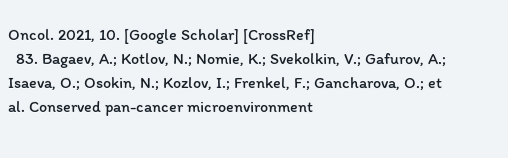Oncol. 2021, 10. [Google Scholar] [CrossRef]
  83. Bagaev, A.; Kotlov, N.; Nomie, K.; Svekolkin, V.; Gafurov, A.; Isaeva, O.; Osokin, N.; Kozlov, I.; Frenkel, F.; Gancharova, O.; et al. Conserved pan-cancer microenvironment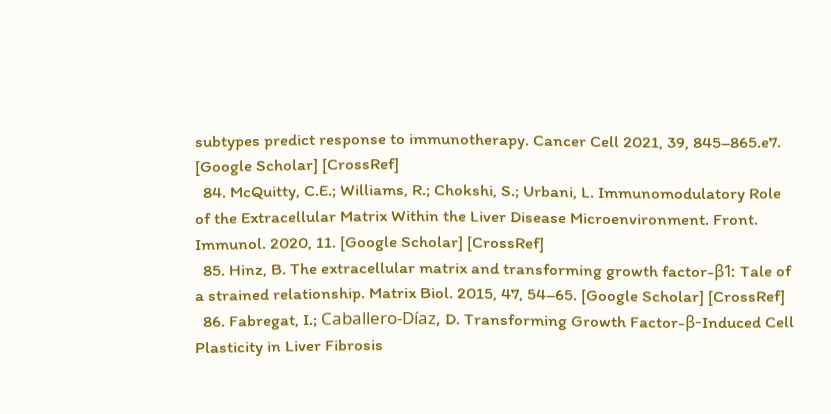subtypes predict response to immunotherapy. Cancer Cell 2021, 39, 845–865.e7. [Google Scholar] [CrossRef]
  84. McQuitty, C.E.; Williams, R.; Chokshi, S.; Urbani, L. Immunomodulatory Role of the Extracellular Matrix Within the Liver Disease Microenvironment. Front. Immunol. 2020, 11. [Google Scholar] [CrossRef]
  85. Hinz, B. The extracellular matrix and transforming growth factor-β1: Tale of a strained relationship. Matrix Biol. 2015, 47, 54–65. [Google Scholar] [CrossRef]
  86. Fabregat, I.; Caballero-Díaz, D. Transforming Growth Factor-β-Induced Cell Plasticity in Liver Fibrosis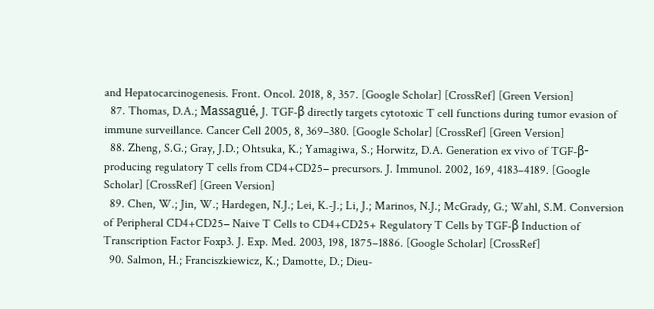and Hepatocarcinogenesis. Front. Oncol. 2018, 8, 357. [Google Scholar] [CrossRef] [Green Version]
  87. Thomas, D.A.; Massagué, J. TGF-β directly targets cytotoxic T cell functions during tumor evasion of immune surveillance. Cancer Cell 2005, 8, 369–380. [Google Scholar] [CrossRef] [Green Version]
  88. Zheng, S.G.; Gray, J.D.; Ohtsuka, K.; Yamagiwa, S.; Horwitz, D.A. Generation ex vivo of TGF-β-producing regulatory T cells from CD4+CD25− precursors. J. Immunol. 2002, 169, 4183–4189. [Google Scholar] [CrossRef] [Green Version]
  89. Chen, W.; Jin, W.; Hardegen, N.J.; Lei, K.-J.; Li, J.; Marinos, N.J.; McGrady, G.; Wahl, S.M. Conversion of Peripheral CD4+CD25− Naive T Cells to CD4+CD25+ Regulatory T Cells by TGF-β Induction of Transcription Factor Foxp3. J. Exp. Med. 2003, 198, 1875–1886. [Google Scholar] [CrossRef]
  90. Salmon, H.; Franciszkiewicz, K.; Damotte, D.; Dieu-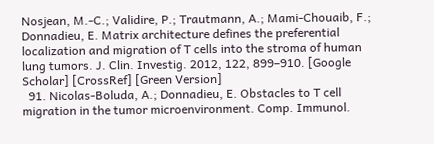Nosjean, M.-C.; Validire, P.; Trautmann, A.; Mami-Chouaib, F.; Donnadieu, E. Matrix architecture defines the preferential localization and migration of T cells into the stroma of human lung tumors. J. Clin. Investig. 2012, 122, 899–910. [Google Scholar] [CrossRef] [Green Version]
  91. Nicolas-Boluda, A.; Donnadieu, E. Obstacles to T cell migration in the tumor microenvironment. Comp. Immunol.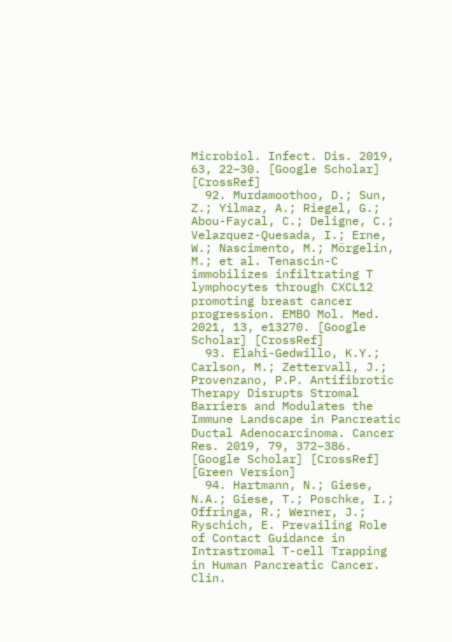Microbiol. Infect. Dis. 2019, 63, 22–30. [Google Scholar] [CrossRef]
  92. Murdamoothoo, D.; Sun, Z.; Yilmaz, A.; Riegel, G.; Abou-Faycal, C.; Deligne, C.; Velazquez-Quesada, I.; Erne, W.; Nascimento, M.; Mörgelin, M.; et al. Tenascin-C immobilizes infiltrating T lymphocytes through CXCL12 promoting breast cancer progression. EMBO Mol. Med. 2021, 13, e13270. [Google Scholar] [CrossRef]
  93. Elahi-Gedwillo, K.Y.; Carlson, M.; Zettervall, J.; Provenzano, P.P. Antifibrotic Therapy Disrupts Stromal Barriers and Modulates the Immune Landscape in Pancreatic Ductal Adenocarcinoma. Cancer Res. 2019, 79, 372–386. [Google Scholar] [CrossRef] [Green Version]
  94. Hartmann, N.; Giese, N.A.; Giese, T.; Poschke, I.; Offringa, R.; Werner, J.; Ryschich, E. Prevailing Role of Contact Guidance in Intrastromal T-cell Trapping in Human Pancreatic Cancer. Clin.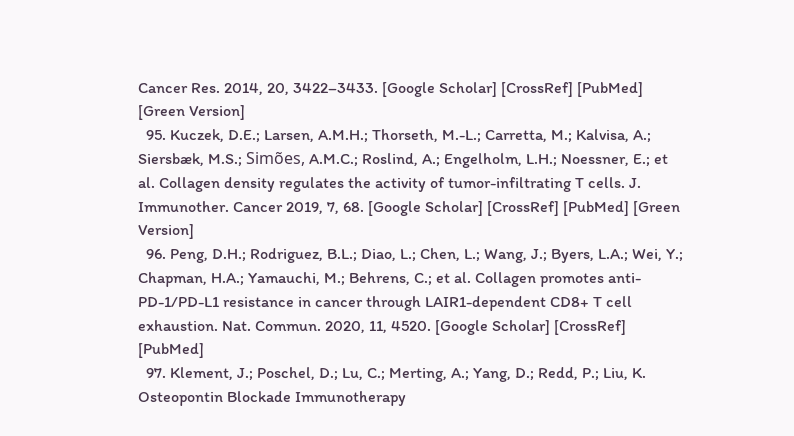Cancer Res. 2014, 20, 3422–3433. [Google Scholar] [CrossRef] [PubMed] [Green Version]
  95. Kuczek, D.E.; Larsen, A.M.H.; Thorseth, M.-L.; Carretta, M.; Kalvisa, A.; Siersbæk, M.S.; Simões, A.M.C.; Roslind, A.; Engelholm, L.H.; Noessner, E.; et al. Collagen density regulates the activity of tumor-infiltrating T cells. J. Immunother. Cancer 2019, 7, 68. [Google Scholar] [CrossRef] [PubMed] [Green Version]
  96. Peng, D.H.; Rodriguez, B.L.; Diao, L.; Chen, L.; Wang, J.; Byers, L.A.; Wei, Y.; Chapman, H.A.; Yamauchi, M.; Behrens, C.; et al. Collagen promotes anti-PD-1/PD-L1 resistance in cancer through LAIR1-dependent CD8+ T cell exhaustion. Nat. Commun. 2020, 11, 4520. [Google Scholar] [CrossRef] [PubMed]
  97. Klement, J.; Poschel, D.; Lu, C.; Merting, A.; Yang, D.; Redd, P.; Liu, K. Osteopontin Blockade Immunotherapy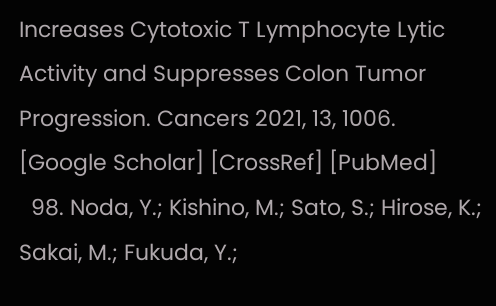Increases Cytotoxic T Lymphocyte Lytic Activity and Suppresses Colon Tumor Progression. Cancers 2021, 13, 1006. [Google Scholar] [CrossRef] [PubMed]
  98. Noda, Y.; Kishino, M.; Sato, S.; Hirose, K.; Sakai, M.; Fukuda, Y.;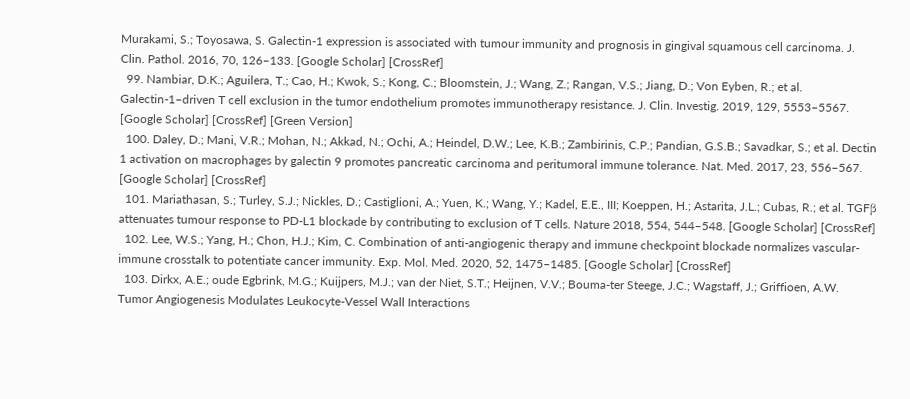Murakami, S.; Toyosawa, S. Galectin-1 expression is associated with tumour immunity and prognosis in gingival squamous cell carcinoma. J. Clin. Pathol. 2016, 70, 126–133. [Google Scholar] [CrossRef]
  99. Nambiar, D.K.; Aguilera, T.; Cao, H.; Kwok, S.; Kong, C.; Bloomstein, J.; Wang, Z.; Rangan, V.S.; Jiang, D.; Von Eyben, R.; et al. Galectin-1–driven T cell exclusion in the tumor endothelium promotes immunotherapy resistance. J. Clin. Investig. 2019, 129, 5553–5567. [Google Scholar] [CrossRef] [Green Version]
  100. Daley, D.; Mani, V.R.; Mohan, N.; Akkad, N.; Ochi, A.; Heindel, D.W.; Lee, K.B.; Zambirinis, C.P.; Pandian, G.S.B.; Savadkar, S.; et al. Dectin 1 activation on macrophages by galectin 9 promotes pancreatic carcinoma and peritumoral immune tolerance. Nat. Med. 2017, 23, 556–567. [Google Scholar] [CrossRef]
  101. Mariathasan, S.; Turley, S.J.; Nickles, D.; Castiglioni, A.; Yuen, K.; Wang, Y.; Kadel, E.E., III; Koeppen, H.; Astarita, J.L.; Cubas, R.; et al. TGFβ attenuates tumour response to PD-L1 blockade by contributing to exclusion of T cells. Nature 2018, 554, 544–548. [Google Scholar] [CrossRef]
  102. Lee, W.S.; Yang, H.; Chon, H.J.; Kim, C. Combination of anti-angiogenic therapy and immune checkpoint blockade normalizes vascular-immune crosstalk to potentiate cancer immunity. Exp. Mol. Med. 2020, 52, 1475–1485. [Google Scholar] [CrossRef]
  103. Dirkx, A.E.; oude Egbrink, M.G.; Kuijpers, M.J.; van der Niet, S.T.; Heijnen, V.V.; Bouma-ter Steege, J.C.; Wagstaff, J.; Griffioen, A.W. Tumor Angiogenesis Modulates Leukocyte-Vessel Wall Interactions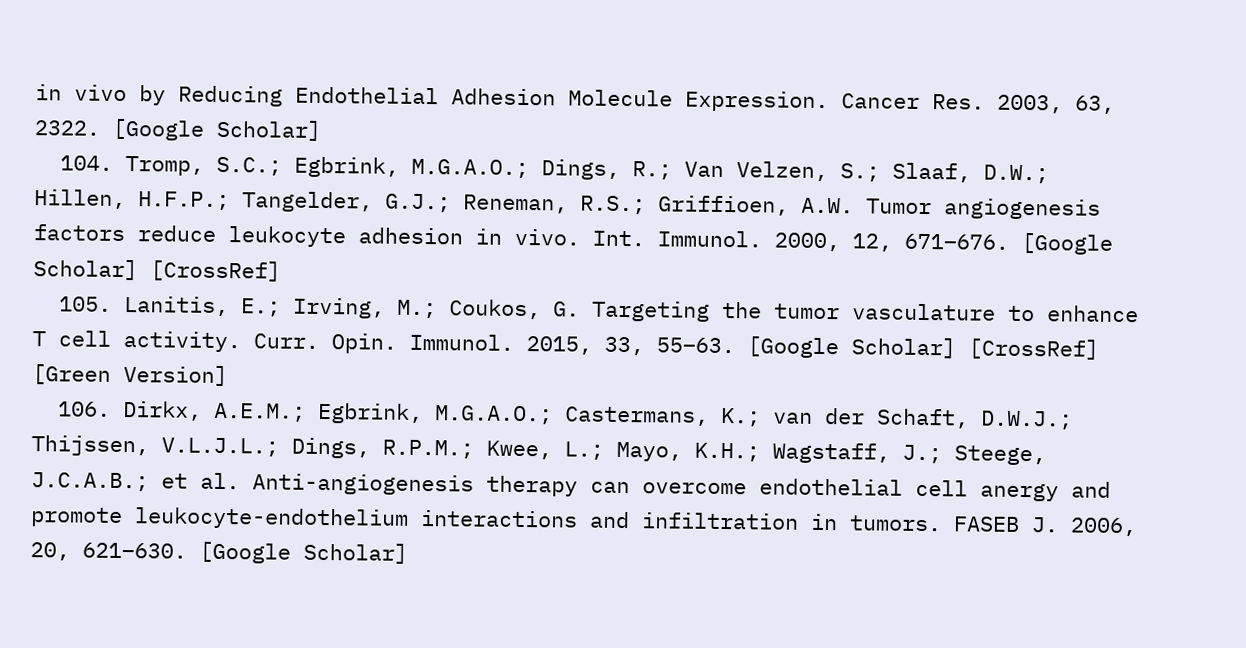in vivo by Reducing Endothelial Adhesion Molecule Expression. Cancer Res. 2003, 63, 2322. [Google Scholar]
  104. Tromp, S.C.; Egbrink, M.G.A.O.; Dings, R.; Van Velzen, S.; Slaaf, D.W.; Hillen, H.F.P.; Tangelder, G.J.; Reneman, R.S.; Griffioen, A.W. Tumor angiogenesis factors reduce leukocyte adhesion in vivo. Int. Immunol. 2000, 12, 671–676. [Google Scholar] [CrossRef]
  105. Lanitis, E.; Irving, M.; Coukos, G. Targeting the tumor vasculature to enhance T cell activity. Curr. Opin. Immunol. 2015, 33, 55–63. [Google Scholar] [CrossRef] [Green Version]
  106. Dirkx, A.E.M.; Egbrink, M.G.A.O.; Castermans, K.; van der Schaft, D.W.J.; Thijssen, V.L.J.L.; Dings, R.P.M.; Kwee, L.; Mayo, K.H.; Wagstaff, J.; Steege, J.C.A.B.; et al. Anti-angiogenesis therapy can overcome endothelial cell anergy and promote leukocyte-endothelium interactions and infiltration in tumors. FASEB J. 2006, 20, 621–630. [Google Scholar]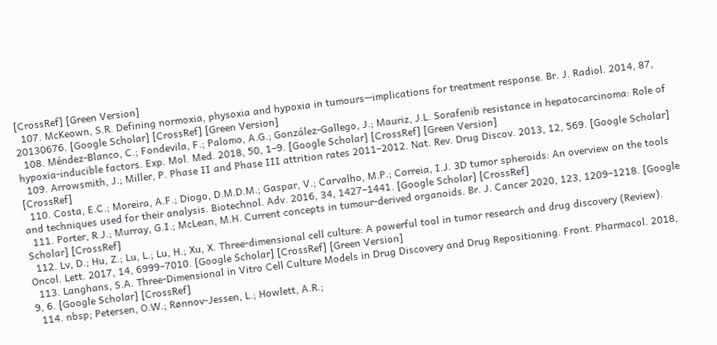[CrossRef] [Green Version]
  107. McKeown, S.R. Defining normoxia, physoxia and hypoxia in tumours—implications for treatment response. Br. J. Radiol. 2014, 87, 20130676. [Google Scholar] [CrossRef] [Green Version]
  108. Méndez-Blanco, C.; Fondevila, F.; Palomo, A.G.; González-Gallego, J.; Mauriz, J.L. Sorafenib resistance in hepatocarcinoma: Role of hypoxia-inducible factors. Exp. Mol. Med. 2018, 50, 1–9. [Google Scholar] [CrossRef] [Green Version]
  109. Arrowsmith, J.; Miller, P. Phase II and Phase III attrition rates 2011–2012. Nat. Rev. Drug Discov. 2013, 12, 569. [Google Scholar] [CrossRef]
  110. Costa, E.C.; Moreira, A.F.; Diogo, D.M.D.M.; Gaspar, V.; Carvalho, M.P.; Correia, I.J. 3D tumor spheroids: An overview on the tools and techniques used for their analysis. Biotechnol. Adv. 2016, 34, 1427–1441. [Google Scholar] [CrossRef]
  111. Porter, R.J.; Murray, G.I.; McLean, M.H. Current concepts in tumour-derived organoids. Br. J. Cancer 2020, 123, 1209–1218. [Google Scholar] [CrossRef]
  112. Lv, D.; Hu, Z.; Lu, L.; Lu, H.; Xu, X. Three-dimensional cell culture: A powerful tool in tumor research and drug discovery (Review). Oncol. Lett. 2017, 14, 6999–7010. [Google Scholar] [CrossRef] [Green Version]
  113. Langhans, S.A. Three-Dimensional in Vitro Cell Culture Models in Drug Discovery and Drug Repositioning. Front. Pharmacol. 2018, 9, 6. [Google Scholar] [CrossRef]
  114. nbsp; Petersen, O.W.; Rønnov-Jessen, L.; Howlett, A.R.;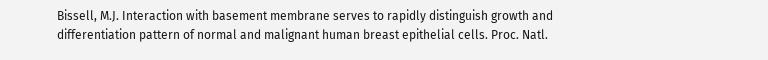Bissell, M.J. Interaction with basement membrane serves to rapidly distinguish growth and differentiation pattern of normal and malignant human breast epithelial cells. Proc. Natl.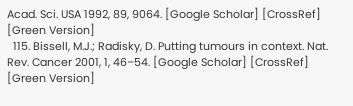Acad. Sci. USA 1992, 89, 9064. [Google Scholar] [CrossRef] [Green Version]
  115. Bissell, M.J.; Radisky, D. Putting tumours in context. Nat. Rev. Cancer 2001, 1, 46–54. [Google Scholar] [CrossRef] [Green Version]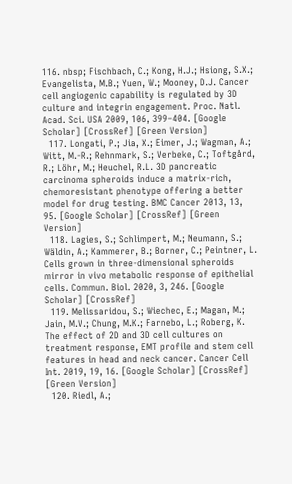116. nbsp; Fischbach, C.; Kong, H.J.; Hsiong, S.X.; Evangelista, M.B.; Yuen, W.; Mooney, D.J. Cancer cell angiogenic capability is regulated by 3D culture and integrin engagement. Proc. Natl. Acad. Sci. USA 2009, 106, 399–404. [Google Scholar] [CrossRef] [Green Version]
  117. Longati, P.; Jia, X.; Eimer, J.; Wagman, A.; Witt, M.-R.; Rehnmark, S.; Verbeke, C.; Toftgård, R.; Löhr, M.; Heuchel, R.L. 3D pancreatic carcinoma spheroids induce a matrix-rich, chemoresistant phenotype offering a better model for drug testing. BMC Cancer 2013, 13, 95. [Google Scholar] [CrossRef] [Green Version]
  118. Lagies, S.; Schlimpert, M.; Neumann, S.; Wäldin, A.; Kammerer, B.; Borner, C.; Peintner, L. Cells grown in three-dimensional spheroids mirror in vivo metabolic response of epithelial cells. Commun. Biol. 2020, 3, 246. [Google Scholar] [CrossRef]
  119. Melissaridou, S.; Wiechec, E.; Magan, M.; Jain, M.V.; Chung, M.K.; Farnebo, L.; Roberg, K. The effect of 2D and 3D cell cultures on treatment response, EMT profile and stem cell features in head and neck cancer. Cancer Cell Int. 2019, 19, 16. [Google Scholar] [CrossRef] [Green Version]
  120. Riedl, A.;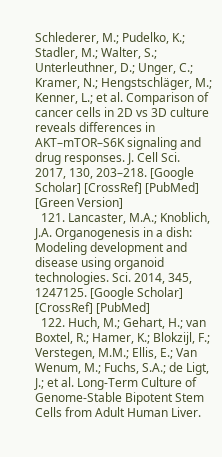Schlederer, M.; Pudelko, K.; Stadler, M.; Walter, S.; Unterleuthner, D.; Unger, C.; Kramer, N.; Hengstschläger, M.; Kenner, L.; et al. Comparison of cancer cells in 2D vs 3D culture reveals differences in AKT–mTOR–S6K signaling and drug responses. J. Cell Sci. 2017, 130, 203–218. [Google Scholar] [CrossRef] [PubMed] [Green Version]
  121. Lancaster, M.A.; Knoblich, J.A. Organogenesis in a dish: Modeling development and disease using organoid technologies. Sci. 2014, 345, 1247125. [Google Scholar] [CrossRef] [PubMed]
  122. Huch, M.; Gehart, H.; van Boxtel, R.; Hamer, K.; Blokzijl, F.; Verstegen, M.M.; Ellis, E.; Van Wenum, M.; Fuchs, S.A.; de Ligt, J.; et al. Long-Term Culture of Genome-Stable Bipotent Stem Cells from Adult Human Liver.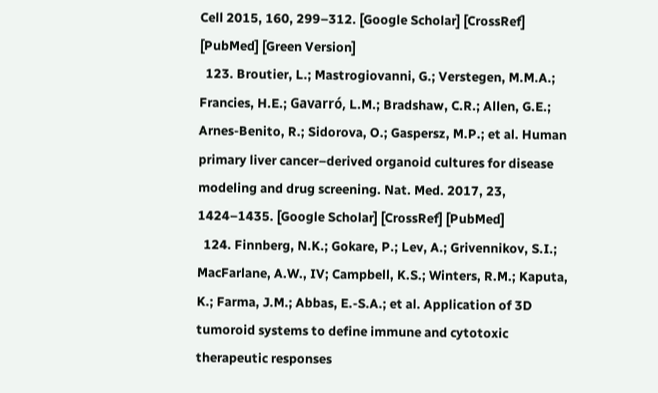Cell 2015, 160, 299–312. [Google Scholar] [CrossRef] [PubMed] [Green Version]
  123. Broutier, L.; Mastrogiovanni, G.; Verstegen, M.M.A.; Francies, H.E.; Gavarró, L.M.; Bradshaw, C.R.; Allen, G.E.; Arnes-Benito, R.; Sidorova, O.; Gaspersz, M.P.; et al. Human primary liver cancer–derived organoid cultures for disease modeling and drug screening. Nat. Med. 2017, 23, 1424–1435. [Google Scholar] [CrossRef] [PubMed]
  124. Finnberg, N.K.; Gokare, P.; Lev, A.; Grivennikov, S.I.; MacFarlane, A.W., IV; Campbell, K.S.; Winters, R.M.; Kaputa, K.; Farma, J.M.; Abbas, E.-S.A.; et al. Application of 3D tumoroid systems to define immune and cytotoxic therapeutic responses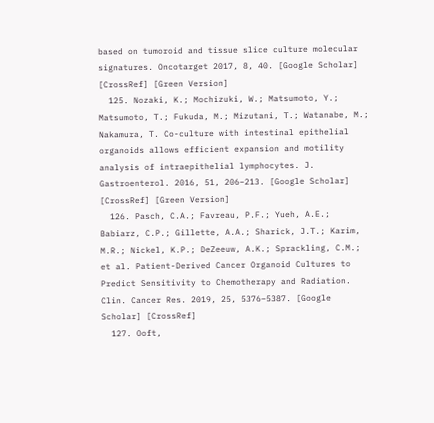based on tumoroid and tissue slice culture molecular signatures. Oncotarget 2017, 8, 40. [Google Scholar] [CrossRef] [Green Version]
  125. Nozaki, K.; Mochizuki, W.; Matsumoto, Y.; Matsumoto, T.; Fukuda, M.; Mizutani, T.; Watanabe, M.; Nakamura, T. Co-culture with intestinal epithelial organoids allows efficient expansion and motility analysis of intraepithelial lymphocytes. J. Gastroenterol. 2016, 51, 206–213. [Google Scholar] [CrossRef] [Green Version]
  126. Pasch, C.A.; Favreau, P.F.; Yueh, A.E.; Babiarz, C.P.; Gillette, A.A.; Sharick, J.T.; Karim, M.R.; Nickel, K.P.; DeZeeuw, A.K.; Sprackling, C.M.; et al. Patient-Derived Cancer Organoid Cultures to Predict Sensitivity to Chemotherapy and Radiation. Clin. Cancer Res. 2019, 25, 5376–5387. [Google Scholar] [CrossRef]
  127. Ooft,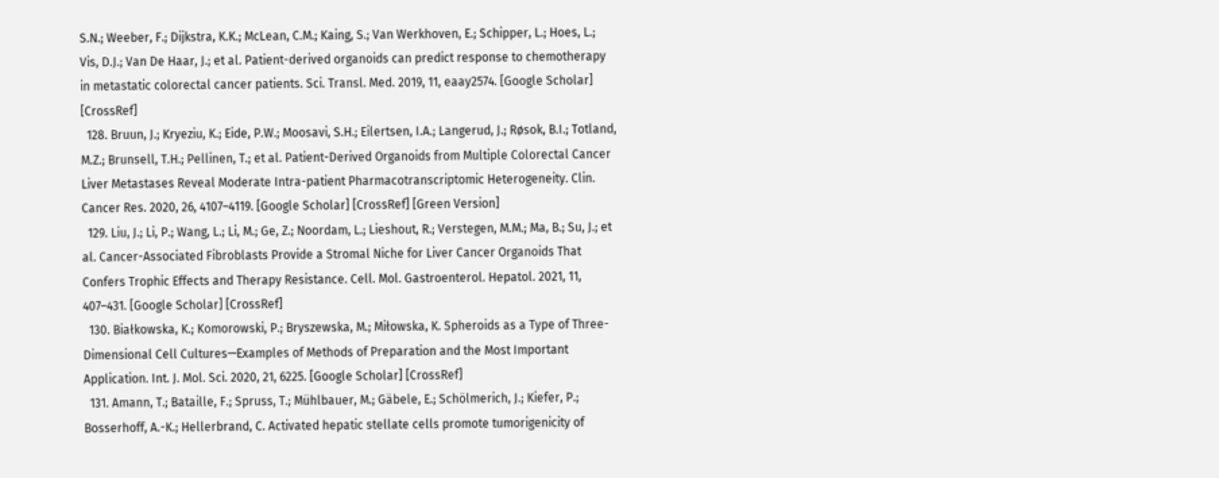S.N.; Weeber, F.; Dijkstra, K.K.; McLean, C.M.; Kaing, S.; Van Werkhoven, E.; Schipper, L.; Hoes, L.; Vis, D.J.; Van De Haar, J.; et al. Patient-derived organoids can predict response to chemotherapy in metastatic colorectal cancer patients. Sci. Transl. Med. 2019, 11, eaay2574. [Google Scholar] [CrossRef]
  128. Bruun, J.; Kryeziu, K.; Eide, P.W.; Moosavi, S.H.; Eilertsen, I.A.; Langerud, J.; Røsok, B.I.; Totland, M.Z.; Brunsell, T.H.; Pellinen, T.; et al. Patient-Derived Organoids from Multiple Colorectal Cancer Liver Metastases Reveal Moderate Intra-patient Pharmacotranscriptomic Heterogeneity. Clin. Cancer Res. 2020, 26, 4107–4119. [Google Scholar] [CrossRef] [Green Version]
  129. Liu, J.; Li, P.; Wang, L.; Li, M.; Ge, Z.; Noordam, L.; Lieshout, R.; Verstegen, M.M.; Ma, B.; Su, J.; et al. Cancer-Associated Fibroblasts Provide a Stromal Niche for Liver Cancer Organoids That Confers Trophic Effects and Therapy Resistance. Cell. Mol. Gastroenterol. Hepatol. 2021, 11, 407–431. [Google Scholar] [CrossRef]
  130. Białkowska, K.; Komorowski, P.; Bryszewska, M.; Miłowska, K. Spheroids as a Type of Three-Dimensional Cell Cultures—Examples of Methods of Preparation and the Most Important Application. Int. J. Mol. Sci. 2020, 21, 6225. [Google Scholar] [CrossRef]
  131. Amann, T.; Bataille, F.; Spruss, T.; Mühlbauer, M.; Gäbele, E.; Schölmerich, J.; Kiefer, P.; Bosserhoff, A.-K.; Hellerbrand, C. Activated hepatic stellate cells promote tumorigenicity of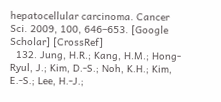hepatocellular carcinoma. Cancer Sci. 2009, 100, 646–653. [Google Scholar] [CrossRef]
  132. Jung, H.R.; Kang, H.M.; Hong-Ryul, J.; Kim, D.-S.; Noh, K.H.; Kim, E.-S.; Lee, H.-J.;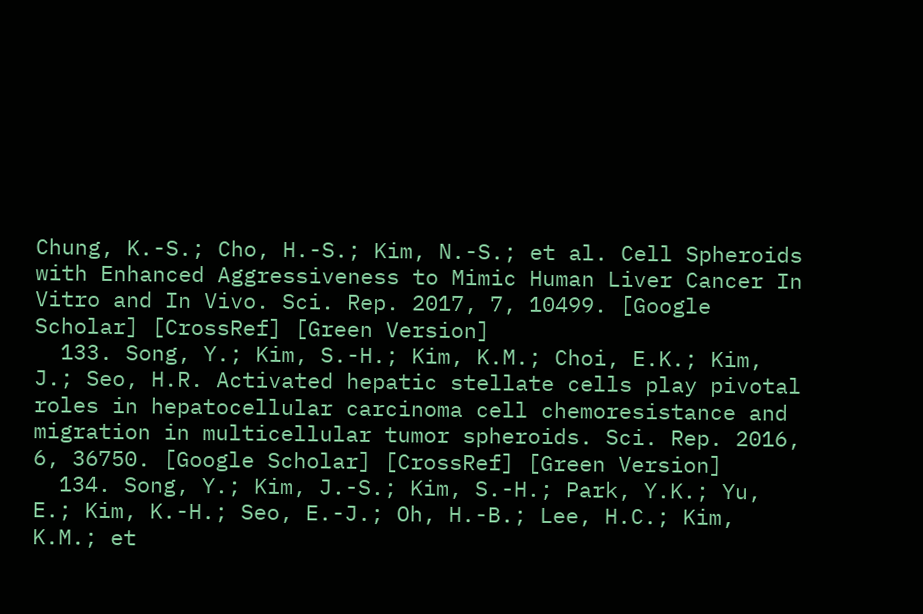Chung, K.-S.; Cho, H.-S.; Kim, N.-S.; et al. Cell Spheroids with Enhanced Aggressiveness to Mimic Human Liver Cancer In Vitro and In Vivo. Sci. Rep. 2017, 7, 10499. [Google Scholar] [CrossRef] [Green Version]
  133. Song, Y.; Kim, S.-H.; Kim, K.M.; Choi, E.K.; Kim, J.; Seo, H.R. Activated hepatic stellate cells play pivotal roles in hepatocellular carcinoma cell chemoresistance and migration in multicellular tumor spheroids. Sci. Rep. 2016, 6, 36750. [Google Scholar] [CrossRef] [Green Version]
  134. Song, Y.; Kim, J.-S.; Kim, S.-H.; Park, Y.K.; Yu, E.; Kim, K.-H.; Seo, E.-J.; Oh, H.-B.; Lee, H.C.; Kim, K.M.; et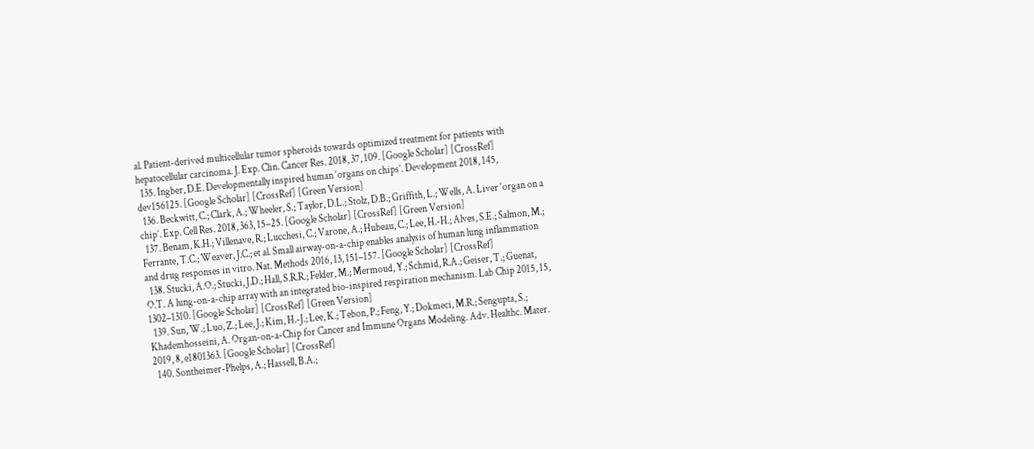al. Patient-derived multicellular tumor spheroids towards optimized treatment for patients with hepatocellular carcinoma. J. Exp. Clin. Cancer Res. 2018, 37, 109. [Google Scholar] [CrossRef]
  135. Ingber, D.E. Developmentally inspired human ‘organs on chips’. Development 2018, 145, dev156125. [Google Scholar] [CrossRef] [Green Version]
  136. Beckwitt, C.; Clark, A.; Wheeler, S.; Taylor, D.L.; Stolz, D.B.; Griffith, L.; Wells, A. Liver ‘organ on a chip’. Exp. Cell Res. 2018, 363, 15–25. [Google Scholar] [CrossRef] [Green Version]
  137. Benam, K.H.; Villenave, R.; Lucchesi, C.; Varone, A.; Hubeau, C.; Lee, H.-H.; Alves, S.E.; Salmon, M.; Ferrante, T.C.; Weaver, J.C.; et al. Small airway-on-a-chip enables analysis of human lung inflammation and drug responses in vitro. Nat. Methods 2016, 13, 151–157. [Google Scholar] [CrossRef]
  138. Stucki, A.O.; Stucki, J.D.; Hall, S.R.R.; Felder, M.; Mermoud, Y.; Schmid, R.A.; Geiser, T.; Guenat, O.T. A lung-on-a-chip array with an integrated bio-inspired respiration mechanism. Lab Chip 2015, 15, 1302–1310. [Google Scholar] [CrossRef] [Green Version]
  139. Sun, W.; Luo, Z.; Lee, J.; Kim, H.-J.; Lee, K.; Tebon, P.; Feng, Y.; Dokmeci, M.R.; Sengupta, S.; Khademhosseini, A. Organ-on-a-Chip for Cancer and Immune Organs Modeling. Adv. Healthc. Mater. 2019, 8, e1801363. [Google Scholar] [CrossRef]
  140. Sontheimer-Phelps, A.; Hassell, B.A.;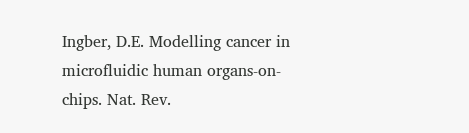Ingber, D.E. Modelling cancer in microfluidic human organs-on-chips. Nat. Rev.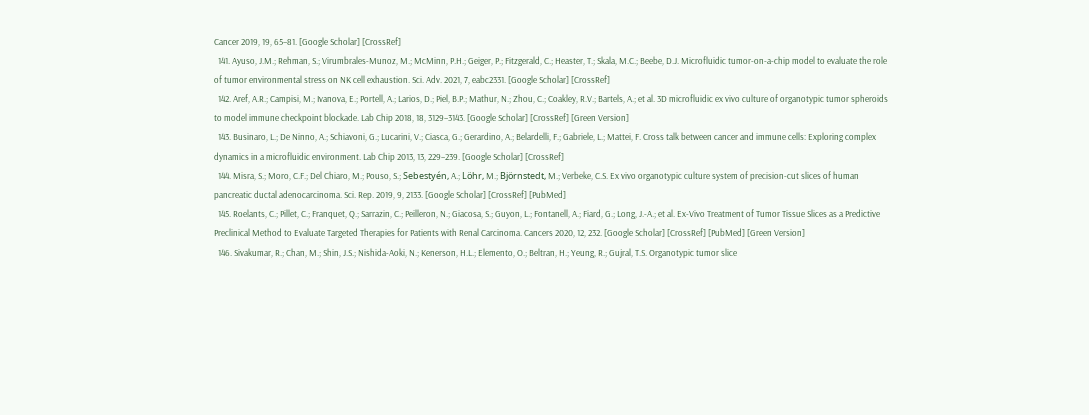Cancer 2019, 19, 65–81. [Google Scholar] [CrossRef]
  141. Ayuso, J.M.; Rehman, S.; Virumbrales-Munoz, M.; McMinn, P.H.; Geiger, P.; Fitzgerald, C.; Heaster, T.; Skala, M.C.; Beebe, D.J. Microfluidic tumor-on-a-chip model to evaluate the role of tumor environmental stress on NK cell exhaustion. Sci. Adv. 2021, 7, eabc2331. [Google Scholar] [CrossRef]
  142. Aref, A.R.; Campisi, M.; Ivanova, E.; Portell, A.; Larios, D.; Piel, B.P.; Mathur, N.; Zhou, C.; Coakley, R.V.; Bartels, A.; et al. 3D microfluidic ex vivo culture of organotypic tumor spheroids to model immune checkpoint blockade. Lab Chip 2018, 18, 3129–3143. [Google Scholar] [CrossRef] [Green Version]
  143. Businaro, L.; De Ninno, A.; Schiavoni, G.; Lucarini, V.; Ciasca, G.; Gerardino, A.; Belardelli, F.; Gabriele, L.; Mattei, F. Cross talk between cancer and immune cells: Exploring complex dynamics in a microfluidic environment. Lab Chip 2013, 13, 229–239. [Google Scholar] [CrossRef]
  144. Misra, S.; Moro, C.F.; Del Chiaro, M.; Pouso, S.; Sebestyén, A.; Löhr, M.; Björnstedt, M.; Verbeke, C.S. Ex vivo organotypic culture system of precision-cut slices of human pancreatic ductal adenocarcinoma. Sci. Rep. 2019, 9, 2133. [Google Scholar] [CrossRef] [PubMed]
  145. Roelants, C.; Pillet, C.; Franquet, Q.; Sarrazin, C.; Peilleron, N.; Giacosa, S.; Guyon, L.; Fontanell, A.; Fiard, G.; Long, J.-A.; et al. Ex-Vivo Treatment of Tumor Tissue Slices as a Predictive Preclinical Method to Evaluate Targeted Therapies for Patients with Renal Carcinoma. Cancers 2020, 12, 232. [Google Scholar] [CrossRef] [PubMed] [Green Version]
  146. Sivakumar, R.; Chan, M.; Shin, J.S.; Nishida-Aoki, N.; Kenerson, H.L.; Elemento, O.; Beltran, H.; Yeung, R.; Gujral, T.S. Organotypic tumor slice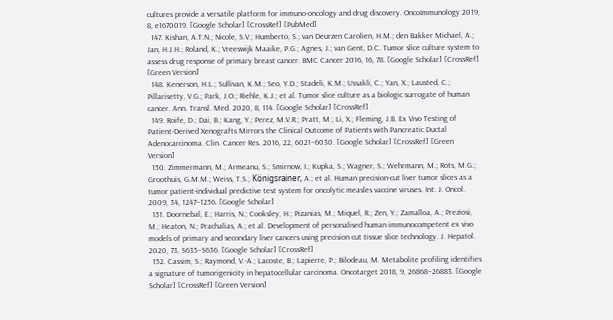cultures provide a versatile platform for immuno-oncology and drug discovery. OncoImmunology 2019, 8, e1670019. [Google Scholar] [CrossRef] [PubMed]
  147. Kishan, A.T.N.; Nicole, S.V.; Humberto, S.; van Deurzen Carolien, H.M.; den Bakker Michael, A.; Jan, H.J.H.; Roland, K.; Vreeswijk Maaike, P.G.; Agnes, J.; van Gent, D.C. Tumor slice culture system to assess drug response of primary breast cancer. BMC Cancer 2016, 16, 78. [Google Scholar] [CrossRef] [Green Version]
  148. Kenerson, H.L.; Sullivan, K.M.; Seo, Y.D.; Stadeli, K.M.; Ussakli, C.; Yan, X.; Lausted, C.; Pillarisetty, V.G.; Park, J.O.; Riehle, K.J.; et al. Tumor slice culture as a biologic surrogate of human cancer. Ann. Transl. Med. 2020, 8, 114. [Google Scholar] [CrossRef]
  149. Roife, D.; Dai, B.; Kang, Y.; Perez, M.V.R.; Pratt, M.; Li, X.; Fleming, J.B. Ex Vivo Testing of Patient-Derived Xenografts Mirrors the Clinical Outcome of Patients with Pancreatic Ductal Adenocarcinoma. Clin. Cancer Res. 2016, 22, 6021–6030. [Google Scholar] [CrossRef] [Green Version]
  150. Zimmermann, M.; Armeanu, S.; Smirnow, I.; Kupka, S.; Wagner, S.; Wehrmann, M.; Rots, M.G.; Groothuis, G.M.M.; Weiss, T.S.; Königsrainer, A.; et al. Human precision-cut liver tumor slices as a tumor patient-individual predictive test system for oncolytic measles vaccine viruses. Int. J. Oncol. 2009, 34, 1247–1256. [Google Scholar]
  151. Doornebal, E.; Harris, N.; Cooksley, H.; Pizanias, M.; Miquel, R.; Zen, Y.; Zamalloa, A.; Preziosi, M.; Heaton, N.; Prachalias, A.; et al. Development of personalised human immunocompetent ex vivo models of primary and secondary liver cancers using precision cut tissue slice technology. J. Hepatol. 2020, 73, S635–S636. [Google Scholar] [CrossRef]
  152. Cassim, S.; Raymond, V.-A.; Lacoste, B.; Lapierre, P.; Bilodeau, M. Metabolite profiling identifies a signature of tumorigenicity in hepatocellular carcinoma. Oncotarget 2018, 9, 26868–26883. [Google Scholar] [CrossRef] [Green Version]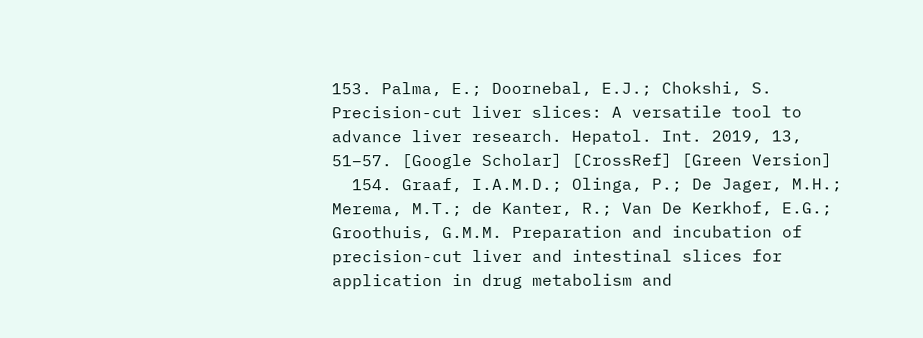153. Palma, E.; Doornebal, E.J.; Chokshi, S. Precision-cut liver slices: A versatile tool to advance liver research. Hepatol. Int. 2019, 13, 51–57. [Google Scholar] [CrossRef] [Green Version]
  154. Graaf, I.A.M.D.; Olinga, P.; De Jager, M.H.; Merema, M.T.; de Kanter, R.; Van De Kerkhof, E.G.; Groothuis, G.M.M. Preparation and incubation of precision-cut liver and intestinal slices for application in drug metabolism and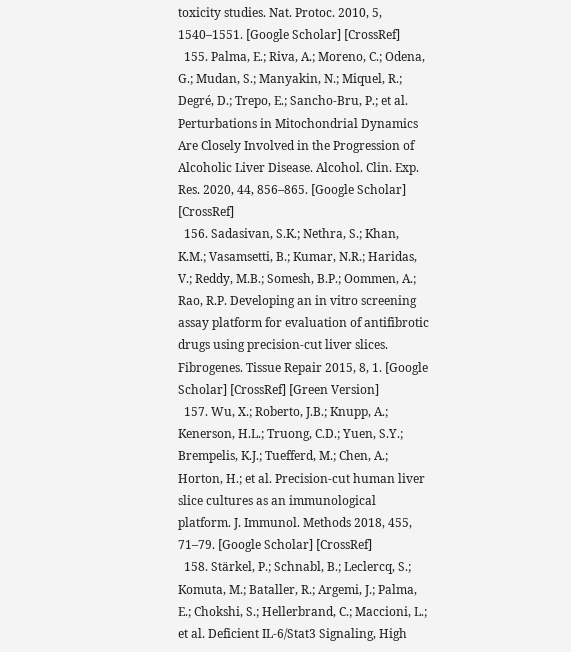toxicity studies. Nat. Protoc. 2010, 5, 1540–1551. [Google Scholar] [CrossRef]
  155. Palma, E.; Riva, A.; Moreno, C.; Odena, G.; Mudan, S.; Manyakin, N.; Miquel, R.; Degré, D.; Trepo, E.; Sancho-Bru, P.; et al. Perturbations in Mitochondrial Dynamics Are Closely Involved in the Progression of Alcoholic Liver Disease. Alcohol. Clin. Exp. Res. 2020, 44, 856–865. [Google Scholar] [CrossRef]
  156. Sadasivan, S.K.; Nethra, S.; Khan, K.M.; Vasamsetti, B.; Kumar, N.R.; Haridas, V.; Reddy, M.B.; Somesh, B.P.; Oommen, A.; Rao, R.P. Developing an in vitro screening assay platform for evaluation of antifibrotic drugs using precision-cut liver slices. Fibrogenes. Tissue Repair 2015, 8, 1. [Google Scholar] [CrossRef] [Green Version]
  157. Wu, X.; Roberto, J.B.; Knupp, A.; Kenerson, H.L.; Truong, C.D.; Yuen, S.Y.; Brempelis, K.J.; Tuefferd, M.; Chen, A.; Horton, H.; et al. Precision-cut human liver slice cultures as an immunological platform. J. Immunol. Methods 2018, 455, 71–79. [Google Scholar] [CrossRef]
  158. Stärkel, P.; Schnabl, B.; Leclercq, S.; Komuta, M.; Bataller, R.; Argemi, J.; Palma, E.; Chokshi, S.; Hellerbrand, C.; Maccioni, L.; et al. Deficient IL-6/Stat3 Signaling, High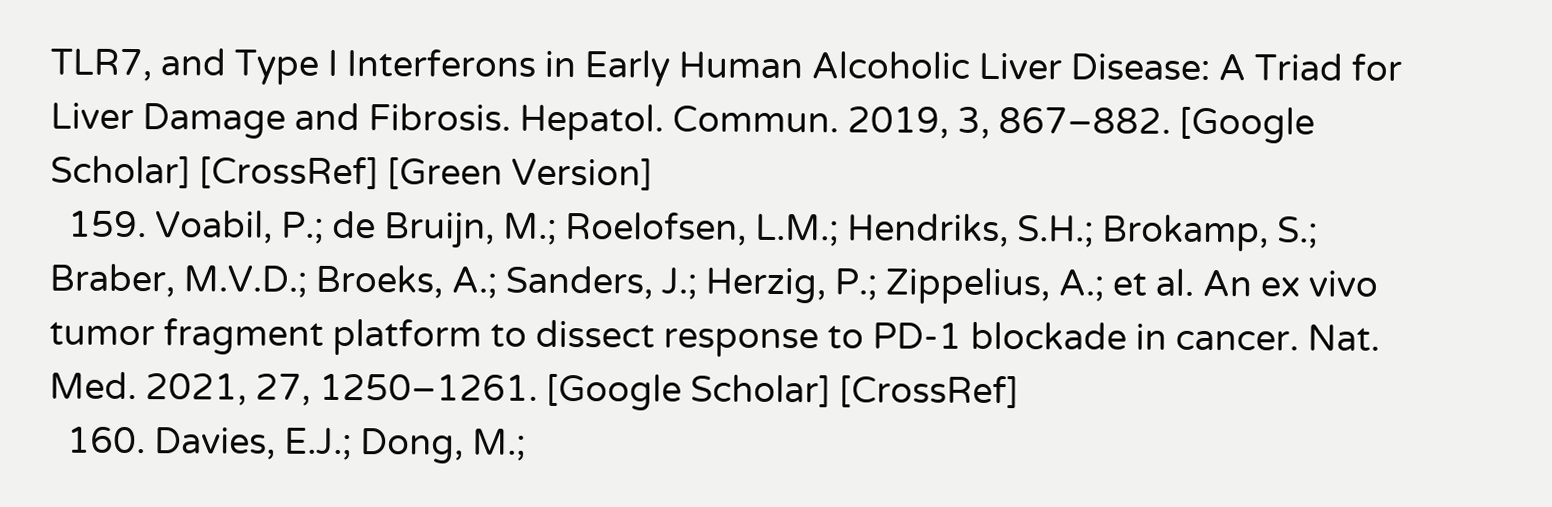TLR7, and Type I Interferons in Early Human Alcoholic Liver Disease: A Triad for Liver Damage and Fibrosis. Hepatol. Commun. 2019, 3, 867–882. [Google Scholar] [CrossRef] [Green Version]
  159. Voabil, P.; de Bruijn, M.; Roelofsen, L.M.; Hendriks, S.H.; Brokamp, S.; Braber, M.V.D.; Broeks, A.; Sanders, J.; Herzig, P.; Zippelius, A.; et al. An ex vivo tumor fragment platform to dissect response to PD-1 blockade in cancer. Nat. Med. 2021, 27, 1250–1261. [Google Scholar] [CrossRef]
  160. Davies, E.J.; Dong, M.;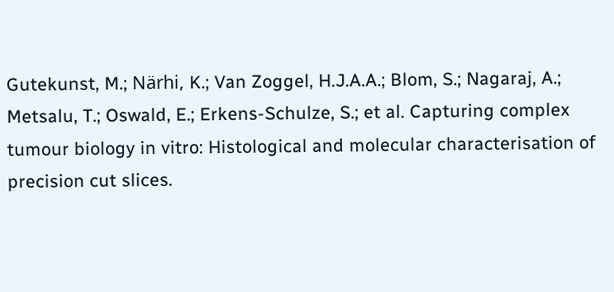Gutekunst, M.; Närhi, K.; Van Zoggel, H.J.A.A.; Blom, S.; Nagaraj, A.; Metsalu, T.; Oswald, E.; Erkens-Schulze, S.; et al. Capturing complex tumour biology in vitro: Histological and molecular characterisation of precision cut slices.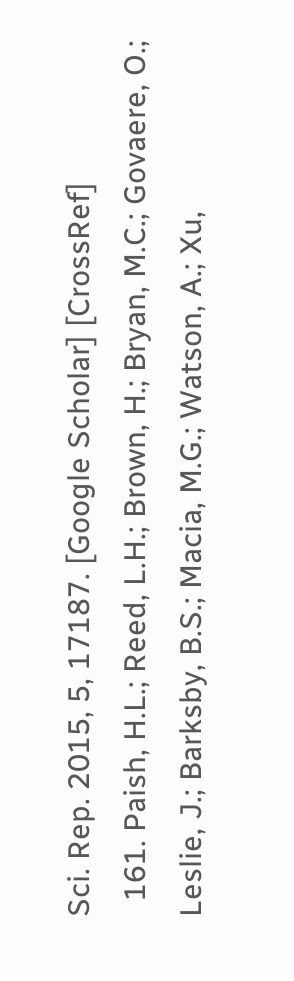Sci. Rep. 2015, 5, 17187. [Google Scholar] [CrossRef]
  161. Paish, H.L.; Reed, L.H.; Brown, H.; Bryan, M.C.; Govaere, O.; Leslie, J.; Barksby, B.S.; Macia, M.G.; Watson, A.; Xu,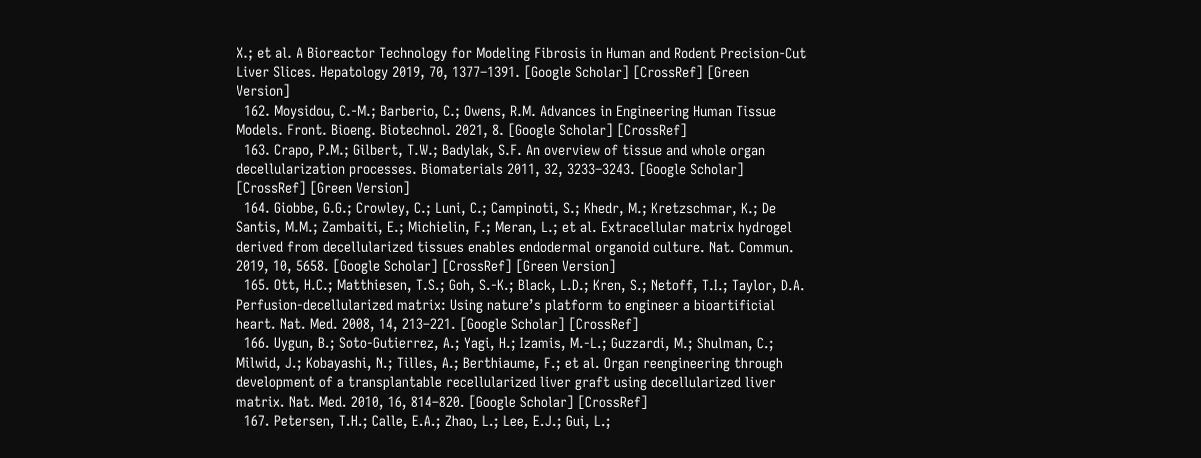X.; et al. A Bioreactor Technology for Modeling Fibrosis in Human and Rodent Precision-Cut Liver Slices. Hepatology 2019, 70, 1377–1391. [Google Scholar] [CrossRef] [Green Version]
  162. Moysidou, C.-M.; Barberio, C.; Owens, R.M. Advances in Engineering Human Tissue Models. Front. Bioeng. Biotechnol. 2021, 8. [Google Scholar] [CrossRef]
  163. Crapo, P.M.; Gilbert, T.W.; Badylak, S.F. An overview of tissue and whole organ decellularization processes. Biomaterials 2011, 32, 3233–3243. [Google Scholar] [CrossRef] [Green Version]
  164. Giobbe, G.G.; Crowley, C.; Luni, C.; Campinoti, S.; Khedr, M.; Kretzschmar, K.; De Santis, M.M.; Zambaiti, E.; Michielin, F.; Meran, L.; et al. Extracellular matrix hydrogel derived from decellularized tissues enables endodermal organoid culture. Nat. Commun. 2019, 10, 5658. [Google Scholar] [CrossRef] [Green Version]
  165. Ott, H.C.; Matthiesen, T.S.; Goh, S.-K.; Black, L.D.; Kren, S.; Netoff, T.I.; Taylor, D.A. Perfusion-decellularized matrix: Using nature’s platform to engineer a bioartificial heart. Nat. Med. 2008, 14, 213–221. [Google Scholar] [CrossRef]
  166. Uygun, B.; Soto-Gutierrez, A.; Yagi, H.; Izamis, M.-L.; Guzzardi, M.; Shulman, C.; Milwid, J.; Kobayashi, N.; Tilles, A.; Berthiaume, F.; et al. Organ reengineering through development of a transplantable recellularized liver graft using decellularized liver matrix. Nat. Med. 2010, 16, 814–820. [Google Scholar] [CrossRef]
  167. Petersen, T.H.; Calle, E.A.; Zhao, L.; Lee, E.J.; Gui, L.;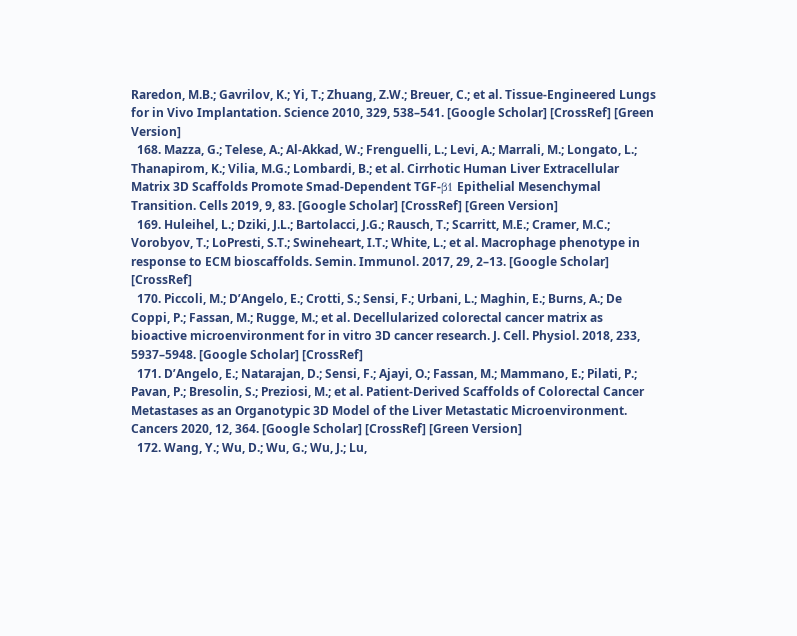Raredon, M.B.; Gavrilov, K.; Yi, T.; Zhuang, Z.W.; Breuer, C.; et al. Tissue-Engineered Lungs for in Vivo Implantation. Science 2010, 329, 538–541. [Google Scholar] [CrossRef] [Green Version]
  168. Mazza, G.; Telese, A.; Al-Akkad, W.; Frenguelli, L.; Levi, A.; Marrali, M.; Longato, L.; Thanapirom, K.; Vilia, M.G.; Lombardi, B.; et al. Cirrhotic Human Liver Extracellular Matrix 3D Scaffolds Promote Smad-Dependent TGF-β1 Epithelial Mesenchymal Transition. Cells 2019, 9, 83. [Google Scholar] [CrossRef] [Green Version]
  169. Huleihel, L.; Dziki, J.L.; Bartolacci, J.G.; Rausch, T.; Scarritt, M.E.; Cramer, M.C.; Vorobyov, T.; LoPresti, S.T.; Swineheart, I.T.; White, L.; et al. Macrophage phenotype in response to ECM bioscaffolds. Semin. Immunol. 2017, 29, 2–13. [Google Scholar] [CrossRef]
  170. Piccoli, M.; D’Angelo, E.; Crotti, S.; Sensi, F.; Urbani, L.; Maghin, E.; Burns, A.; De Coppi, P.; Fassan, M.; Rugge, M.; et al. Decellularized colorectal cancer matrix as bioactive microenvironment for in vitro 3D cancer research. J. Cell. Physiol. 2018, 233, 5937–5948. [Google Scholar] [CrossRef]
  171. D’Angelo, E.; Natarajan, D.; Sensi, F.; Ajayi, O.; Fassan, M.; Mammano, E.; Pilati, P.; Pavan, P.; Bresolin, S.; Preziosi, M.; et al. Patient-Derived Scaffolds of Colorectal Cancer Metastases as an Organotypic 3D Model of the Liver Metastatic Microenvironment. Cancers 2020, 12, 364. [Google Scholar] [CrossRef] [Green Version]
  172. Wang, Y.; Wu, D.; Wu, G.; Wu, J.; Lu,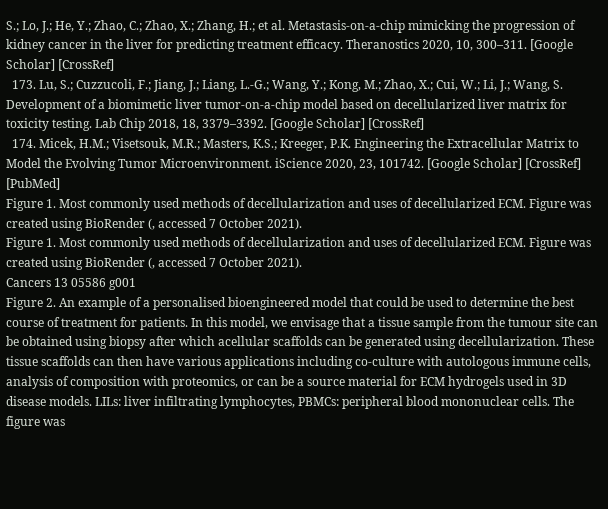S.; Lo, J.; He, Y.; Zhao, C.; Zhao, X.; Zhang, H.; et al. Metastasis-on-a-chip mimicking the progression of kidney cancer in the liver for predicting treatment efficacy. Theranostics 2020, 10, 300–311. [Google Scholar] [CrossRef]
  173. Lu, S.; Cuzzucoli, F.; Jiang, J.; Liang, L.-G.; Wang, Y.; Kong, M.; Zhao, X.; Cui, W.; Li, J.; Wang, S. Development of a biomimetic liver tumor-on-a-chip model based on decellularized liver matrix for toxicity testing. Lab Chip 2018, 18, 3379–3392. [Google Scholar] [CrossRef]
  174. Micek, H.M.; Visetsouk, M.R.; Masters, K.S.; Kreeger, P.K. Engineering the Extracellular Matrix to Model the Evolving Tumor Microenvironment. iScience 2020, 23, 101742. [Google Scholar] [CrossRef] [PubMed]
Figure 1. Most commonly used methods of decellularization and uses of decellularized ECM. Figure was created using BioRender (, accessed 7 October 2021).
Figure 1. Most commonly used methods of decellularization and uses of decellularized ECM. Figure was created using BioRender (, accessed 7 October 2021).
Cancers 13 05586 g001
Figure 2. An example of a personalised bioengineered model that could be used to determine the best course of treatment for patients. In this model, we envisage that a tissue sample from the tumour site can be obtained using biopsy after which acellular scaffolds can be generated using decellularization. These tissue scaffolds can then have various applications including co-culture with autologous immune cells, analysis of composition with proteomics, or can be a source material for ECM hydrogels used in 3D disease models. LILs: liver infiltrating lymphocytes, PBMCs: peripheral blood mononuclear cells. The figure was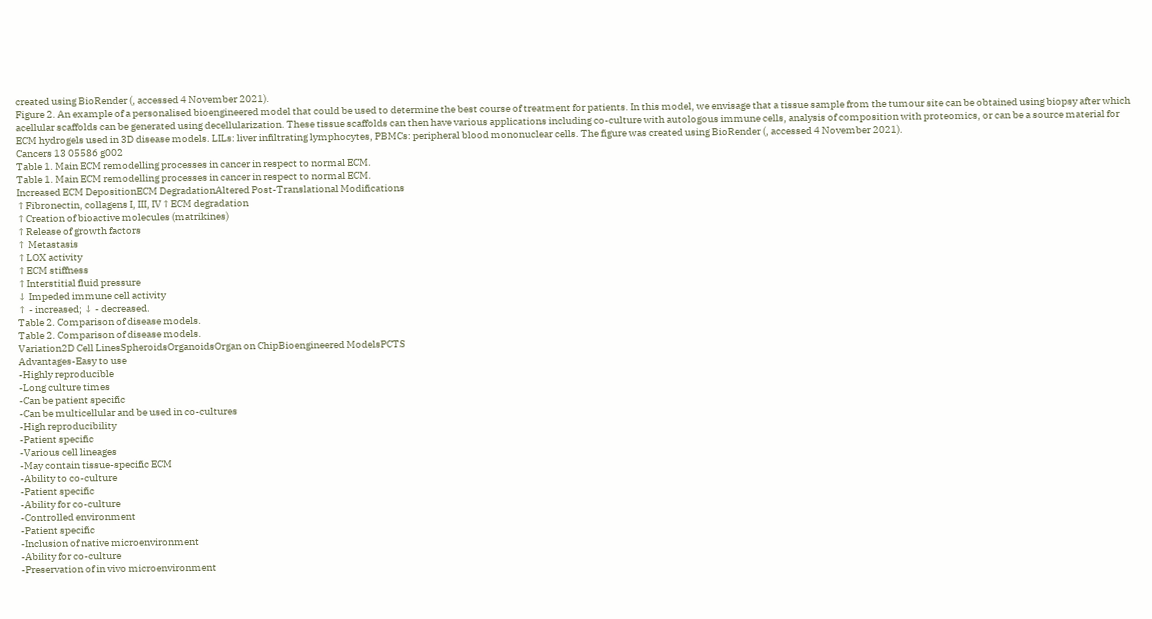created using BioRender (, accessed 4 November 2021).
Figure 2. An example of a personalised bioengineered model that could be used to determine the best course of treatment for patients. In this model, we envisage that a tissue sample from the tumour site can be obtained using biopsy after which acellular scaffolds can be generated using decellularization. These tissue scaffolds can then have various applications including co-culture with autologous immune cells, analysis of composition with proteomics, or can be a source material for ECM hydrogels used in 3D disease models. LILs: liver infiltrating lymphocytes, PBMCs: peripheral blood mononuclear cells. The figure was created using BioRender (, accessed 4 November 2021).
Cancers 13 05586 g002
Table 1. Main ECM remodelling processes in cancer in respect to normal ECM.
Table 1. Main ECM remodelling processes in cancer in respect to normal ECM.
Increased ECM DepositionECM DegradationAltered Post-Translational Modifications
↑Fibronectin, collagens I, III, IV↑ECM degradation
↑Creation of bioactive molecules (matrikines)
↑Release of growth factors
↑ Metastasis
↑LOX activity
↑ECM stiffness
↑Interstitial fluid pressure
↓ Impeded immune cell activity
↑ - increased; ↓ - decreased.
Table 2. Comparison of disease models.
Table 2. Comparison of disease models.
Variation2D Cell LinesSpheroidsOrganoidsOrgan on ChipBioengineered ModelsPCTS
Advantages-Easy to use
-Highly reproducible
-Long culture times
-Can be patient specific
-Can be multicellular and be used in co-cultures
-High reproducibility
-Patient specific
-Various cell lineages
-May contain tissue-specific ECM
-Ability to co-culture
-Patient specific
-Ability for co-culture
-Controlled environment
-Patient specific
-Inclusion of native microenvironment
-Ability for co-culture
-Preservation of in vivo microenvironment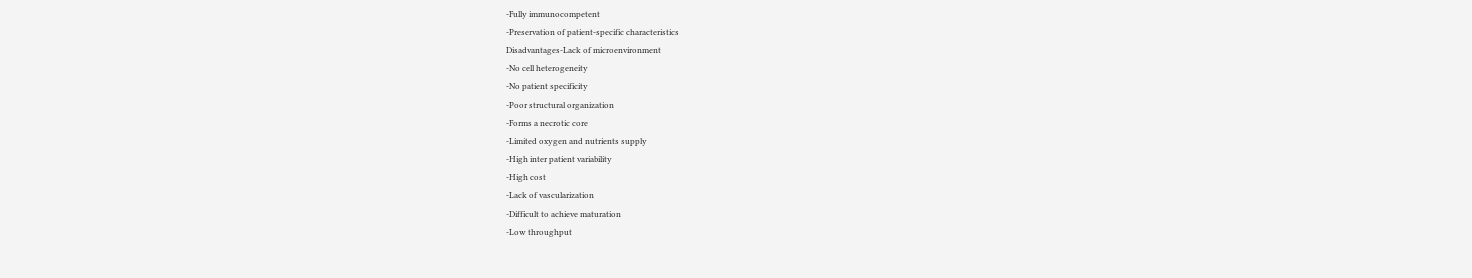-Fully immunocompetent
-Preservation of patient-specific characteristics
Disadvantages-Lack of microenvironment
-No cell heterogeneity
-No patient specificity
-Poor structural organization
-Forms a necrotic core
-Limited oxygen and nutrients supply
-High inter patient variability
-High cost
-Lack of vascularization
-Difficult to achieve maturation
-Low throughput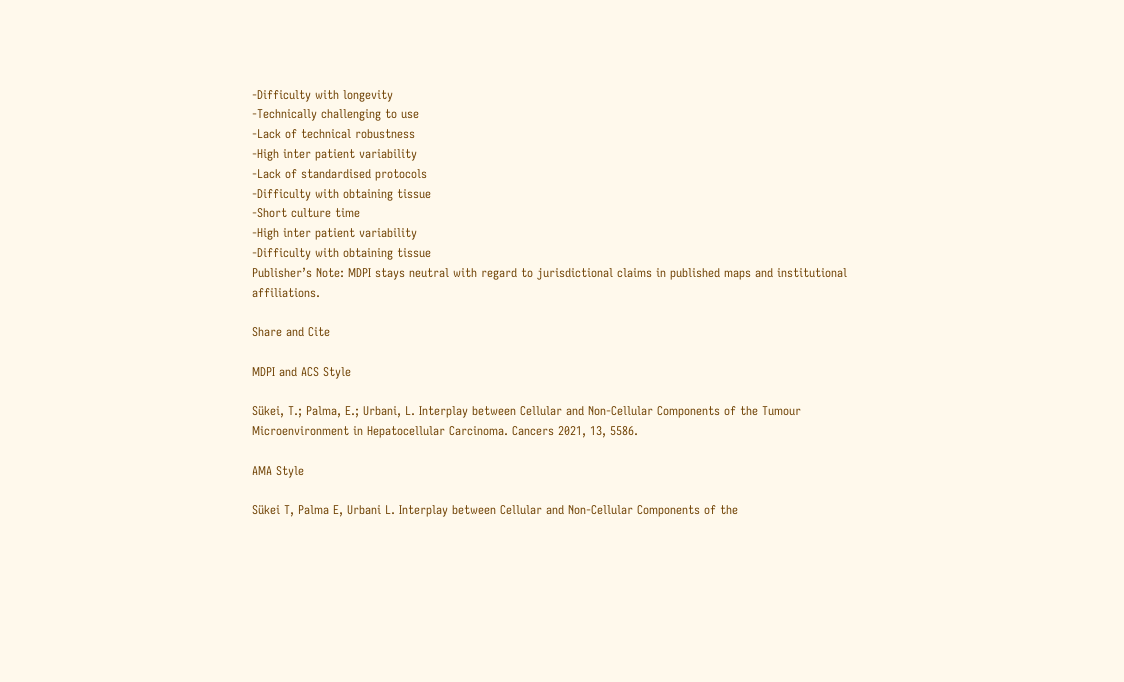-Difficulty with longevity
-Technically challenging to use
-Lack of technical robustness
-High inter patient variability
-Lack of standardised protocols
-Difficulty with obtaining tissue
-Short culture time
-High inter patient variability
-Difficulty with obtaining tissue
Publisher’s Note: MDPI stays neutral with regard to jurisdictional claims in published maps and institutional affiliations.

Share and Cite

MDPI and ACS Style

Sükei, T.; Palma, E.; Urbani, L. Interplay between Cellular and Non-Cellular Components of the Tumour Microenvironment in Hepatocellular Carcinoma. Cancers 2021, 13, 5586.

AMA Style

Sükei T, Palma E, Urbani L. Interplay between Cellular and Non-Cellular Components of the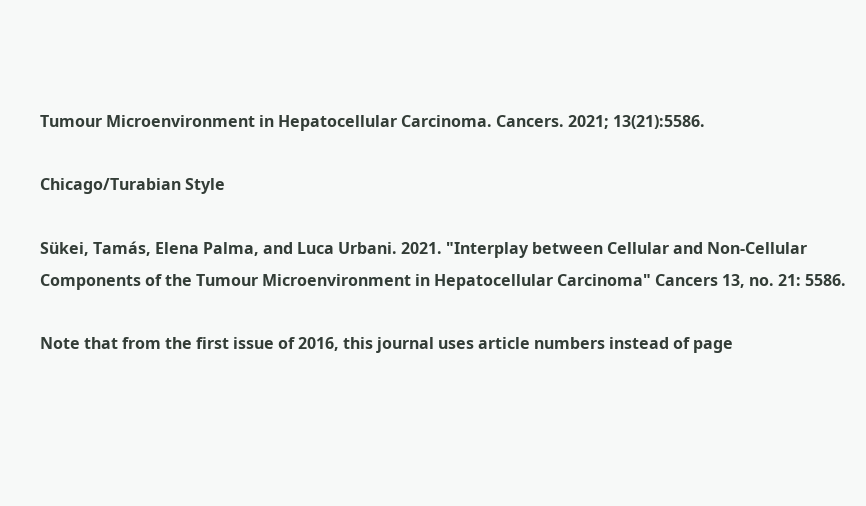Tumour Microenvironment in Hepatocellular Carcinoma. Cancers. 2021; 13(21):5586.

Chicago/Turabian Style

Sükei, Tamás, Elena Palma, and Luca Urbani. 2021. "Interplay between Cellular and Non-Cellular Components of the Tumour Microenvironment in Hepatocellular Carcinoma" Cancers 13, no. 21: 5586.

Note that from the first issue of 2016, this journal uses article numbers instead of page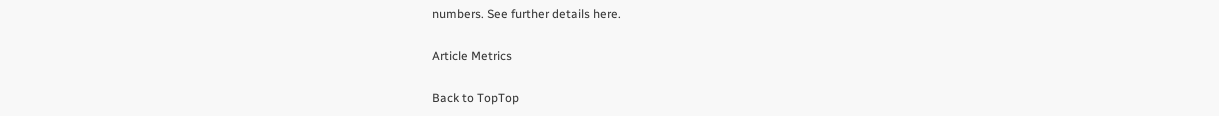numbers. See further details here.

Article Metrics

Back to TopTop